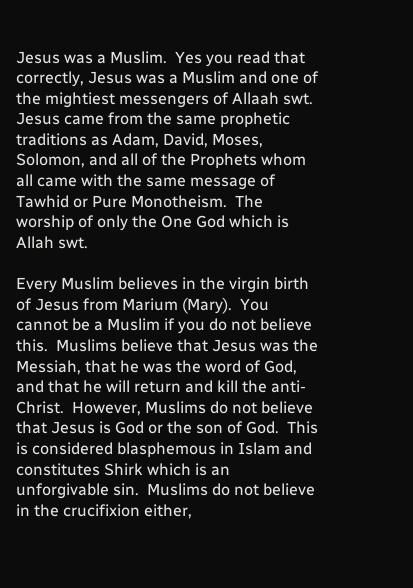Jesus was a Muslim.  Yes you read that correctly, Jesus was a Muslim and one of the mightiest messengers of Allaah swt.  Jesus came from the same prophetic traditions as Adam, David, Moses, Solomon, and all of the Prophets whom all came with the same message of Tawhid or Pure Monotheism.  The worship of only the One God which is Allah swt.

Every Muslim believes in the virgin birth of Jesus from Marium (Mary).  You cannot be a Muslim if you do not believe this.  Muslims believe that Jesus was the Messiah, that he was the word of God, and that he will return and kill the anti-Christ.  However, Muslims do not believe that Jesus is God or the son of God.  This is considered blasphemous in Islam and constitutes Shirk which is an unforgivable sin.  Muslims do not believe in the crucifixion either,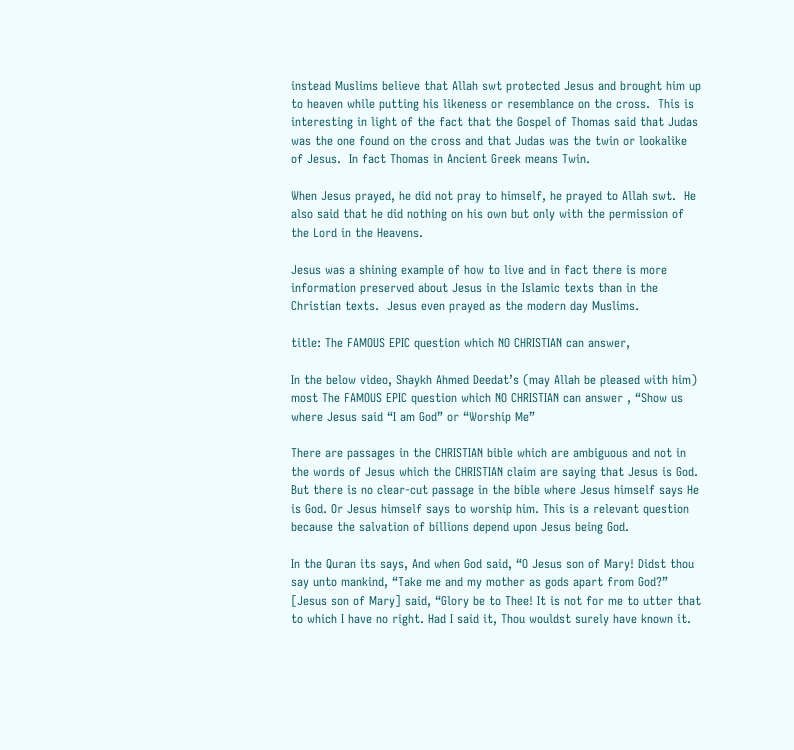instead Muslims believe that Allah swt protected Jesus and brought him up to heaven while putting his likeness or resemblance on the cross.  This is interesting in light of the fact that the Gospel of Thomas said that Judas was the one found on the cross and that Judas was the twin or lookalike of Jesus.  In fact Thomas in Ancient Greek means Twin.

When Jesus prayed, he did not pray to himself, he prayed to Allah swt.  He also said that he did nothing on his own but only with the permission of the Lord in the Heavens.

Jesus was a shining example of how to live and in fact there is more information preserved about Jesus in the Islamic texts than in the Christian texts.  Jesus even prayed as the modern day Muslims.

title: The FAMOUS EPIC question which NO CHRISTIAN can answer,

In the below video, Shaykh Ahmed Deedat’s (may Allah be pleased with him) most The FAMOUS EPIC question which NO CHRISTIAN can answer , “Show us where Jesus said “I am God” or “Worship Me”

There are passages in the CHRISTIAN bible which are ambiguous and not in the words of Jesus which the CHRISTIAN claim are saying that Jesus is God. But there is no clear-cut passage in the bible where Jesus himself says He is God. Or Jesus himself says to worship him. This is a relevant question because the salvation of billions depend upon Jesus being God.

In the Quran its says, And when God said, “O Jesus son of Mary! Didst thou say unto mankind, “Take me and my mother as gods apart from God?” [Jesus son of Mary] said, “Glory be to Thee! It is not for me to utter that to which I have no right. Had I said it, Thou wouldst surely have known it.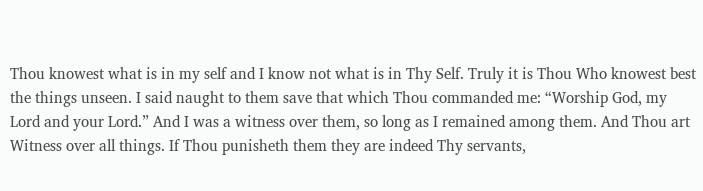Thou knowest what is in my self and I know not what is in Thy Self. Truly it is Thou Who knowest best the things unseen. I said naught to them save that which Thou commanded me: “Worship God, my Lord and your Lord.” And I was a witness over them, so long as I remained among them. And Thou art Witness over all things. If Thou punisheth them they are indeed Thy servants,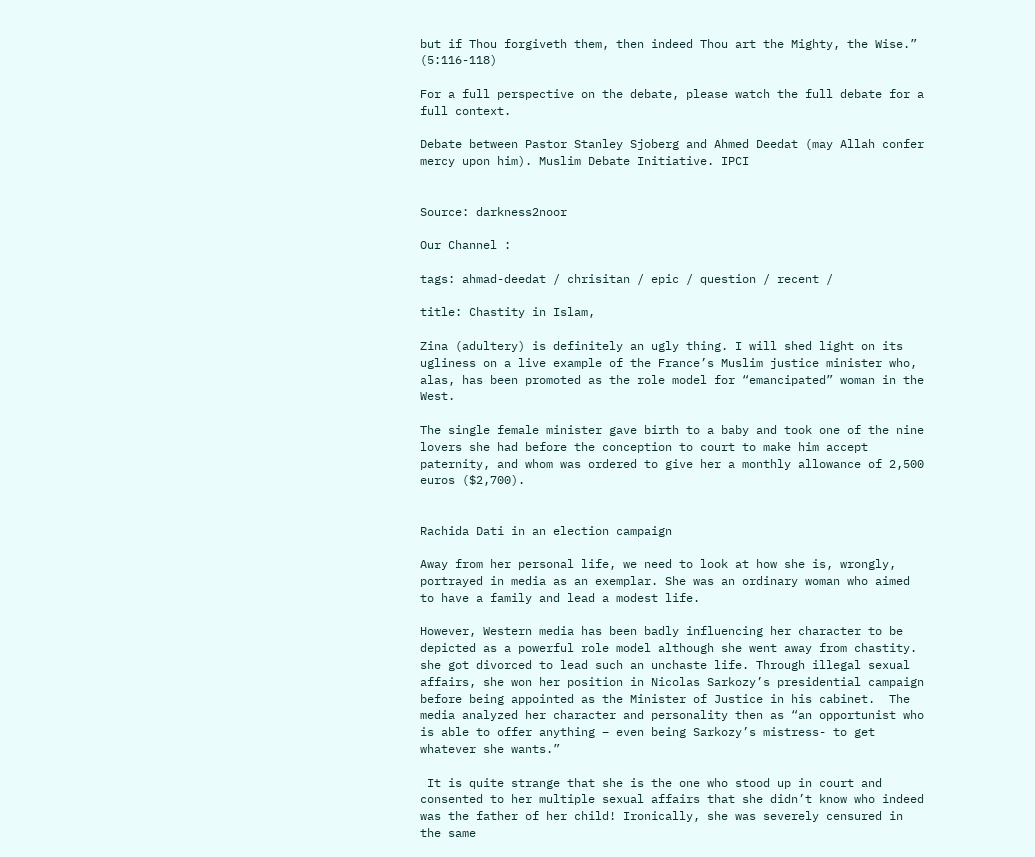but if Thou forgiveth them, then indeed Thou art the Mighty, the Wise.” (5:116-118)

For a full perspective on the debate, please watch the full debate for a full context.

Debate between Pastor Stanley Sjoberg and Ahmed Deedat (may Allah confer mercy upon him). Muslim Debate Initiative. IPCI


Source: darkness2noor

Our Channel :

tags: ahmad-deedat / chrisitan / epic / question / recent /

title: Chastity in Islam,

Zina (adultery) is definitely an ugly thing. I will shed light on its ugliness on a live example of the France’s Muslim justice minister who, alas, has been promoted as the role model for “emancipated” woman in the West.

The single female minister gave birth to a baby and took one of the nine lovers she had before the conception to court to make him accept paternity, and whom was ordered to give her a monthly allowance of 2,500 euros ($2,700).


Rachida Dati in an election campaign

Away from her personal life, we need to look at how she is, wrongly, portrayed in media as an exemplar. She was an ordinary woman who aimed to have a family and lead a modest life.

However, Western media has been badly influencing her character to be depicted as a powerful role model although she went away from chastity. she got divorced to lead such an unchaste life. Through illegal sexual affairs, she won her position in Nicolas Sarkozy’s presidential campaign before being appointed as the Minister of Justice in his cabinet.  The media analyzed her character and personality then as “an opportunist who is able to offer anything – even being Sarkozy’s mistress- to get whatever she wants.”

 It is quite strange that she is the one who stood up in court and consented to her multiple sexual affairs that she didn’t know who indeed was the father of her child! Ironically, she was severely censured in the same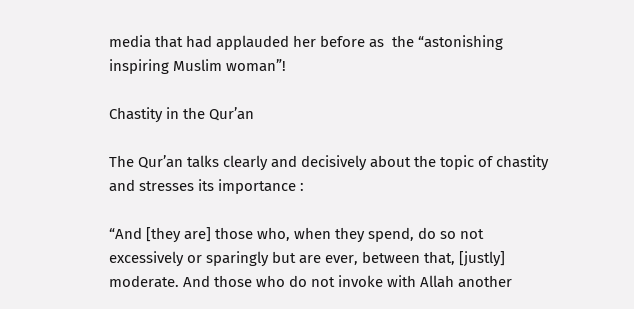media that had applauded her before as  the “astonishing inspiring Muslim woman”!

Chastity in the Qur’an

The Qur’an talks clearly and decisively about the topic of chastity and stresses its importance :

“And [they are] those who, when they spend, do so not excessively or sparingly but are ever, between that, [justly] moderate. And those who do not invoke with Allah another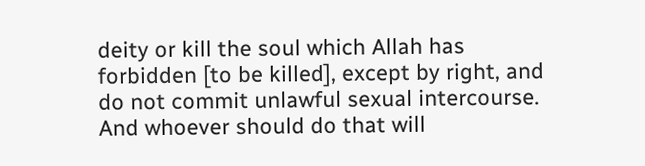deity or kill the soul which Allah has forbidden [to be killed], except by right, and do not commit unlawful sexual intercourse. And whoever should do that will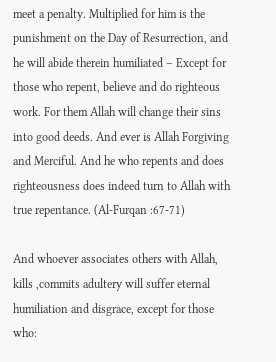meet a penalty. Multiplied for him is the punishment on the Day of Resurrection, and he will abide therein humiliated – Except for those who repent, believe and do righteous work. For them Allah will change their sins into good deeds. And ever is Allah Forgiving and Merciful. And he who repents and does righteousness does indeed turn to Allah with true repentance. (Al-Furqan :67-71)

And whoever associates others with Allah, kills ,commits adultery will suffer eternal humiliation and disgrace, except for those who: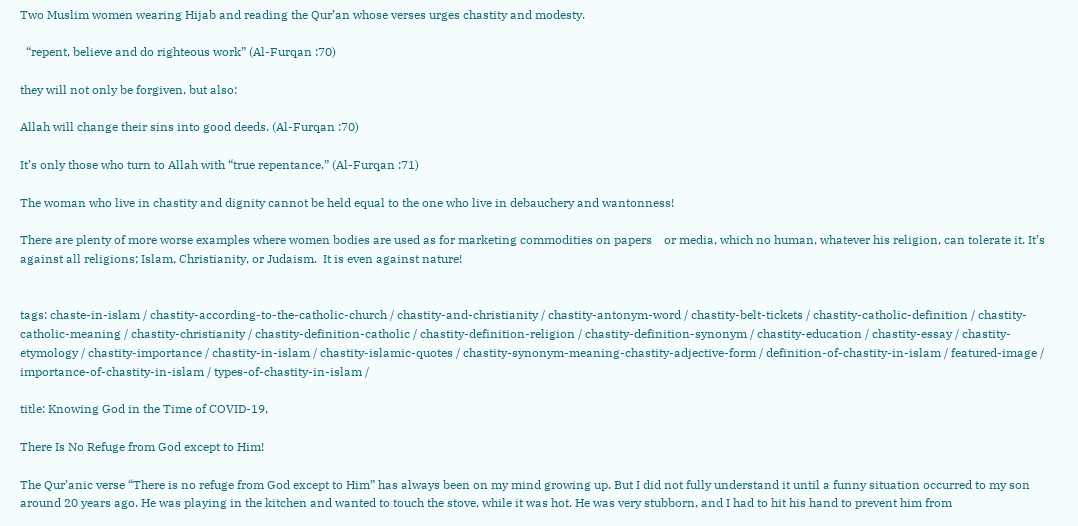Two Muslim women wearing Hijab and reading the Qur’an whose verses urges chastity and modesty.

  “repent, believe and do righteous work” (Al-Furqan :70)

they will not only be forgiven, but also:

Allah will change their sins into good deeds. (Al-Furqan :70)

It’s only those who turn to Allah with “true repentance.” (Al-Furqan :71)

The woman who live in chastity and dignity cannot be held equal to the one who live in debauchery and wantonness!

There are plenty of more worse examples where women bodies are used as for marketing commodities on papers    or media, which no human, whatever his religion, can tolerate it. It’s against all religions; Islam, Christianity, or Judaism.  It is even against nature!


tags: chaste-in-islam / chastity-according-to-the-catholic-church / chastity-and-christianity / chastity-antonym-word / chastity-belt-tickets / chastity-catholic-definition / chastity-catholic-meaning / chastity-christianity / chastity-definition-catholic / chastity-definition-religion / chastity-definition-synonym / chastity-education / chastity-essay / chastity-etymology / chastity-importance / chastity-in-islam / chastity-islamic-quotes / chastity-synonym-meaning-chastity-adjective-form / definition-of-chastity-in-islam / featured-image / importance-of-chastity-in-islam / types-of-chastity-in-islam /

title: Knowing God in the Time of COVID-19,

There Is No Refuge from God except to Him!

The Qur’anic verse “There is no refuge from God except to Him” has always been on my mind growing up. But I did not fully understand it until a funny situation occurred to my son around 20 years ago. He was playing in the kitchen and wanted to touch the stove, while it was hot. He was very stubborn, and I had to hit his hand to prevent him from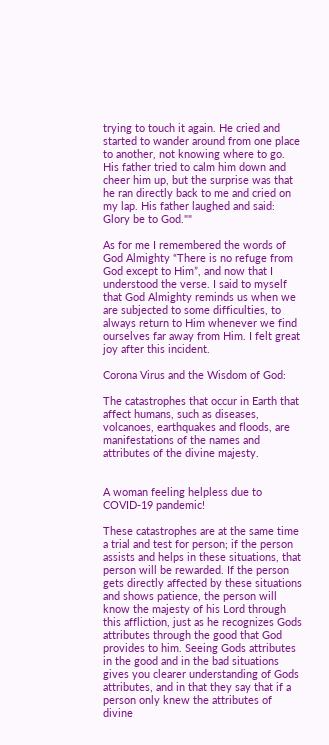trying to touch it again. He cried and started to wander around from one place to another, not knowing where to go. His father tried to calm him down and cheer him up, but the surprise was that he ran directly back to me and cried on my lap. His father laughed and said: Glory be to God.""

As for me I remembered the words of God Almighty “There is no refuge from God except to Him”, and now that I understood the verse. I said to myself that God Almighty reminds us when we are subjected to some difficulties, to always return to Him whenever we find ourselves far away from Him. I felt great joy after this incident.

Corona Virus and the Wisdom of God:

The catastrophes that occur in Earth that affect humans, such as diseases, volcanoes, earthquakes and floods, are manifestations of the names and attributes of the divine majesty.


A woman feeling helpless due to COVID-19 pandemic!

These catastrophes are at the same time a trial and test for person; if the person assists and helps in these situations, that person will be rewarded. If the person gets directly affected by these situations and shows patience, the person will know the majesty of his Lord through this affliction, just as he recognizes Gods attributes through the good that God provides to him. Seeing Gods attributes in the good and in the bad situations gives you clearer understanding of Gods attributes, and in that they say that if a person only knew the attributes of divine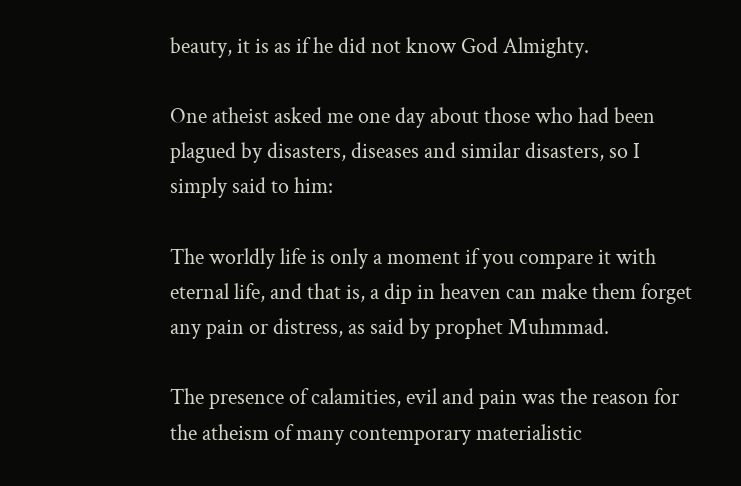beauty, it is as if he did not know God Almighty.

One atheist asked me one day about those who had been plagued by disasters, diseases and similar disasters, so I simply said to him:

The worldly life is only a moment if you compare it with eternal life, and that is, a dip in heaven can make them forget any pain or distress, as said by prophet Muhmmad.

The presence of calamities, evil and pain was the reason for the atheism of many contemporary materialistic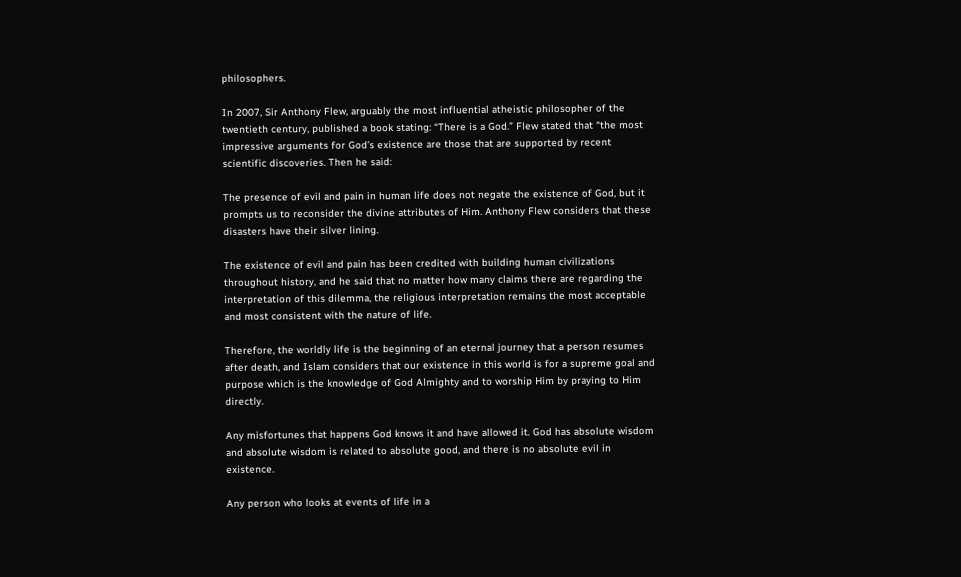philosophers.

In 2007, Sir Anthony Flew, arguably the most influential atheistic philosopher of the twentieth century, published a book stating: “There is a God.” Flew stated that “the most impressive arguments for God’s existence are those that are supported by recent scientific discoveries. Then he said:

The presence of evil and pain in human life does not negate the existence of God, but it prompts us to reconsider the divine attributes of Him. Anthony Flew considers that these disasters have their silver lining.

The existence of evil and pain has been credited with building human civilizations throughout history, and he said that no matter how many claims there are regarding the interpretation of this dilemma, the religious interpretation remains the most acceptable and most consistent with the nature of life.

Therefore, the worldly life is the beginning of an eternal journey that a person resumes after death, and Islam considers that our existence in this world is for a supreme goal and purpose which is the knowledge of God Almighty and to worship Him by praying to Him directly.

Any misfortunes that happens God knows it and have allowed it. God has absolute wisdom and absolute wisdom is related to absolute good, and there is no absolute evil in existence.

Any person who looks at events of life in a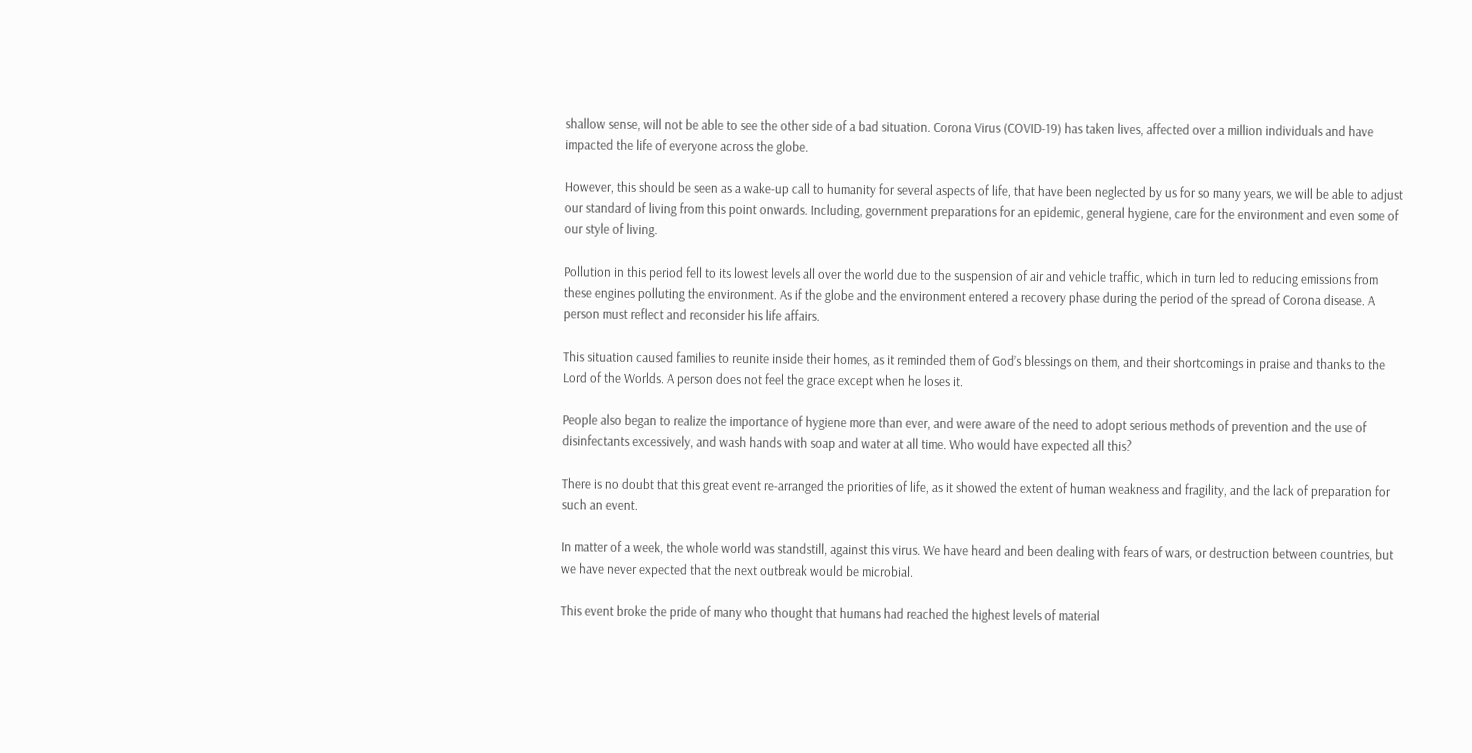shallow sense, will not be able to see the other side of a bad situation. Corona Virus (COVID-19) has taken lives, affected over a million individuals and have impacted the life of everyone across the globe.

However, this should be seen as a wake-up call to humanity for several aspects of life, that have been neglected by us for so many years, we will be able to adjust our standard of living from this point onwards. Including, government preparations for an epidemic, general hygiene, care for the environment and even some of our style of living.

Pollution in this period fell to its lowest levels all over the world due to the suspension of air and vehicle traffic, which in turn led to reducing emissions from these engines polluting the environment. As if the globe and the environment entered a recovery phase during the period of the spread of Corona disease. A person must reflect and reconsider his life affairs.

This situation caused families to reunite inside their homes, as it reminded them of God’s blessings on them, and their shortcomings in praise and thanks to the Lord of the Worlds. A person does not feel the grace except when he loses it.

People also began to realize the importance of hygiene more than ever, and were aware of the need to adopt serious methods of prevention and the use of disinfectants excessively, and wash hands with soap and water at all time. Who would have expected all this?

There is no doubt that this great event re-arranged the priorities of life, as it showed the extent of human weakness and fragility, and the lack of preparation for such an event.

In matter of a week, the whole world was standstill, against this virus. We have heard and been dealing with fears of wars, or destruction between countries, but we have never expected that the next outbreak would be microbial.

This event broke the pride of many who thought that humans had reached the highest levels of material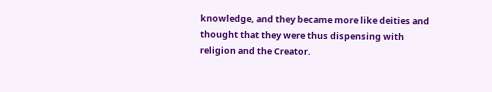knowledge, and they became more like deities and thought that they were thus dispensing with religion and the Creator.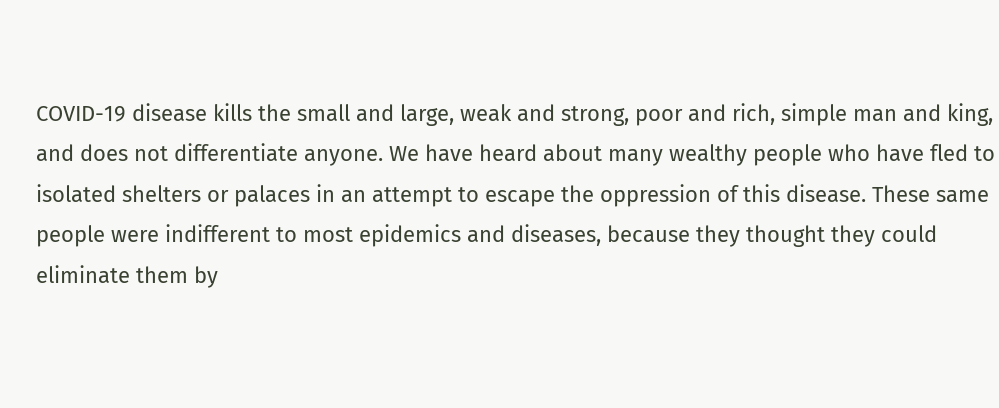COVID-19 disease kills the small and large, weak and strong, poor and rich, simple man and king, and does not differentiate anyone. We have heard about many wealthy people who have fled to isolated shelters or palaces in an attempt to escape the oppression of this disease. These same people were indifferent to most epidemics and diseases, because they thought they could eliminate them by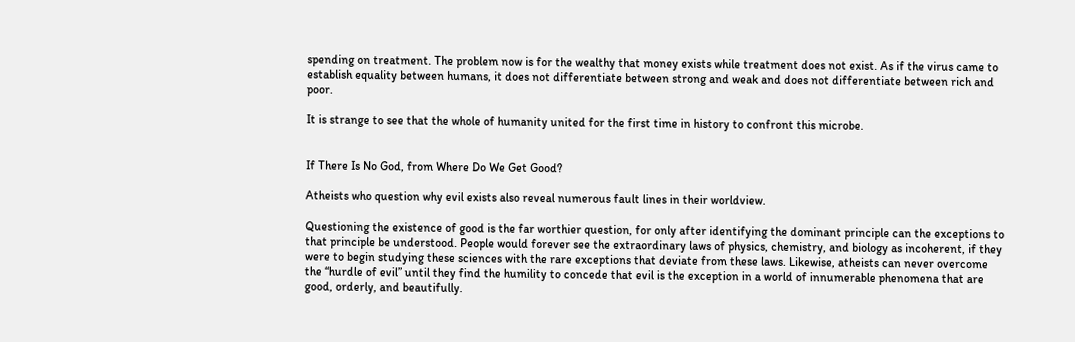spending on treatment. The problem now is for the wealthy that money exists while treatment does not exist. As if the virus came to establish equality between humans, it does not differentiate between strong and weak and does not differentiate between rich and poor.

It is strange to see that the whole of humanity united for the first time in history to confront this microbe.


If There Is No God, from Where Do We Get Good?

Atheists who question why evil exists also reveal numerous fault lines in their worldview.

Questioning the existence of good is the far worthier question, for only after identifying the dominant principle can the exceptions to that principle be understood. People would forever see the extraordinary laws of physics, chemistry, and biology as incoherent, if they were to begin studying these sciences with the rare exceptions that deviate from these laws. Likewise, atheists can never overcome the “hurdle of evil” until they find the humility to concede that evil is the exception in a world of innumerable phenomena that are good, orderly, and beautifully.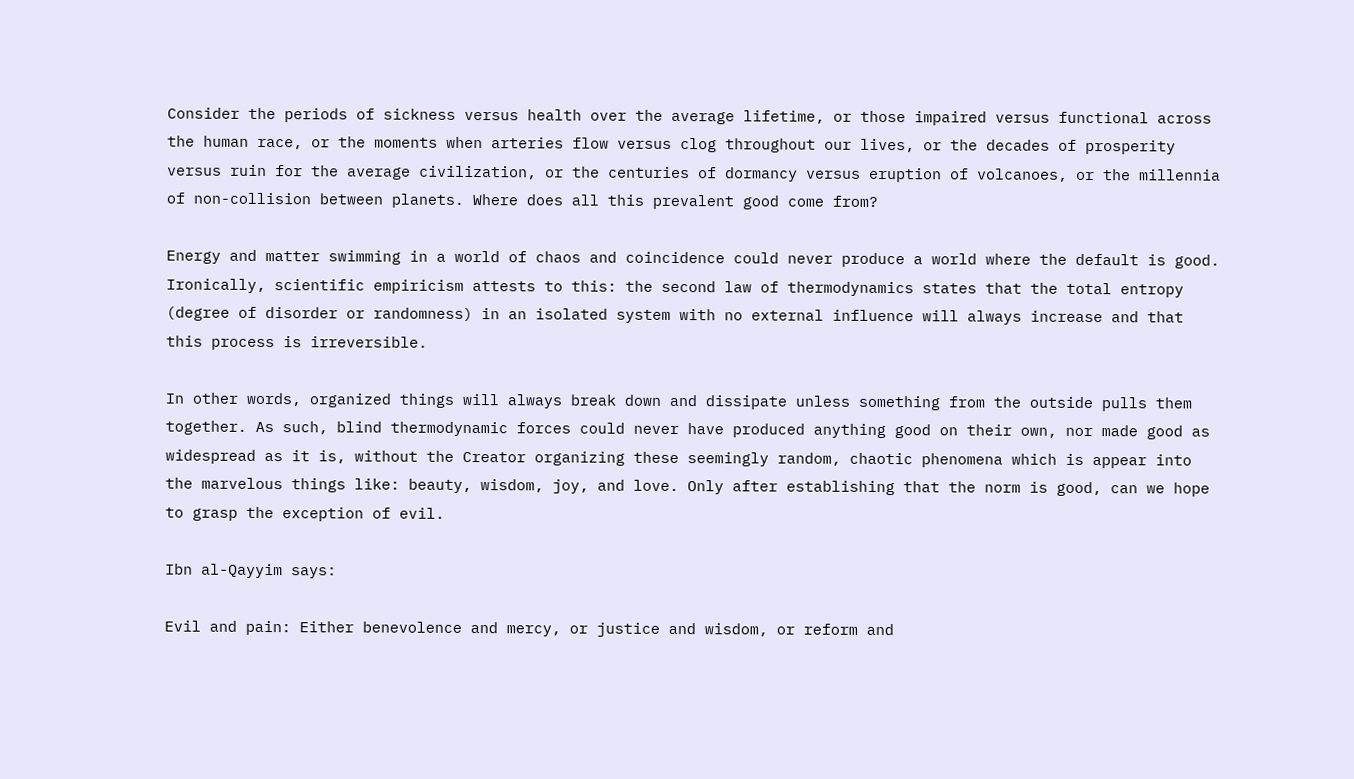Consider the periods of sickness versus health over the average lifetime, or those impaired versus functional across the human race, or the moments when arteries flow versus clog throughout our lives, or the decades of prosperity versus ruin for the average civilization, or the centuries of dormancy versus eruption of volcanoes, or the millennia of non-collision between planets. Where does all this prevalent good come from?

Energy and matter swimming in a world of chaos and coincidence could never produce a world where the default is good. Ironically, scientific empiricism attests to this: the second law of thermodynamics states that the total entropy (degree of disorder or randomness) in an isolated system with no external influence will always increase and that this process is irreversible.

In other words, organized things will always break down and dissipate unless something from the outside pulls them together. As such, blind thermodynamic forces could never have produced anything good on their own, nor made good as widespread as it is, without the Creator organizing these seemingly random, chaotic phenomena which is appear into the marvelous things like: beauty, wisdom, joy, and love. Only after establishing that the norm is good, can we hope to grasp the exception of evil.

Ibn al-Qayyim says:

Evil and pain: Either benevolence and mercy, or justice and wisdom, or reform and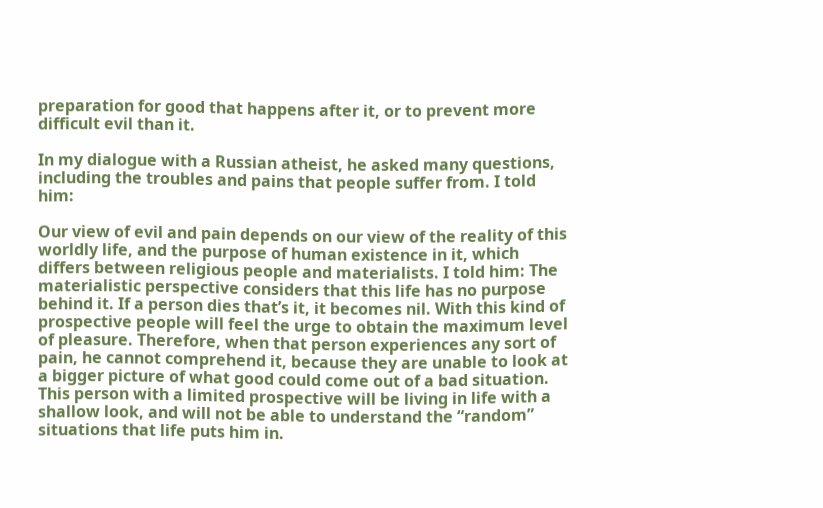preparation for good that happens after it, or to prevent more difficult evil than it.

In my dialogue with a Russian atheist, he asked many questions, including the troubles and pains that people suffer from. I told him:

Our view of evil and pain depends on our view of the reality of this worldly life, and the purpose of human existence in it, which differs between religious people and materialists. I told him: The materialistic perspective considers that this life has no purpose behind it. If a person dies that’s it, it becomes nil. With this kind of prospective people will feel the urge to obtain the maximum level of pleasure. Therefore, when that person experiences any sort of pain, he cannot comprehend it, because they are unable to look at a bigger picture of what good could come out of a bad situation. This person with a limited prospective will be living in life with a shallow look, and will not be able to understand the “random” situations that life puts him in.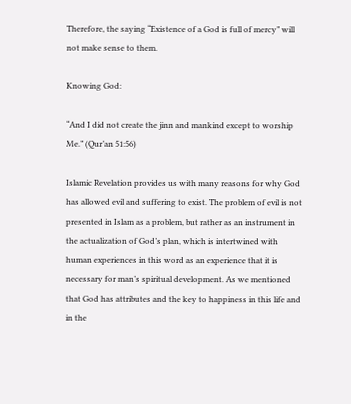Therefore, the saying “Existence of a God is full of mercy” will not make sense to them.

Knowing God:

“And I did not create the jinn and mankind except to worship Me.” (Qur’an 51:56)

Islamic Revelation provides us with many reasons for why God has allowed evil and suffering to exist. The problem of evil is not presented in Islam as a problem, but rather as an instrument in the actualization of God’s plan, which is intertwined with human experiences in this word as an experience that it is necessary for man’s spiritual development. As we mentioned that God has attributes and the key to happiness in this life and in the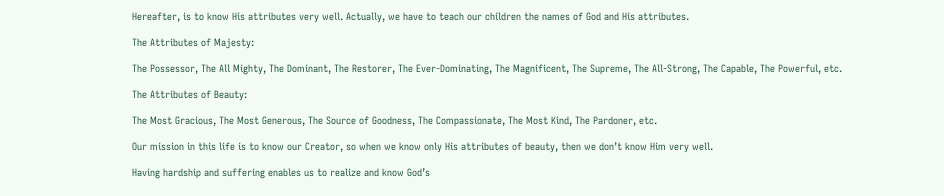Hereafter, is to know His attributes very well. Actually, we have to teach our children the names of God and His attributes.

The Attributes of Majesty:

The Possessor, The All Mighty, The Dominant, The Restorer, The Ever-Dominating, The Magnificent, The Supreme, The All-Strong, The Capable, The Powerful, etc.

The Attributes of Beauty:

The Most Gracious, The Most Generous, The Source of Goodness, The Compassionate, The Most Kind, The Pardoner, etc.

Our mission in this life is to know our Creator, so when we know only His attributes of beauty, then we don’t know Him very well.

Having hardship and suffering enables us to realize and know God’s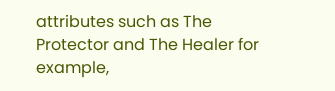attributes such as The Protector and The Healer for example,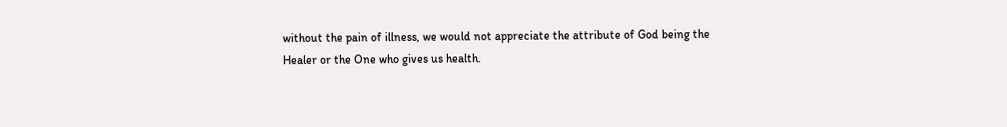without the pain of illness, we would not appreciate the attribute of God being the Healer or the One who gives us health.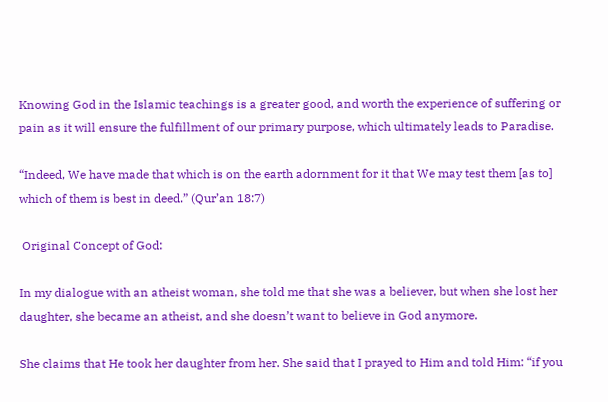Knowing God in the Islamic teachings is a greater good, and worth the experience of suffering or pain as it will ensure the fulfillment of our primary purpose, which ultimately leads to Paradise.

“Indeed, We have made that which is on the earth adornment for it that We may test them [as to] which of them is best in deed.” (Qur’an 18:7)

 Original Concept of God:

In my dialogue with an atheist woman, she told me that she was a believer, but when she lost her daughter, she became an atheist, and she doesn’t want to believe in God anymore.

She claims that He took her daughter from her. She said that I prayed to Him and told Him: “if you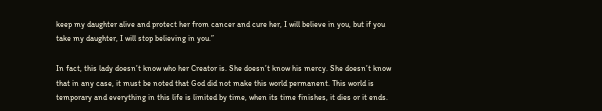keep my daughter alive and protect her from cancer and cure her, I will believe in you, but if you take my daughter, I will stop believing in you.”

In fact, this lady doesn’t know who her Creator is. She doesn’t know his mercy. She doesn’t know that in any case, it must be noted that God did not make this world permanent. This world is temporary and everything in this life is limited by time, when its time finishes, it dies or it ends.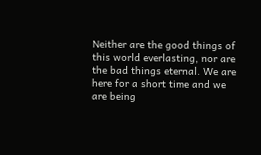Neither are the good things of this world everlasting, nor are the bad things eternal. We are here for a short time and we are being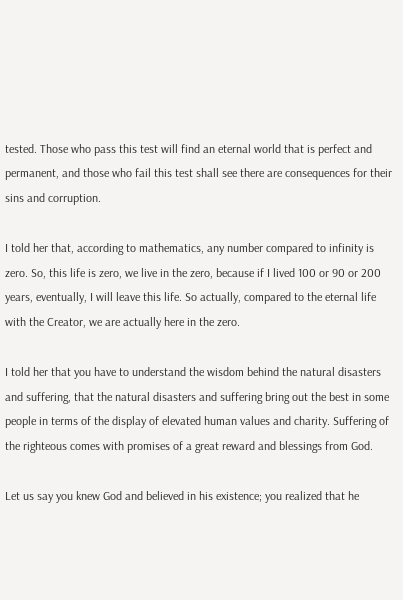tested. Those who pass this test will find an eternal world that is perfect and permanent, and those who fail this test shall see there are consequences for their sins and corruption.

I told her that, according to mathematics, any number compared to infinity is zero. So, this life is zero, we live in the zero, because if I lived 100 or 90 or 200 years, eventually, I will leave this life. So actually, compared to the eternal life with the Creator, we are actually here in the zero.

I told her that you have to understand the wisdom behind the natural disasters and suffering, that the natural disasters and suffering bring out the best in some people in terms of the display of elevated human values and charity. Suffering of the righteous comes with promises of a great reward and blessings from God.

Let us say you knew God and believed in his existence; you realized that he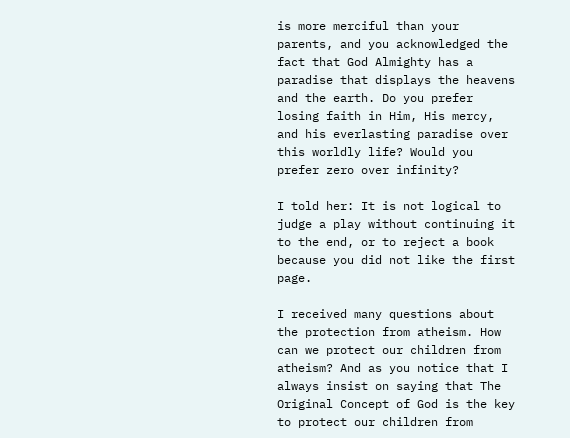is more merciful than your parents, and you acknowledged the fact that God Almighty has a paradise that displays the heavens and the earth. Do you prefer losing faith in Him, His mercy, and his everlasting paradise over this worldly life? Would you prefer zero over infinity?

I told her: It is not logical to judge a play without continuing it to the end, or to reject a book because you did not like the first page.

I received many questions about the protection from atheism. How can we protect our children from atheism? And as you notice that I always insist on saying that The Original Concept of God is the key to protect our children from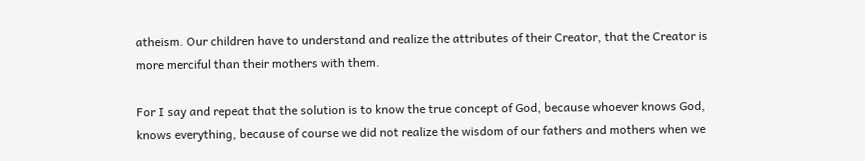atheism. Our children have to understand and realize the attributes of their Creator, that the Creator is more merciful than their mothers with them.

For I say and repeat that the solution is to know the true concept of God, because whoever knows God, knows everything, because of course we did not realize the wisdom of our fathers and mothers when we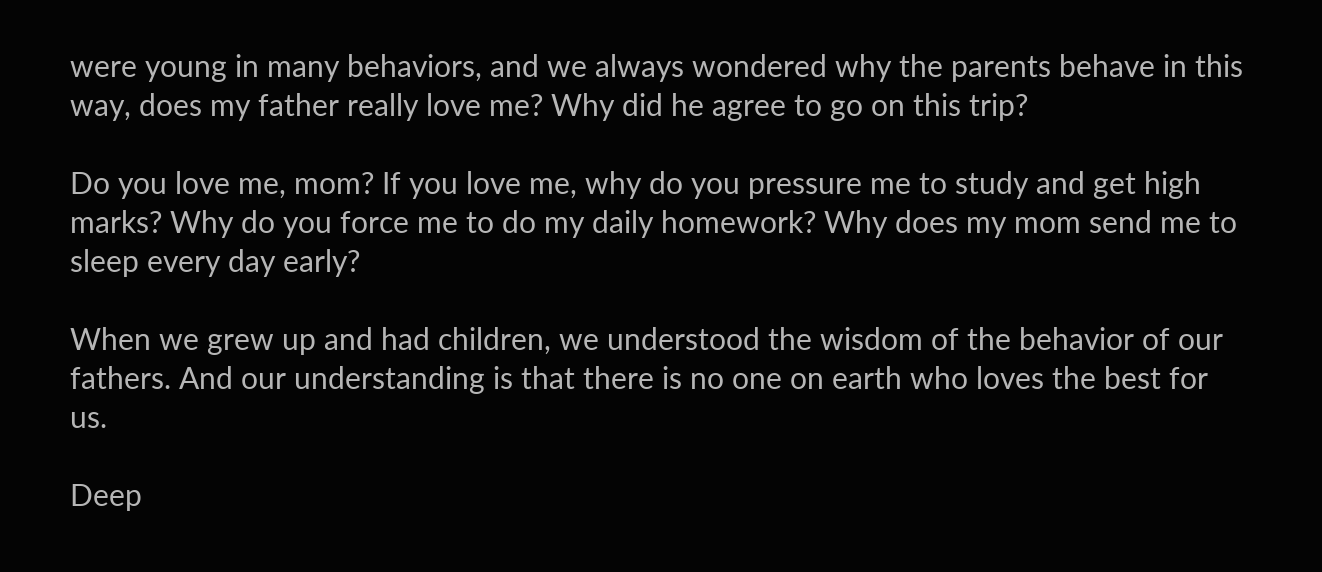were young in many behaviors, and we always wondered why the parents behave in this way, does my father really love me? Why did he agree to go on this trip?

Do you love me, mom? If you love me, why do you pressure me to study and get high marks? Why do you force me to do my daily homework? Why does my mom send me to sleep every day early?

When we grew up and had children, we understood the wisdom of the behavior of our fathers. And our understanding is that there is no one on earth who loves the best for us.

Deep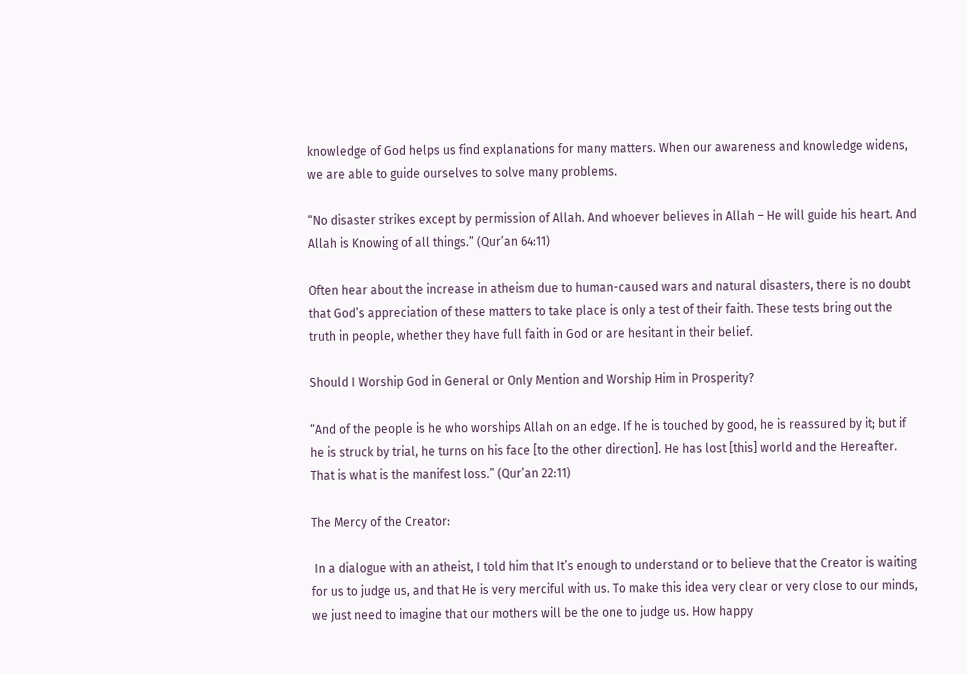knowledge of God helps us find explanations for many matters. When our awareness and knowledge widens, we are able to guide ourselves to solve many problems.

“No disaster strikes except by permission of Allah. And whoever believes in Allah – He will guide his heart. And Allah is Knowing of all things.” (Qur’an 64:11)

Often hear about the increase in atheism due to human-caused wars and natural disasters, there is no doubt that God’s appreciation of these matters to take place is only a test of their faith. These tests bring out the truth in people, whether they have full faith in God or are hesitant in their belief.

Should I Worship God in General or Only Mention and Worship Him in Prosperity?

“And of the people is he who worships Allah on an edge. If he is touched by good, he is reassured by it; but if he is struck by trial, he turns on his face [to the other direction]. He has lost [this] world and the Hereafter. That is what is the manifest loss.” (Qur’an 22:11)

The Mercy of the Creator:

 In a dialogue with an atheist, I told him that It’s enough to understand or to believe that the Creator is waiting for us to judge us, and that He is very merciful with us. To make this idea very clear or very close to our minds, we just need to imagine that our mothers will be the one to judge us. How happy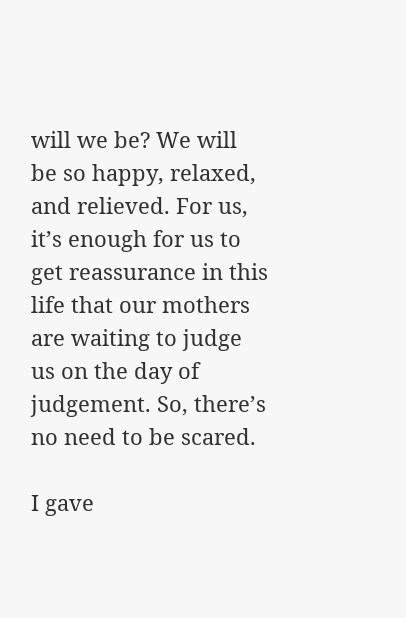will we be? We will be so happy, relaxed, and relieved. For us, it’s enough for us to get reassurance in this life that our mothers are waiting to judge us on the day of judgement. So, there’s no need to be scared.

I gave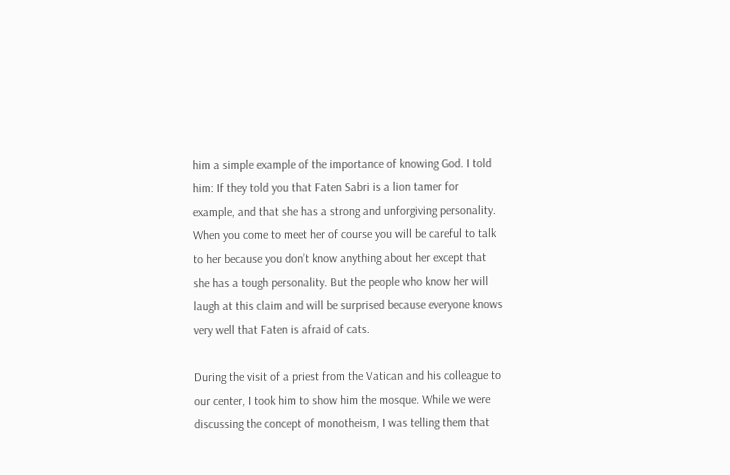him a simple example of the importance of knowing God. I told him: If they told you that Faten Sabri is a lion tamer for example, and that she has a strong and unforgiving personality. When you come to meet her of course you will be careful to talk to her because you don’t know anything about her except that she has a tough personality. But the people who know her will laugh at this claim and will be surprised because everyone knows very well that Faten is afraid of cats.

During the visit of a priest from the Vatican and his colleague to our center, I took him to show him the mosque. While we were discussing the concept of monotheism, I was telling them that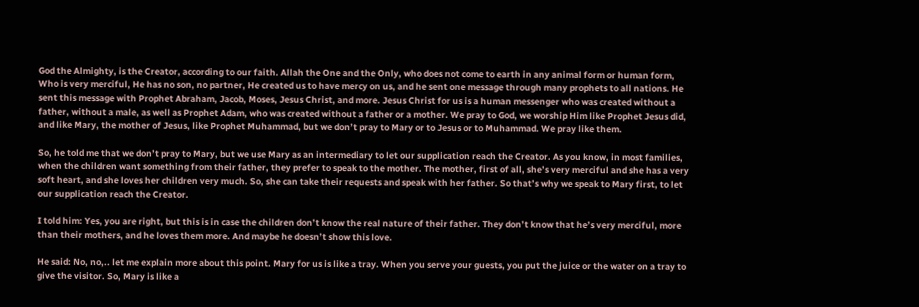God the Almighty, is the Creator, according to our faith. Allah the One and the Only, who does not come to earth in any animal form or human form, Who is very merciful, He has no son, no partner, He created us to have mercy on us, and he sent one message through many prophets to all nations. He sent this message with Prophet Abraham, Jacob, Moses, Jesus Christ, and more. Jesus Christ for us is a human messenger who was created without a father, without a male, as well as Prophet Adam, who was created without a father or a mother. We pray to God, we worship Him like Prophet Jesus did, and like Mary, the mother of Jesus, like Prophet Muhammad, but we don’t pray to Mary or to Jesus or to Muhammad. We pray like them.

So, he told me that we don’t pray to Mary, but we use Mary as an intermediary to let our supplication reach the Creator. As you know, in most families, when the children want something from their father, they prefer to speak to the mother. The mother, first of all, she’s very merciful and she has a very soft heart, and she loves her children very much. So, she can take their requests and speak with her father. So that’s why we speak to Mary first, to let our supplication reach the Creator.

I told him: Yes, you are right, but this is in case the children don’t know the real nature of their father. They don’t know that he’s very merciful, more than their mothers, and he loves them more. And maybe he doesn’t show this love.

He said: No, no,.. let me explain more about this point. Mary for us is like a tray. When you serve your guests, you put the juice or the water on a tray to give the visitor. So, Mary is like a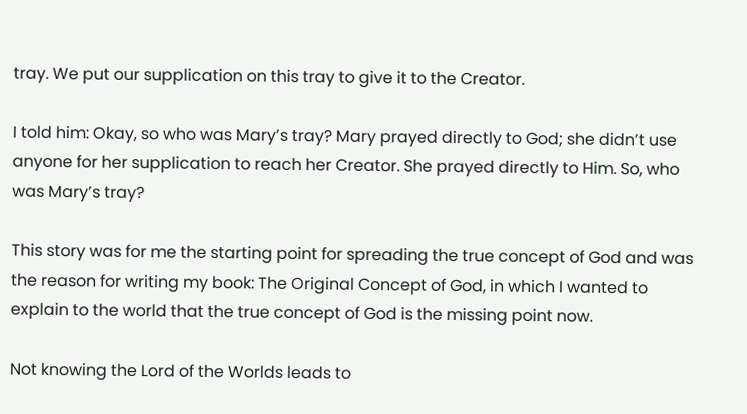tray. We put our supplication on this tray to give it to the Creator.

I told him: Okay, so who was Mary’s tray? Mary prayed directly to God; she didn’t use anyone for her supplication to reach her Creator. She prayed directly to Him. So, who was Mary’s tray?

This story was for me the starting point for spreading the true concept of God and was the reason for writing my book: The Original Concept of God, in which I wanted to explain to the world that the true concept of God is the missing point now.

Not knowing the Lord of the Worlds leads to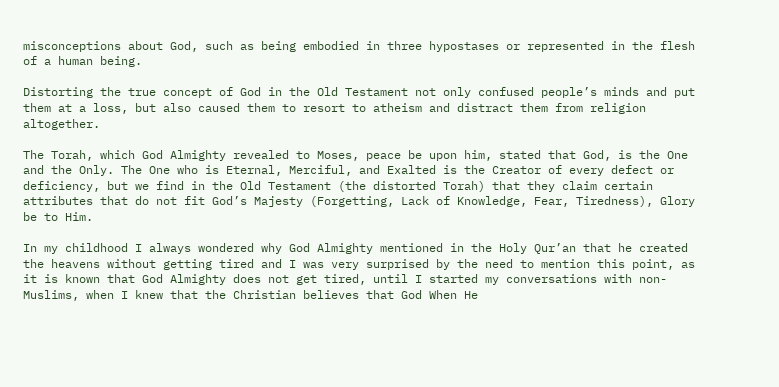misconceptions about God, such as being embodied in three hypostases or represented in the flesh of a human being.

Distorting the true concept of God in the Old Testament not only confused people’s minds and put them at a loss, but also caused them to resort to atheism and distract them from religion altogether.

The Torah, which God Almighty revealed to Moses, peace be upon him, stated that God, is the One and the Only. The One who is Eternal, Merciful, and Exalted is the Creator of every defect or deficiency, but we find in the Old Testament (the distorted Torah) that they claim certain attributes that do not fit God’s Majesty (Forgetting, Lack of Knowledge, Fear, Tiredness), Glory be to Him.

In my childhood I always wondered why God Almighty mentioned in the Holy Qur’an that he created the heavens without getting tired and I was very surprised by the need to mention this point, as it is known that God Almighty does not get tired, until I started my conversations with non-Muslims, when I knew that the Christian believes that God When He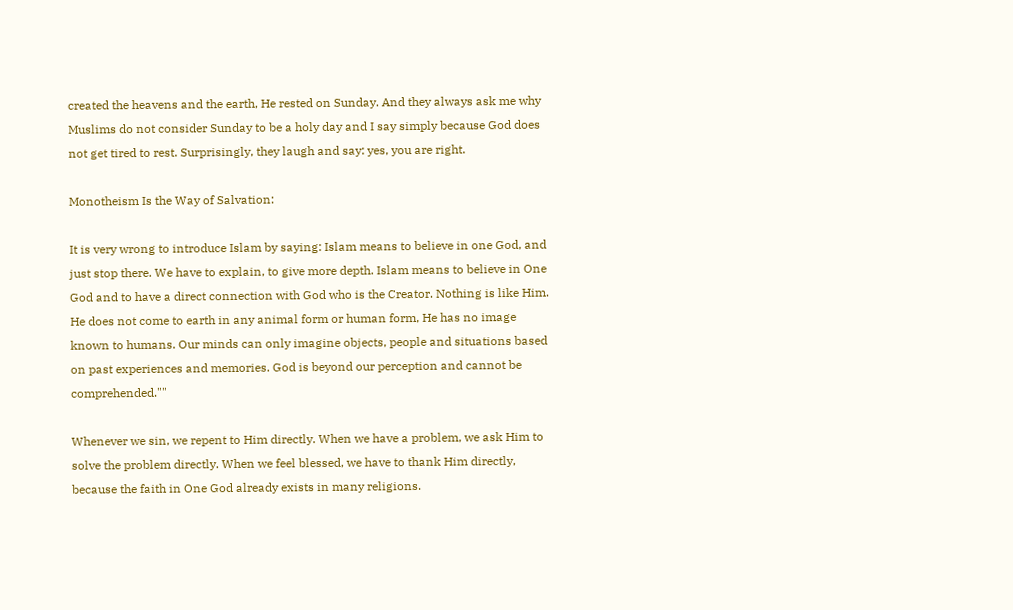created the heavens and the earth, He rested on Sunday. And they always ask me why Muslims do not consider Sunday to be a holy day and I say simply because God does not get tired to rest. Surprisingly, they laugh and say: yes, you are right.

Monotheism Is the Way of Salvation:

It is very wrong to introduce Islam by saying: Islam means to believe in one God, and just stop there. We have to explain, to give more depth. Islam means to believe in One God and to have a direct connection with God who is the Creator. Nothing is like Him. He does not come to earth in any animal form or human form, He has no image known to humans. Our minds can only imagine objects, people and situations based on past experiences and memories. God is beyond our perception and cannot be comprehended.""

Whenever we sin, we repent to Him directly. When we have a problem, we ask Him to solve the problem directly. When we feel blessed, we have to thank Him directly, because the faith in One God already exists in many religions.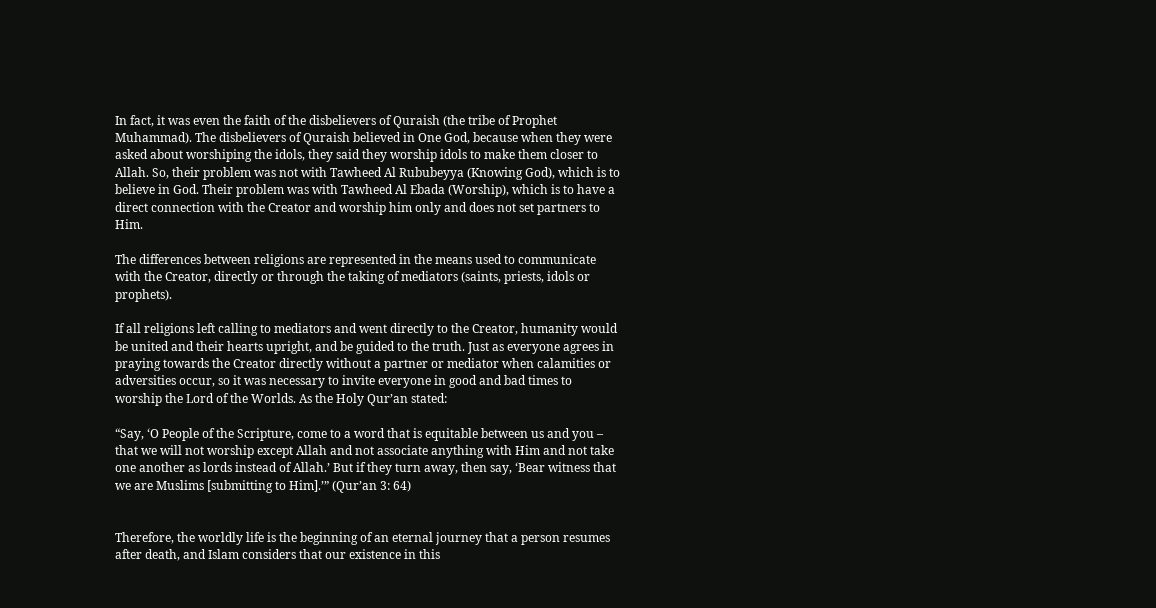In fact, it was even the faith of the disbelievers of Quraish (the tribe of Prophet Muhammad). The disbelievers of Quraish believed in One God, because when they were asked about worshiping the idols, they said they worship idols to make them closer to Allah. So, their problem was not with Tawheed Al Rububeyya (Knowing God), which is to believe in God. Their problem was with Tawheed Al Ebada (Worship), which is to have a direct connection with the Creator and worship him only and does not set partners to Him.

The differences between religions are represented in the means used to communicate with the Creator, directly or through the taking of mediators (saints, priests, idols or prophets).

If all religions left calling to mediators and went directly to the Creator, humanity would be united and their hearts upright, and be guided to the truth. Just as everyone agrees in praying towards the Creator directly without a partner or mediator when calamities or adversities occur, so it was necessary to invite everyone in good and bad times to worship the Lord of the Worlds. As the Holy Qur’an stated:

“Say, ‘O People of the Scripture, come to a word that is equitable between us and you – that we will not worship except Allah and not associate anything with Him and not take one another as lords instead of Allah.’ But if they turn away, then say, ‘Bear witness that we are Muslims [submitting to Him].’” (Qur’an 3: 64)


Therefore, the worldly life is the beginning of an eternal journey that a person resumes after death, and Islam considers that our existence in this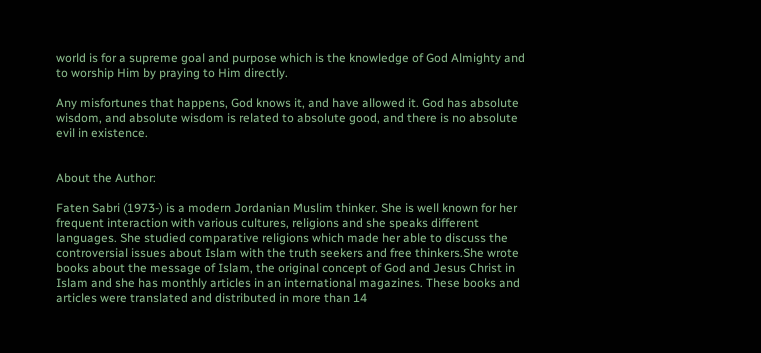world is for a supreme goal and purpose which is the knowledge of God Almighty and to worship Him by praying to Him directly.

Any misfortunes that happens, God knows it, and have allowed it. God has absolute wisdom, and absolute wisdom is related to absolute good, and there is no absolute evil in existence.


About the Author:

Faten Sabri (1973-) is a modern Jordanian Muslim thinker. She is well known for her frequent interaction with various cultures, religions and she speaks different languages. She studied comparative religions which made her able to discuss the controversial issues about Islam with the truth seekers and free thinkers.She wrote books about the message of Islam, the original concept of God and Jesus Christ in Islam and she has monthly articles in an international magazines. These books and articles were translated and distributed in more than 14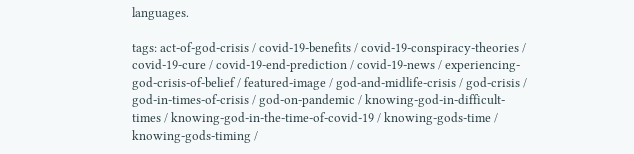languages.

tags: act-of-god-crisis / covid-19-benefits / covid-19-conspiracy-theories / covid-19-cure / covid-19-end-prediction / covid-19-news / experiencing-god-crisis-of-belief / featured-image / god-and-midlife-crisis / god-crisis / god-in-times-of-crisis / god-on-pandemic / knowing-god-in-difficult-times / knowing-god-in-the-time-of-covid-19 / knowing-gods-time / knowing-gods-timing /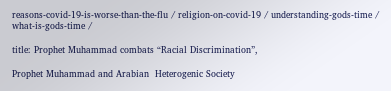reasons-covid-19-is-worse-than-the-flu / religion-on-covid-19 / understanding-gods-time / what-is-gods-time /

title: Prophet Muhammad combats “Racial Discrimination”,

Prophet Muhammad and Arabian  Heterogenic Society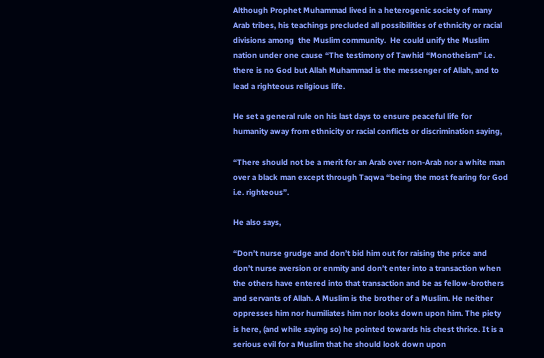Although Prophet Muhammad lived in a heterogenic society of many Arab tribes, his teachings precluded all possibilities of ethnicity or racial divisions among  the Muslim community.  He could unify the Muslim nation under one cause “The testimony of Tawhid “Monotheism” i.e. there is no God but Allah Muhammad is the messenger of Allah, and to lead a righteous religious life.

He set a general rule on his last days to ensure peaceful life for humanity away from ethnicity or racial conflicts or discrimination saying,

“There should not be a merit for an Arab over non-Arab nor a white man over a black man except through Taqwa “being the most fearing for God i.e. righteous”.

He also says,

“Don’t nurse grudge and don’t bid him out for raising the price and don’t nurse aversion or enmity and don’t enter into a transaction when the others have entered into that transaction and be as fellow-brothers and servants of Allah. A Muslim is the brother of a Muslim. He neither oppresses him nor humiliates him nor looks down upon him. The piety is here, (and while saying so) he pointed towards his chest thrice. It is a serious evil for a Muslim that he should look down upon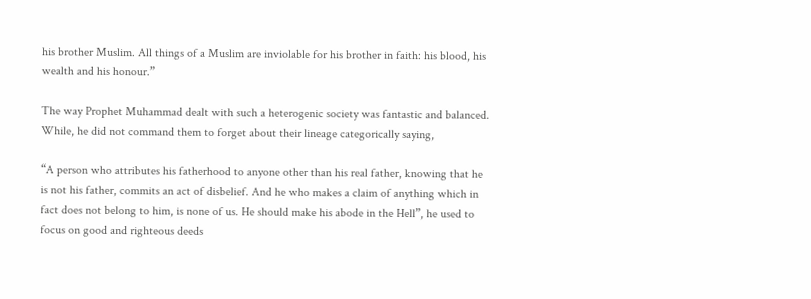his brother Muslim. All things of a Muslim are inviolable for his brother in faith: his blood, his wealth and his honour.”

The way Prophet Muhammad dealt with such a heterogenic society was fantastic and balanced. While, he did not command them to forget about their lineage categorically saying,

“A person who attributes his fatherhood to anyone other than his real father, knowing that he is not his father, commits an act of disbelief. And he who makes a claim of anything which in fact does not belong to him, is none of us. He should make his abode in the Hell”, he used to focus on good and righteous deeds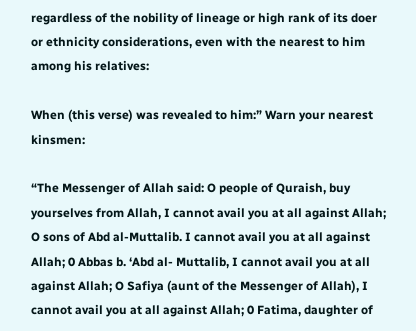regardless of the nobility of lineage or high rank of its doer or ethnicity considerations, even with the nearest to him among his relatives:

When (this verse) was revealed to him:” Warn your nearest kinsmen:

“The Messenger of Allah said: O people of Quraish, buy yourselves from Allah, I cannot avail you at all against Allah; O sons of Abd al-Muttalib. I cannot avail you at all against Allah; 0 Abbas b. ‘Abd al- Muttalib, I cannot avail you at all against Allah; O Safiya (aunt of the Messenger of Allah), I cannot avail you at all against Allah; 0 Fatima, daughter of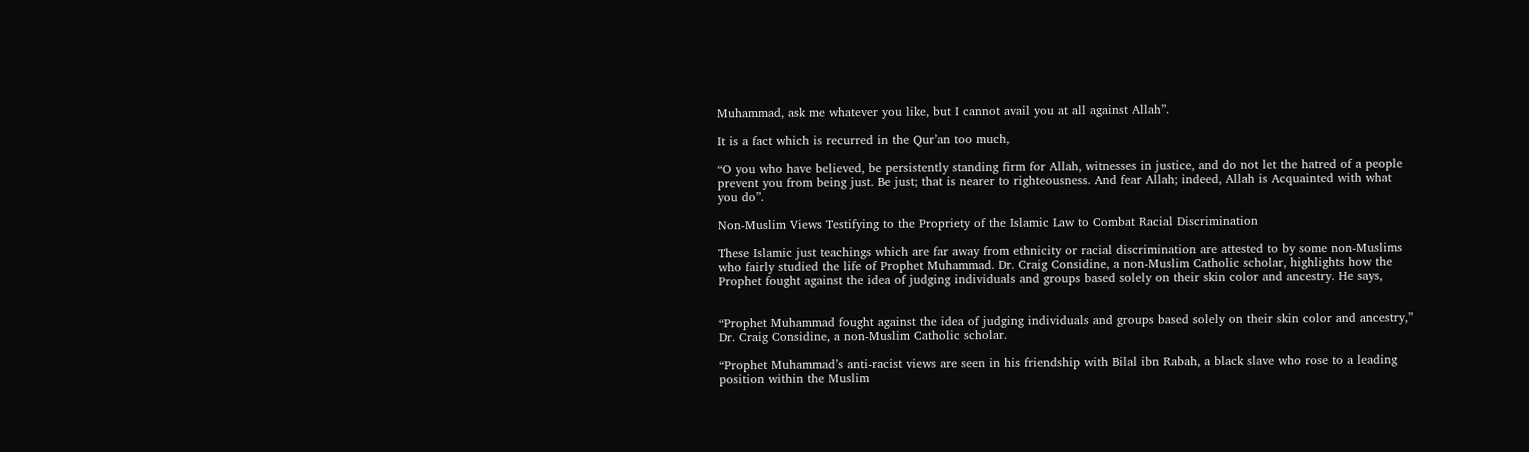Muhammad, ask me whatever you like, but I cannot avail you at all against Allah”.

It is a fact which is recurred in the Qur’an too much,

“O you who have believed, be persistently standing firm for Allah, witnesses in justice, and do not let the hatred of a people prevent you from being just. Be just; that is nearer to righteousness. And fear Allah; indeed, Allah is Acquainted with what you do”.

Non-Muslim Views Testifying to the Propriety of the Islamic Law to Combat Racial Discrimination

These Islamic just teachings which are far away from ethnicity or racial discrimination are attested to by some non-Muslims who fairly studied the life of Prophet Muhammad. Dr. Craig Considine, a non-Muslim Catholic scholar, highlights how the Prophet fought against the idea of judging individuals and groups based solely on their skin color and ancestry. He says,


“Prophet Muhammad fought against the idea of judging individuals and groups based solely on their skin color and ancestry,” Dr. Craig Considine, a non-Muslim Catholic scholar.

“Prophet Muhammad’s anti-racist views are seen in his friendship with Bilal ibn Rabah, a black slave who rose to a leading position within the Muslim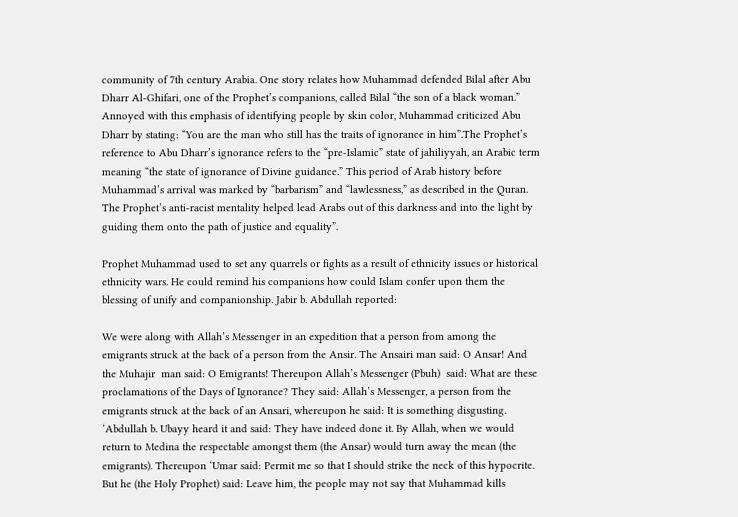community of 7th century Arabia. One story relates how Muhammad defended Bilal after Abu Dharr Al-Ghifari, one of the Prophet’s companions, called Bilal “the son of a black woman.” Annoyed with this emphasis of identifying people by skin color, Muhammad criticized Abu Dharr by stating: “You are the man who still has the traits of ignorance in him”.The Prophet’s reference to Abu Dharr’s ignorance refers to the “pre-Islamic” state of jahiliyyah, an Arabic term meaning “the state of ignorance of Divine guidance.” This period of Arab history before Muhammad’s arrival was marked by “barbarism” and “lawlessness,” as described in the Quran. The Prophet’s anti-racist mentality helped lead Arabs out of this darkness and into the light by guiding them onto the path of justice and equality”.

Prophet Muhammad used to set any quarrels or fights as a result of ethnicity issues or historical ethnicity wars. He could remind his companions how could Islam confer upon them the blessing of unify and companionship. Jabir b. Abdullah reported:

We were along with Allah’s Messenger in an expedition that a person from among the emigrants struck at the back of a person from the Ansir. The Ansairi man said: O Ansar! And the Muhajir  man said: O Emigrants! Thereupon Allah’s Messenger (Pbuh)  said: What are these proclamations of the Days of Ignorance? They said: Allah’s Messenger, a person from the emigrants struck at the back of an Ansari, whereupon he said: It is something disgusting. ‘Abdullah b. Ubayy heard it and said: They have indeed done it. By Allah, when we would return to Medina the respectable amongst them (the Ansar) would turn away the mean (the emigrants). Thereupon ‘Umar said: Permit me so that I should strike the neck of this hypocrite. But he (the Holy Prophet) said: Leave him, the people may not say that Muhammad kills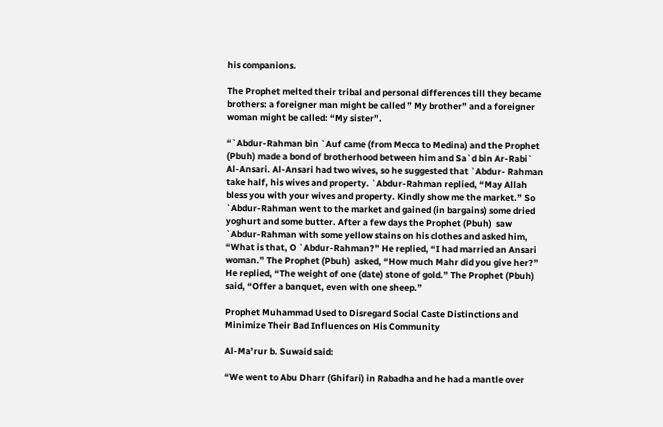his companions.

The Prophet melted their tribal and personal differences till they became brothers: a foreigner man might be called ” My brother” and a foreigner woman might be called: “My sister”.

“`Abdur-Rahman bin `Auf came (from Mecca to Medina) and the Prophet (Pbuh) made a bond of brotherhood between him and Sa`d bin Ar-Rabi` Al-Ansari. Al-Ansari had two wives, so he suggested that `Abdur- Rahman take half, his wives and property. `Abdur-Rahman replied, “May Allah bless you with your wives and property. Kindly show me the market.” So `Abdur-Rahman went to the market and gained (in bargains) some dried yoghurt and some butter. After a few days the Prophet (Pbuh)  saw `Abdur-Rahman with some yellow stains on his clothes and asked him, “What is that, O `Abdur-Rahman?” He replied, “I had married an Ansari woman.” The Prophet (Pbuh)  asked, “How much Mahr did you give her?” He replied, “The weight of one (date) stone of gold.” The Prophet (Pbuh)  said, “Offer a banquet, even with one sheep.”

Prophet Muhammad Used to Disregard Social Caste Distinctions and Minimize Their Bad Influences on His Community

Al-Ma’rur b. Suwaid said:

“We went to Abu Dharr (Ghifari) in Rabadha and he had a mantle over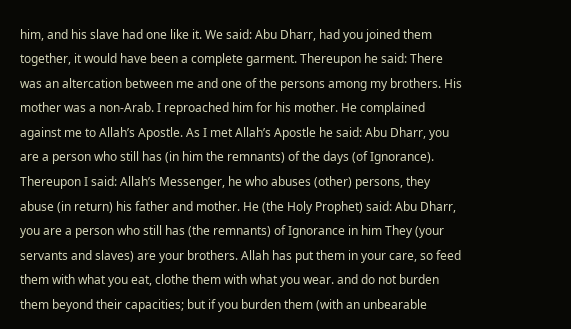him, and his slave had one like it. We said: Abu Dharr, had you joined them together, it would have been a complete garment. Thereupon he said: There was an altercation between me and one of the persons among my brothers. His mother was a non-Arab. I reproached him for his mother. He complained against me to Allah’s Apostle. As I met Allah’s Apostle he said: Abu Dharr, you are a person who still has (in him the remnants) of the days (of Ignorance). Thereupon I said: Allah’s Messenger, he who abuses (other) persons, they abuse (in return) his father and mother. He (the Holy Prophet) said: Abu Dharr, you are a person who still has (the remnants) of Ignorance in him They (your servants and slaves) are your brothers. Allah has put them in your care, so feed them with what you eat, clothe them with what you wear. and do not burden them beyond their capacities; but if you burden them (with an unbearable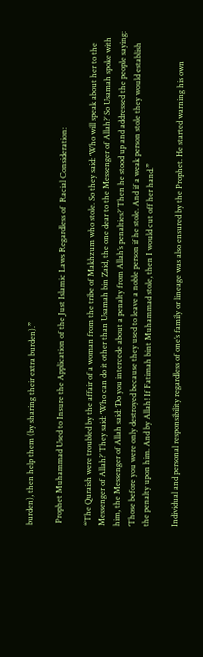burden), then help them (by sharing their extra burden).”

 Prophet Muhammad Used to Insure the Application of the Just Islamic Laws Regardless of  Racial Consideration:

“The Quraish were troubled by the affair of a woman from the tribe of Makhzum who stole. So they said: ‘Who will speak about her to the Messenger of Allah?’ They said: ‘Who can do it other than Usamah bin Zaid, the one dear to the Messenger of Allah?’ So Usamah spoke with him, the Messenger of Allah said: ‘Do you intercede about a penalty from Allah’s penalties?’ Then he stood up and addressed the people saying: ‘Those before you were only destroyed because they used to leave a noble person if he stole. And if a weak person stole they would establish the penalty upon him. And by Allah! If Fatimah bint Muhammad stole, then I would cut off her hand.”

Individual and personal responsibility regardless of one’s family or lineage was also ensured by the Prophet. He started warning his own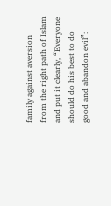family against aversion from the right path of Islam and put it clearly, “Everyone should do his best to do good and abandon evil”: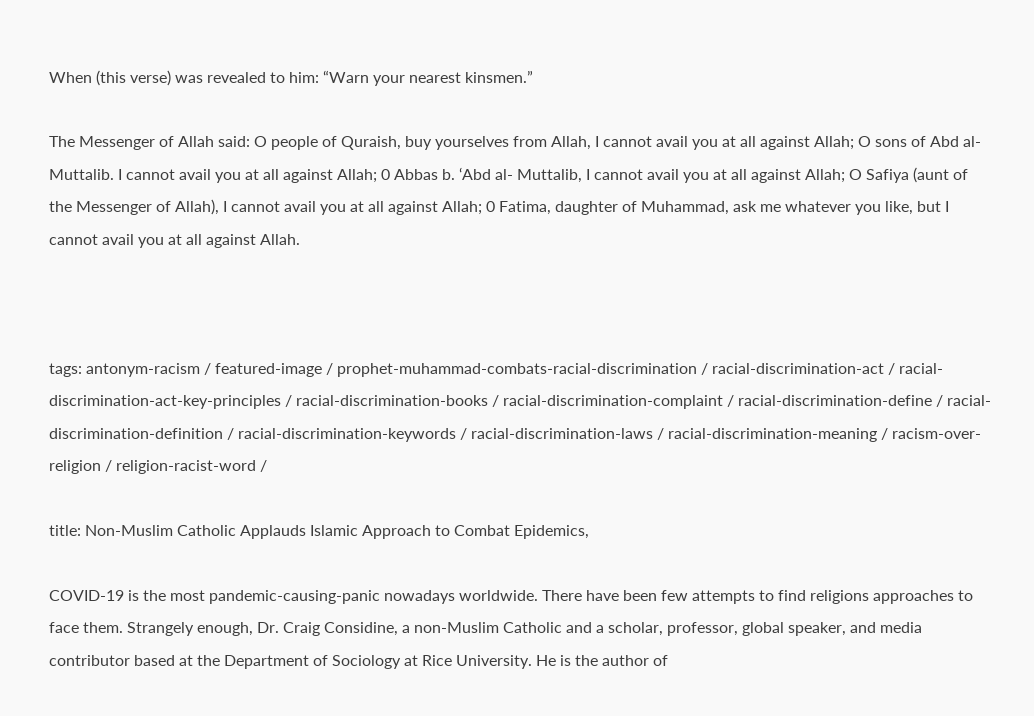When (this verse) was revealed to him: “Warn your nearest kinsmen.”

The Messenger of Allah said: O people of Quraish, buy yourselves from Allah, I cannot avail you at all against Allah; O sons of Abd al-Muttalib. I cannot avail you at all against Allah; 0 Abbas b. ‘Abd al- Muttalib, I cannot avail you at all against Allah; O Safiya (aunt of the Messenger of Allah), I cannot avail you at all against Allah; 0 Fatima, daughter of Muhammad, ask me whatever you like, but I cannot avail you at all against Allah.



tags: antonym-racism / featured-image / prophet-muhammad-combats-racial-discrimination / racial-discrimination-act / racial-discrimination-act-key-principles / racial-discrimination-books / racial-discrimination-complaint / racial-discrimination-define / racial-discrimination-definition / racial-discrimination-keywords / racial-discrimination-laws / racial-discrimination-meaning / racism-over-religion / religion-racist-word /

title: Non-Muslim Catholic Applauds Islamic Approach to Combat Epidemics,

COVID-19 is the most pandemic-causing-panic nowadays worldwide. There have been few attempts to find religions approaches to face them. Strangely enough, Dr. Craig Considine, a non-Muslim Catholic and a scholar, professor, global speaker, and media contributor based at the Department of Sociology at Rice University. He is the author of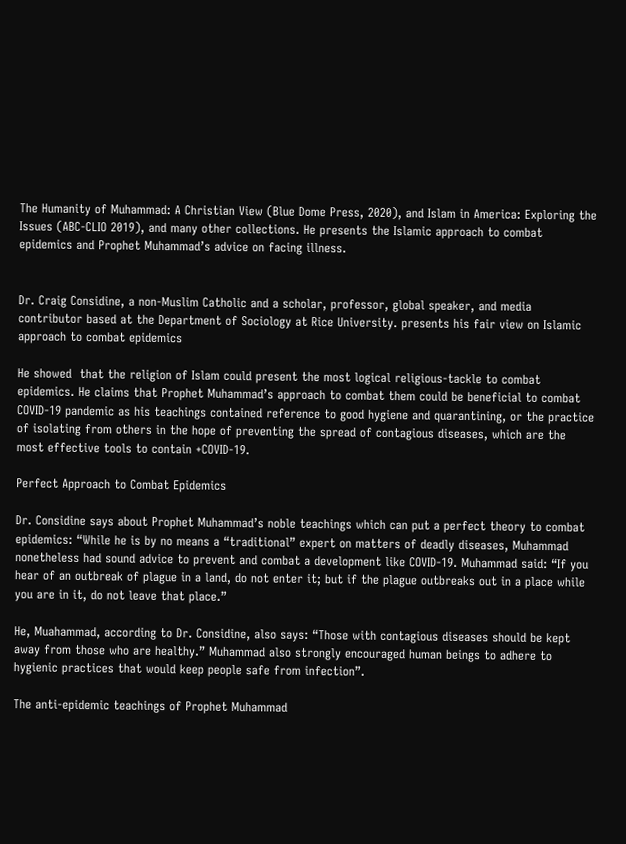The Humanity of Muhammad: A Christian View (Blue Dome Press, 2020), and Islam in America: Exploring the Issues (ABC-CLIO 2019), and many other collections. He presents the Islamic approach to combat epidemics and Prophet Muhammad’s advice on facing illness.


Dr. Craig Considine, a non-Muslim Catholic and a scholar, professor, global speaker, and media contributor based at the Department of Sociology at Rice University. presents his fair view on Islamic approach to combat epidemics

He showed  that the religion of Islam could present the most logical religious-tackle to combat epidemics. He claims that Prophet Muhammad’s approach to combat them could be beneficial to combat COVID-19 pandemic as his teachings contained reference to good hygiene and quarantining, or the practice of isolating from others in the hope of preventing the spread of contagious diseases, which are the most effective tools to contain +COVID-19.

Perfect Approach to Combat Epidemics

Dr. Considine says about Prophet Muhammad’s noble teachings which can put a perfect theory to combat epidemics: “While he is by no means a “traditional” expert on matters of deadly diseases, Muhammad nonetheless had sound advice to prevent and combat a development like COVID-19. Muhammad said: “If you hear of an outbreak of plague in a land, do not enter it; but if the plague outbreaks out in a place while you are in it, do not leave that place.”

He, Muahammad, according to Dr. Considine, also says: “Those with contagious diseases should be kept away from those who are healthy.” Muhammad also strongly encouraged human beings to adhere to hygienic practices that would keep people safe from infection”.

The anti-epidemic teachings of Prophet Muhammad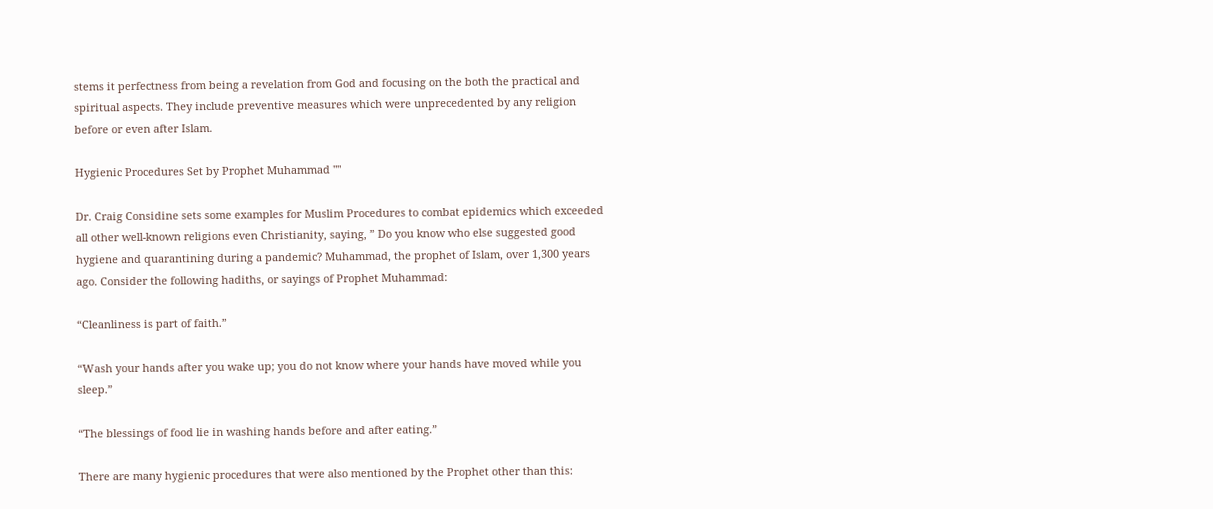stems it perfectness from being a revelation from God and focusing on the both the practical and spiritual aspects. They include preventive measures which were unprecedented by any religion before or even after Islam.

Hygienic Procedures Set by Prophet Muhammad ""

Dr. Craig Considine sets some examples for Muslim Procedures to combat epidemics which exceeded all other well-known religions even Christianity, saying, ” Do you know who else suggested good hygiene and quarantining during a pandemic? Muhammad, the prophet of Islam, over 1,300 years ago. Consider the following hadiths, or sayings of Prophet Muhammad:

“Cleanliness is part of faith.”

“Wash your hands after you wake up; you do not know where your hands have moved while you sleep.”

“The blessings of food lie in washing hands before and after eating.”

There are many hygienic procedures that were also mentioned by the Prophet other than this: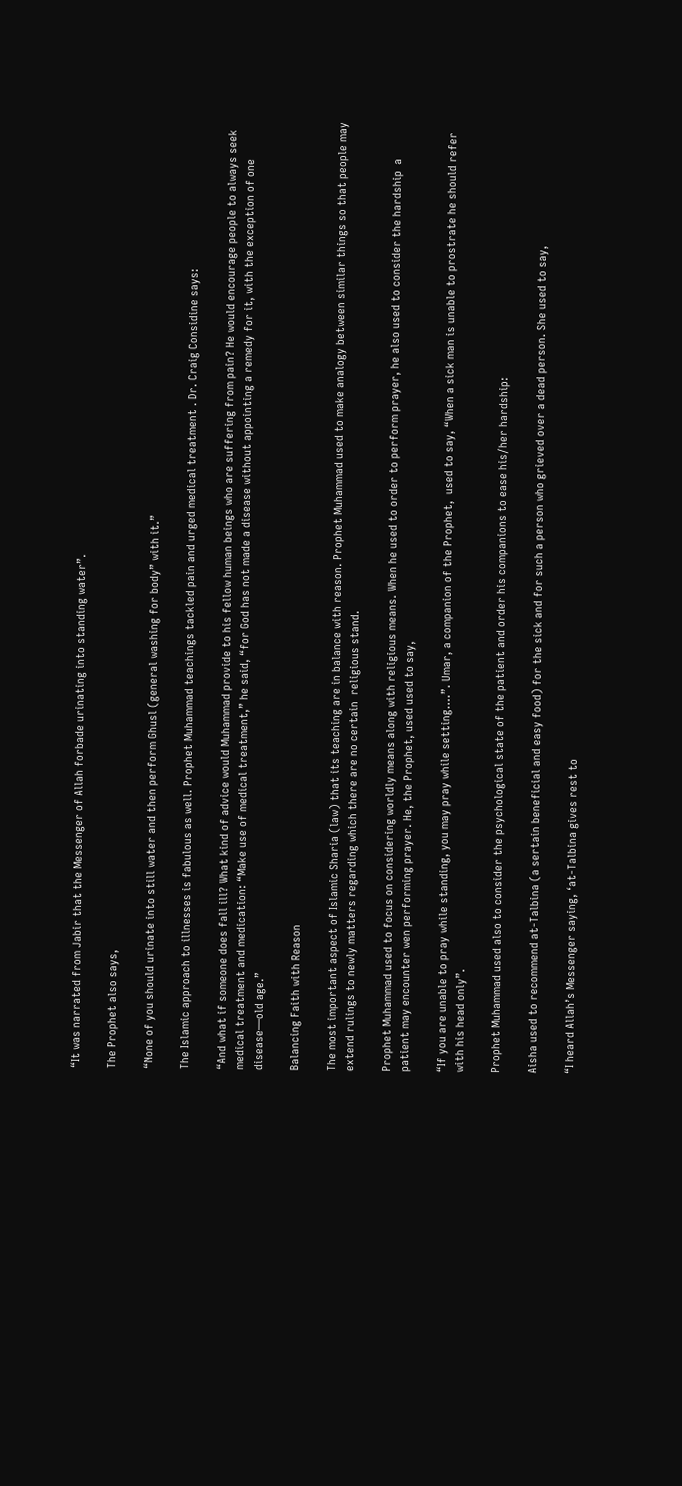“It was narrated from Jabir that the Messenger of Allah forbade urinating into standing water”.

The Prophet also says,

“None of you should urinate into still water and then perform Ghusl (general washing for body” with it.”

The Islamic approach to illnesses is fabulous as well. Prophet Muhammad teachings tackled pain and urged medical treatment . Dr. Craig Considine says:

“And what if someone does fall ill? What kind of advice would Muhammad provide to his fellow human beings who are suffering from pain? He would encourage people to always seek medical treatment and medication: “Make use of medical treatment,” he said, “for God has not made a disease without appointing a remedy for it, with the exception of one disease—old age.”

Balancing Faith with Reason

The most important aspect of Islamic Sharia (law) that its teaching are in balance with reason. Prophet Muhammad used to make analogy between similar things so that people may extend rulings to newly matters regarding which there are no certain  religious stand.

Prophet Muhammad used to focus on considering worldly means along with religious means. When he used to order to perform prayer, he also used to consider the hardship  a patient may encounter wen performing prayer. He, the Prophet, used used to say,

“If you are unable to pray while standing, you may pray while setting….”. Umar, a companion of the Prophet,  used to say, “When a sick man is unable to prostrate he should refer with his head only”.

Prophet Muhammad used also to consider the psychological state of the patient and order his companions to ease his/her hardship:

Aisha used to recommend at-Talbina (a sertain beneficial and easy food) for the sick and for such a person who grieved over a dead person. She used to say,

“I heard Allah’s Messenger saying, ‘at-Talbina gives rest to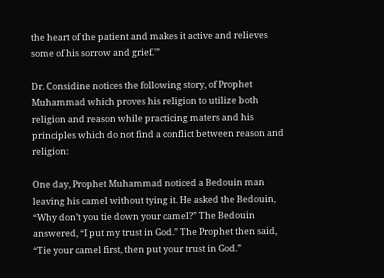the heart of the patient and makes it active and relieves some of his sorrow and grief.'”

Dr. Considine notices the following story, of Prophet Muhammad which proves his religion to utilize both religion and reason while practicing maters and his principles which do not find a conflict between reason and religion:

One day, Prophet Muhammad noticed a Bedouin man leaving his camel without tying it. He asked the Bedouin, “Why don’t you tie down your camel?” The Bedouin answered, “I put my trust in God.” The Prophet then said, “Tie your camel first, then put your trust in God.”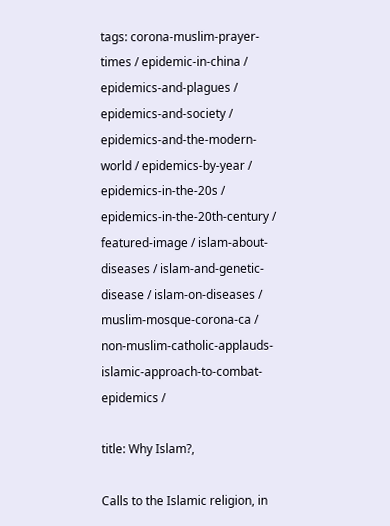tags: corona-muslim-prayer-times / epidemic-in-china / epidemics-and-plagues / epidemics-and-society / epidemics-and-the-modern-world / epidemics-by-year / epidemics-in-the-20s / epidemics-in-the-20th-century / featured-image / islam-about-diseases / islam-and-genetic-disease / islam-on-diseases / muslim-mosque-corona-ca / non-muslim-catholic-applauds-islamic-approach-to-combat-epidemics /

title: Why Islam?,

Calls to the Islamic religion, in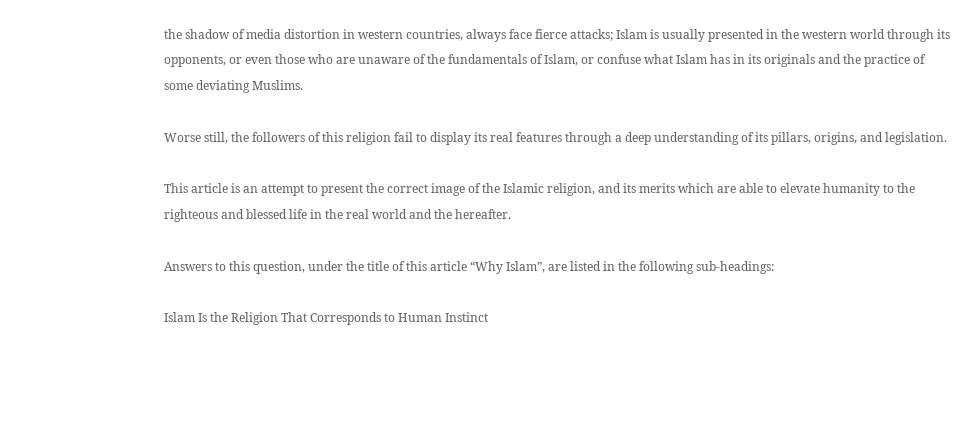the shadow of media distortion in western countries, always face fierce attacks; Islam is usually presented in the western world through its opponents, or even those who are unaware of the fundamentals of Islam, or confuse what Islam has in its originals and the practice of some deviating Muslims.

Worse still, the followers of this religion fail to display its real features through a deep understanding of its pillars, origins, and legislation.

This article is an attempt to present the correct image of the Islamic religion, and its merits which are able to elevate humanity to the righteous and blessed life in the real world and the hereafter.

Answers to this question, under the title of this article “Why Islam”, are listed in the following sub-headings:

Islam Is the Religion That Corresponds to Human Instinct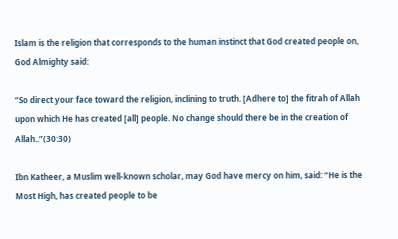Islam is the religion that corresponds to the human instinct that God created people on, God Almighty said:

“So direct your face toward the religion, inclining to truth. [Adhere to] the fitrah of Allah upon which He has created [all] people. No change should there be in the creation of Allah..”(30:30)

Ibn Katheer, a Muslim well-known scholar, may God have mercy on him, said: “He is the Most High, has created people to be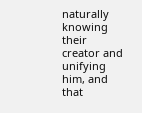naturally knowing their creator and unifying him, and that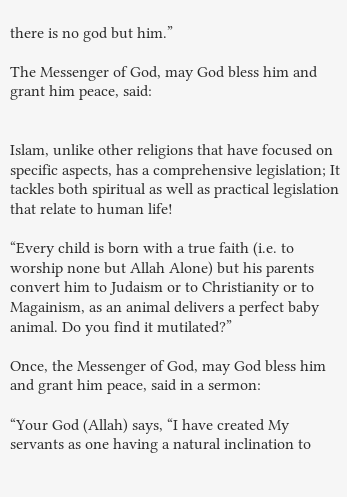there is no god but him.”

The Messenger of God, may God bless him and grant him peace, said:


Islam, unlike other religions that have focused on specific aspects, has a comprehensive legislation; It tackles both spiritual as well as practical legislation that relate to human life!

“Every child is born with a true faith (i.e. to worship none but Allah Alone) but his parents convert him to Judaism or to Christianity or to Magainism, as an animal delivers a perfect baby animal. Do you find it mutilated?”

Once, the Messenger of God, may God bless him and grant him peace, said in a sermon:

“Your God (Allah) says, “I have created My servants as one having a natural inclination to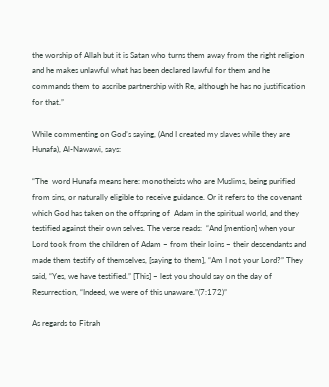the worship of Allah but it is Satan who turns them away from the right religion and he makes unlawful what has been declared lawful for them and he commands them to ascribe partnership with Re, although he has no justification for that.”

While commenting on God’s saying, (And I created my slaves while they are Hunafa), Al-Nawawi, says:

“The  word Hunafa means here: monotheists who are Muslims, being purified from sins, or naturally eligible to receive guidance. Or it refers to the covenant which God has taken on the offspring of  Adam in the spiritual world, and they testified against their own selves. The verse reads:  “And [mention] when your Lord took from the children of Adam – from their loins – their descendants and made them testify of themselves, [saying to them], “Am I not your Lord?” They said, “Yes, we have testified.” [This] – lest you should say on the day of Resurrection, “Indeed, we were of this unaware.”(7:172)”

As regards to Fitrah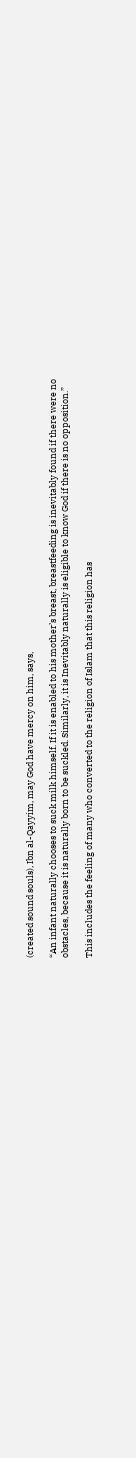(created sound souls), Ibn al-Qayyim, may God have mercy on him, says,

“An infant naturally chooses to suck milk himself. If it is enabled to his mother’s breast, breastfeeding is inevitably found if there were no obstacles, because it is naturally born to be suckled. Similarly, it is Inevitably naturally is eligible to know God if there is no opposition.”

This includes the feeling of many who converted to the religion of Islam that this religion has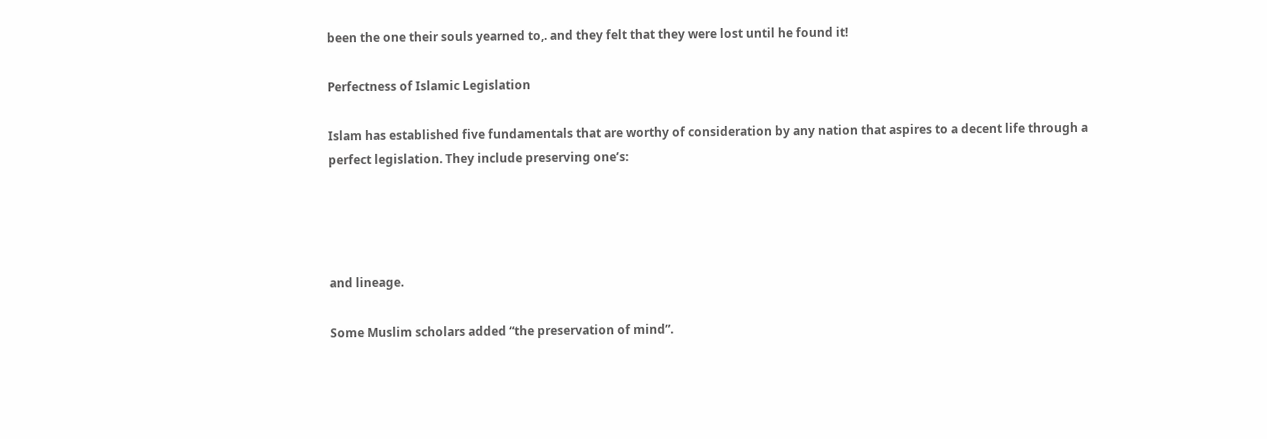been the one their souls yearned to,. and they felt that they were lost until he found it!

Perfectness of Islamic Legislation

Islam has established five fundamentals that are worthy of consideration by any nation that aspires to a decent life through a perfect legislation. They include preserving one’s:




and lineage.

Some Muslim scholars added “the preservation of mind”.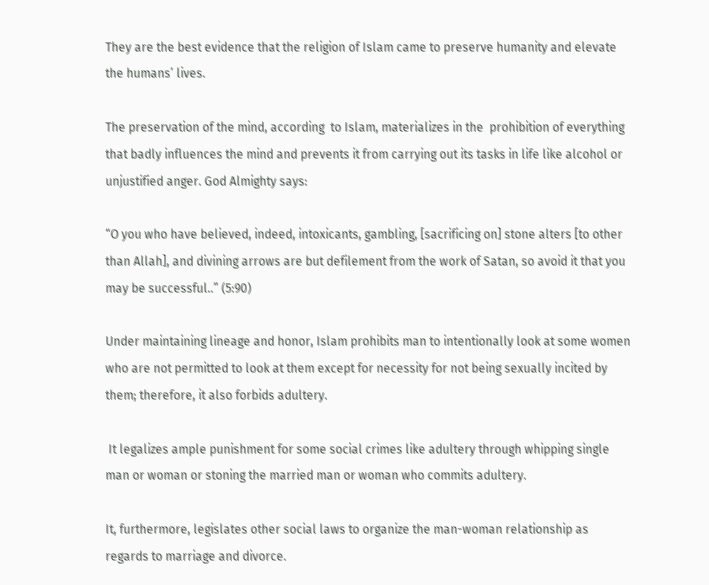They are the best evidence that the religion of Islam came to preserve humanity and elevate the humans’ lives.

The preservation of the mind, according  to Islam, materializes in the  prohibition of everything that badly influences the mind and prevents it from carrying out its tasks in life like alcohol or unjustified anger. God Almighty says:

“O you who have believed, indeed, intoxicants, gambling, [sacrificing on] stone alters [to other than Allah], and divining arrows are but defilement from the work of Satan, so avoid it that you may be successful..” (5:90)

Under maintaining lineage and honor, Islam prohibits man to intentionally look at some women who are not permitted to look at them except for necessity for not being sexually incited by them; therefore, it also forbids adultery.

 It legalizes ample punishment for some social crimes like adultery through whipping single man or woman or stoning the married man or woman who commits adultery.

It, furthermore, legislates other social laws to organize the man-woman relationship as regards to marriage and divorce.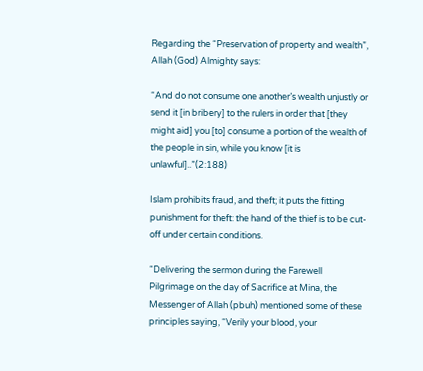Regarding the “Preservation of property and wealth”, Allah (God) Almighty says:

“And do not consume one another’s wealth unjustly or send it [in bribery] to the rulers in order that [they might aid] you [to] consume a portion of the wealth of the people in sin, while you know [it is unlawful]..”(2:188)

Islam prohibits fraud, and theft; it puts the fitting punishment for theft: the hand of the thief is to be cut-off under certain conditions.

“Delivering the sermon during the Farewell Pilgrimage on the day of Sacrifice at Mina, the Messenger of Allah (pbuh) mentioned some of these principles saying, “Verily your blood, your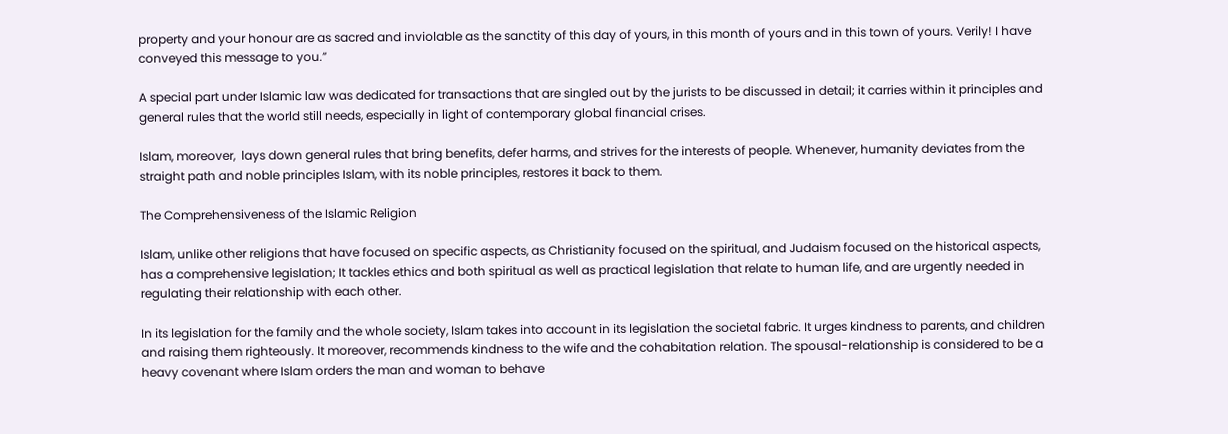property and your honour are as sacred and inviolable as the sanctity of this day of yours, in this month of yours and in this town of yours. Verily! I have conveyed this message to you.”

A special part under Islamic law was dedicated for transactions that are singled out by the jurists to be discussed in detail; it carries within it principles and general rules that the world still needs, especially in light of contemporary global financial crises.

Islam, moreover,  lays down general rules that bring benefits, defer harms, and strives for the interests of people. Whenever, humanity deviates from the straight path and noble principles Islam, with its noble principles, restores it back to them.

The Comprehensiveness of the Islamic Religion

Islam, unlike other religions that have focused on specific aspects, as Christianity focused on the spiritual, and Judaism focused on the historical aspects,  has a comprehensive legislation; It tackles ethics and both spiritual as well as practical legislation that relate to human life, and are urgently needed in regulating their relationship with each other.

In its legislation for the family and the whole society, Islam takes into account in its legislation the societal fabric. It urges kindness to parents, and children and raising them righteously. It moreover, recommends kindness to the wife and the cohabitation relation. The spousal-relationship is considered to be a heavy covenant where Islam orders the man and woman to behave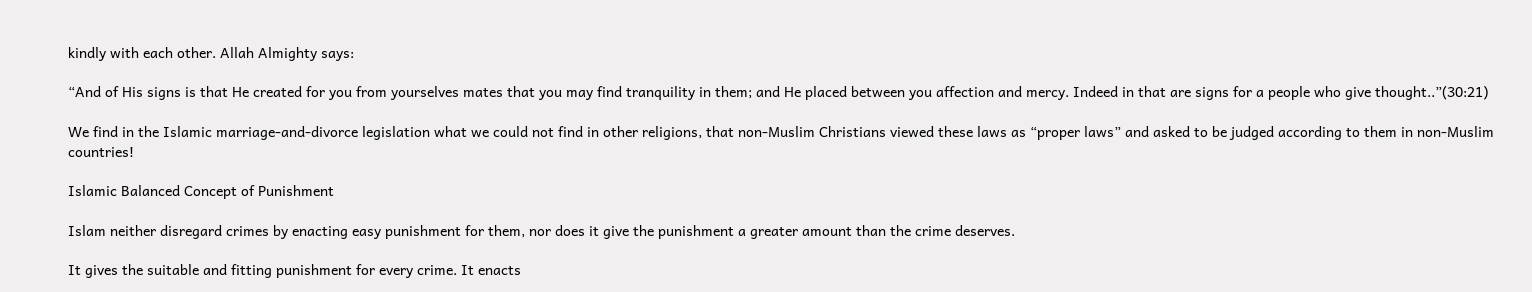kindly with each other. Allah Almighty says:

“And of His signs is that He created for you from yourselves mates that you may find tranquility in them; and He placed between you affection and mercy. Indeed in that are signs for a people who give thought..”(30:21)

We find in the Islamic marriage-and-divorce legislation what we could not find in other religions, that non-Muslim Christians viewed these laws as “proper laws” and asked to be judged according to them in non-Muslim countries!

Islamic Balanced Concept of Punishment

Islam neither disregard crimes by enacting easy punishment for them, nor does it give the punishment a greater amount than the crime deserves.

It gives the suitable and fitting punishment for every crime. It enacts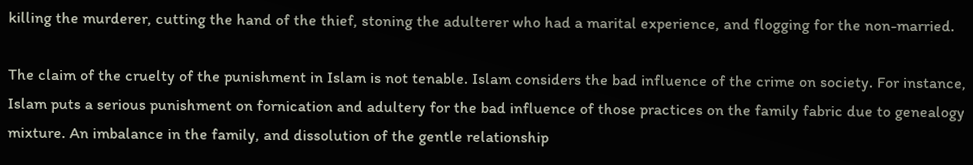killing the murderer, cutting the hand of the thief, stoning the adulterer who had a marital experience, and flogging for the non-married.

The claim of the cruelty of the punishment in Islam is not tenable. Islam considers the bad influence of the crime on society. For instance, Islam puts a serious punishment on fornication and adultery for the bad influence of those practices on the family fabric due to genealogy mixture. An imbalance in the family, and dissolution of the gentle relationship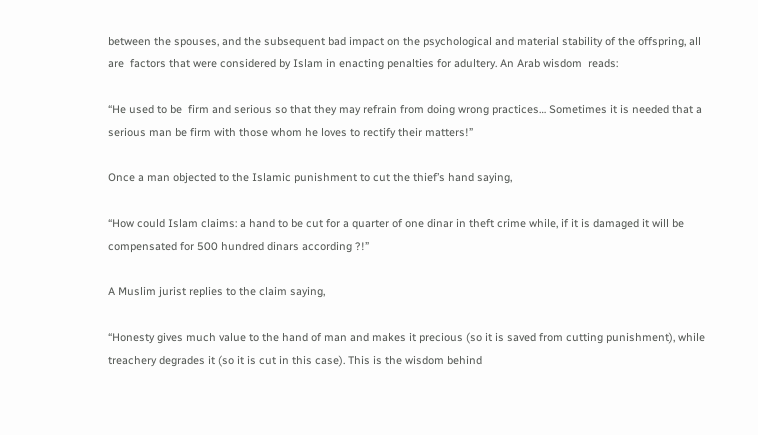between the spouses, and the subsequent bad impact on the psychological and material stability of the offspring, all are  factors that were considered by Islam in enacting penalties for adultery. An Arab wisdom  reads:

“He used to be  firm and serious so that they may refrain from doing wrong practices… Sometimes it is needed that a serious man be firm with those whom he loves to rectify their matters!”

Once a man objected to the Islamic punishment to cut the thief’s hand saying,

“How could Islam claims: a hand to be cut for a quarter of one dinar in theft crime while, if it is damaged it will be compensated for 500 hundred dinars according ?!”

A Muslim jurist replies to the claim saying,

“Honesty gives much value to the hand of man and makes it precious (so it is saved from cutting punishment), while treachery degrades it (so it is cut in this case). This is the wisdom behind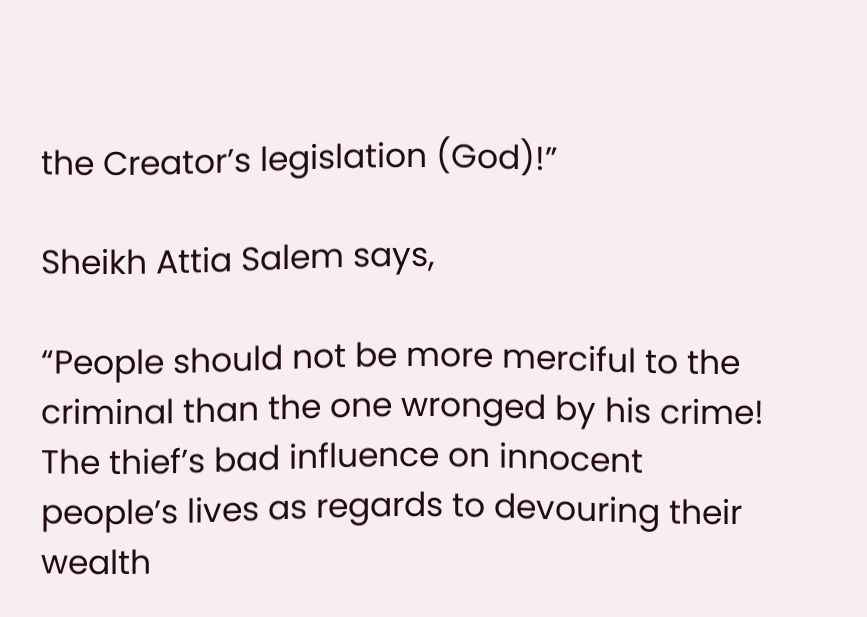the Creator’s legislation (God)!”

Sheikh Attia Salem says,

“People should not be more merciful to the criminal than the one wronged by his crime! The thief’s bad influence on innocent people’s lives as regards to devouring their wealth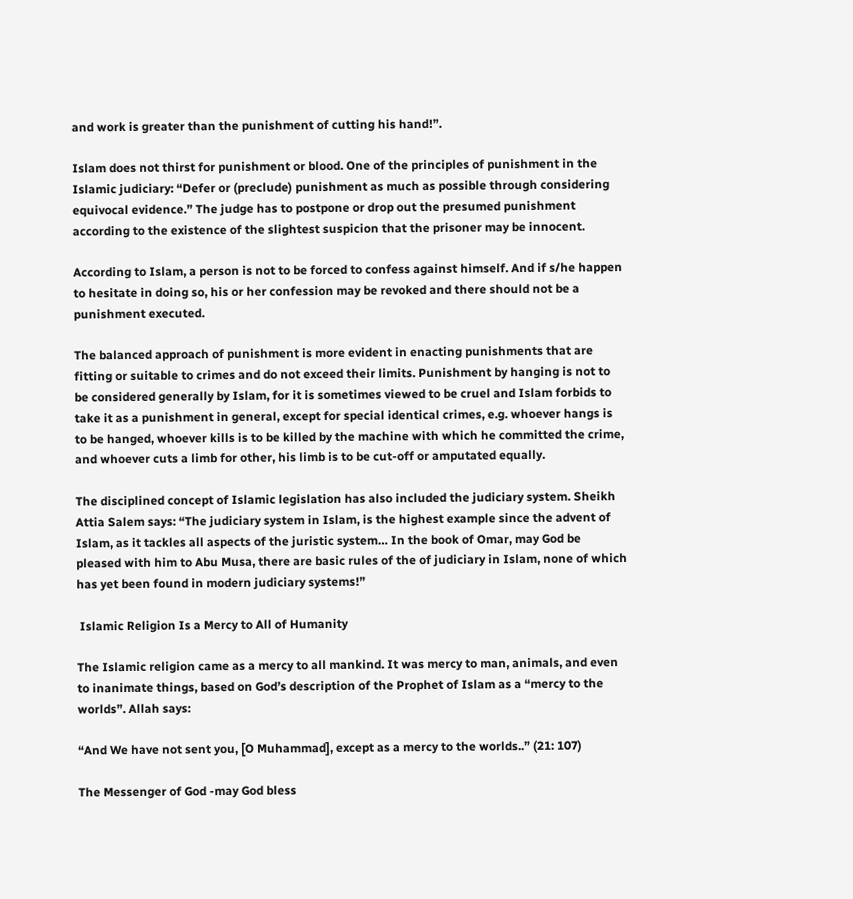and work is greater than the punishment of cutting his hand!”.

Islam does not thirst for punishment or blood. One of the principles of punishment in the Islamic judiciary: “Defer or (preclude) punishment as much as possible through considering equivocal evidence.” The judge has to postpone or drop out the presumed punishment according to the existence of the slightest suspicion that the prisoner may be innocent.

According to Islam, a person is not to be forced to confess against himself. And if s/he happen to hesitate in doing so, his or her confession may be revoked and there should not be a punishment executed.

The balanced approach of punishment is more evident in enacting punishments that are fitting or suitable to crimes and do not exceed their limits. Punishment by hanging is not to be considered generally by Islam, for it is sometimes viewed to be cruel and Islam forbids to take it as a punishment in general, except for special identical crimes, e.g. whoever hangs is to be hanged, whoever kills is to be killed by the machine with which he committed the crime, and whoever cuts a limb for other, his limb is to be cut-off or amputated equally.

The disciplined concept of Islamic legislation has also included the judiciary system. Sheikh Attia Salem says: “The judiciary system in Islam, is the highest example since the advent of Islam, as it tackles all aspects of the juristic system… In the book of Omar, may God be pleased with him to Abu Musa, there are basic rules of the of judiciary in Islam, none of which has yet been found in modern judiciary systems!”

 Islamic Religion Is a Mercy to All of Humanity

The Islamic religion came as a mercy to all mankind. It was mercy to man, animals, and even to inanimate things, based on God’s description of the Prophet of Islam as a “mercy to the worlds”. Allah says:

“And We have not sent you, [O Muhammad], except as a mercy to the worlds..” (21: 107)

The Messenger of God -may God bless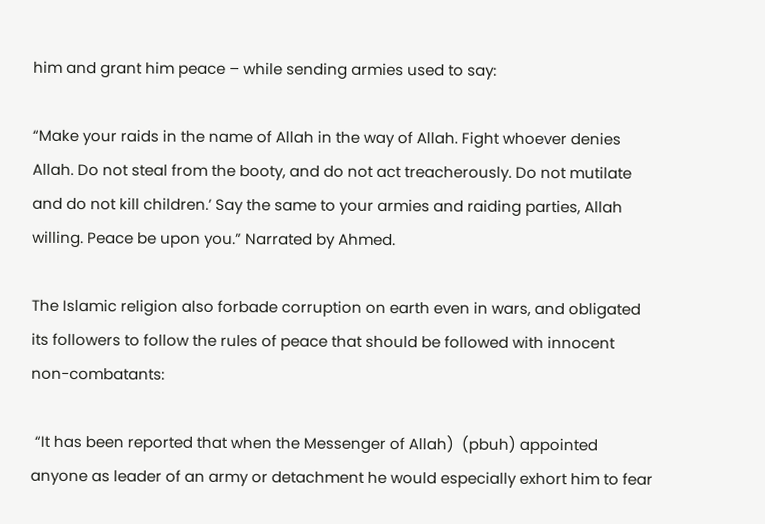him and grant him peace – while sending armies used to say:

“Make your raids in the name of Allah in the way of Allah. Fight whoever denies Allah. Do not steal from the booty, and do not act treacherously. Do not mutilate and do not kill children.’ Say the same to your armies and raiding parties, Allah willing. Peace be upon you.” Narrated by Ahmed.

The Islamic religion also forbade corruption on earth even in wars, and obligated its followers to follow the rules of peace that should be followed with innocent non-combatants:

 “It has been reported that when the Messenger of Allah)  (pbuh) appointed anyone as leader of an army or detachment he would especially exhort him to fear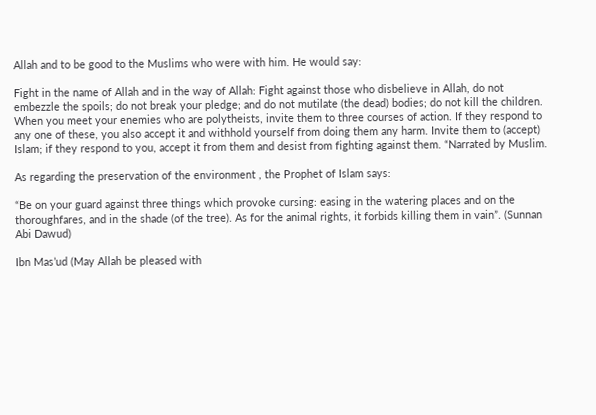Allah and to be good to the Muslims who were with him. He would say:

Fight in the name of Allah and in the way of Allah: Fight against those who disbelieve in Allah, do not embezzle the spoils; do not break your pledge; and do not mutilate (the dead) bodies; do not kill the children. When you meet your enemies who are polytheists, invite them to three courses of action. If they respond to any one of these, you also accept it and withhold yourself from doing them any harm. Invite them to (accept) Islam; if they respond to you, accept it from them and desist from fighting against them. “Narrated by Muslim.

As regarding the preservation of the environment , the Prophet of Islam says:

“Be on your guard against three things which provoke cursing: easing in the watering places and on the thoroughfares, and in the shade (of the tree). As for the animal rights, it forbids killing them in vain”. (Sunnan Abi Dawud)

Ibn Mas’ud (May Allah be pleased with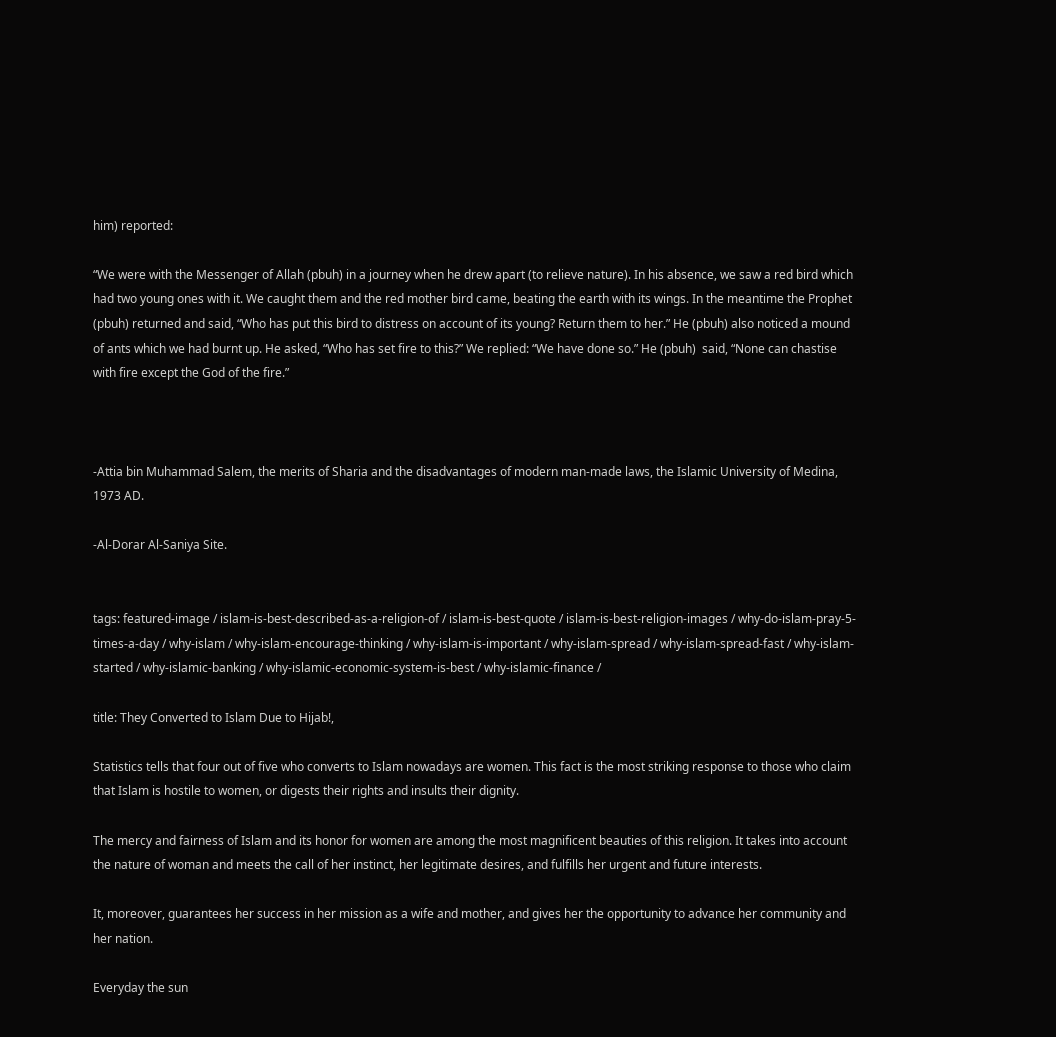him) reported:

“We were with the Messenger of Allah (pbuh) in a journey when he drew apart (to relieve nature). In his absence, we saw a red bird which had two young ones with it. We caught them and the red mother bird came, beating the earth with its wings. In the meantime the Prophet (pbuh) returned and said, “Who has put this bird to distress on account of its young? Return them to her.” He (pbuh) also noticed a mound of ants which we had burnt up. He asked, “Who has set fire to this?” We replied: “We have done so.” He (pbuh)  said, “None can chastise with fire except the God of the fire.”



-Attia bin Muhammad Salem, the merits of Sharia and the disadvantages of modern man-made laws, the Islamic University of Medina, 1973 AD.

-Al-Dorar Al-Saniya Site.


tags: featured-image / islam-is-best-described-as-a-religion-of / islam-is-best-quote / islam-is-best-religion-images / why-do-islam-pray-5-times-a-day / why-islam / why-islam-encourage-thinking / why-islam-is-important / why-islam-spread / why-islam-spread-fast / why-islam-started / why-islamic-banking / why-islamic-economic-system-is-best / why-islamic-finance /

title: They Converted to Islam Due to Hijab!,

Statistics tells that four out of five who converts to Islam nowadays are women. This fact is the most striking response to those who claim that Islam is hostile to women, or digests their rights and insults their dignity.

The mercy and fairness of Islam and its honor for women are among the most magnificent beauties of this religion. It takes into account the nature of woman and meets the call of her instinct, her legitimate desires, and fulfills her urgent and future interests.

It, moreover, guarantees her success in her mission as a wife and mother, and gives her the opportunity to advance her community and her nation.

Everyday the sun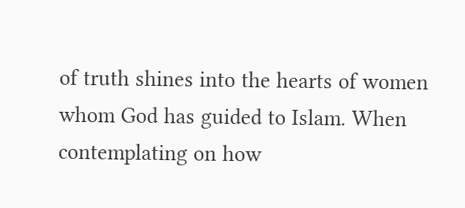of truth shines into the hearts of women whom God has guided to Islam. When contemplating on how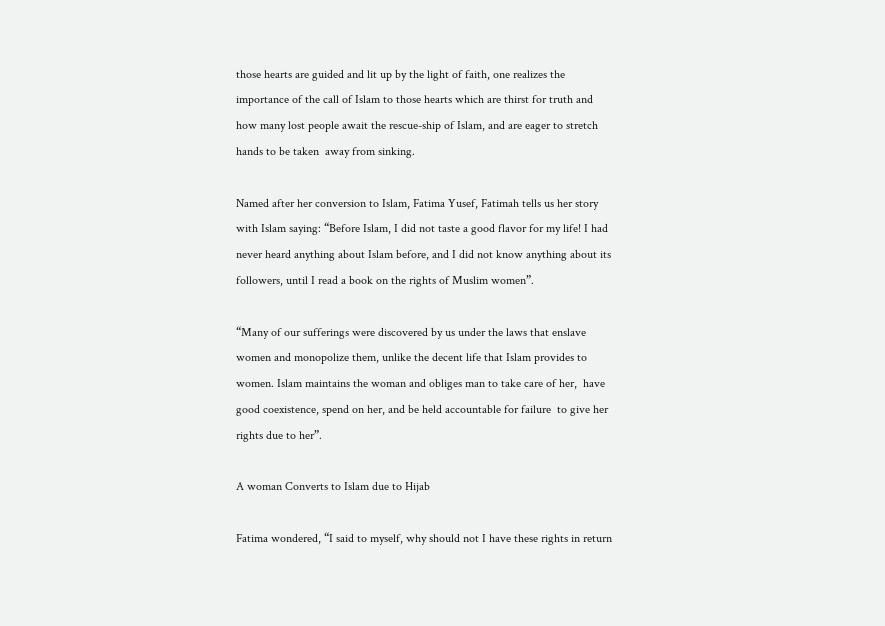those hearts are guided and lit up by the light of faith, one realizes the importance of the call of Islam to those hearts which are thirst for truth and how many lost people await the rescue-ship of Islam, and are eager to stretch hands to be taken  away from sinking.

Named after her conversion to Islam, Fatima Yusef, Fatimah tells us her story with Islam saying: “Before Islam, I did not taste a good flavor for my life! I had never heard anything about Islam before, and I did not know anything about its followers, until I read a book on the rights of Muslim women”.

“Many of our sufferings were discovered by us under the laws that enslave women and monopolize them, unlike the decent life that Islam provides to women. Islam maintains the woman and obliges man to take care of her,  have good coexistence, spend on her, and be held accountable for failure  to give her rights due to her”.

A woman Converts to Islam due to Hijab

Fatima wondered, “I said to myself, why should not I have these rights in return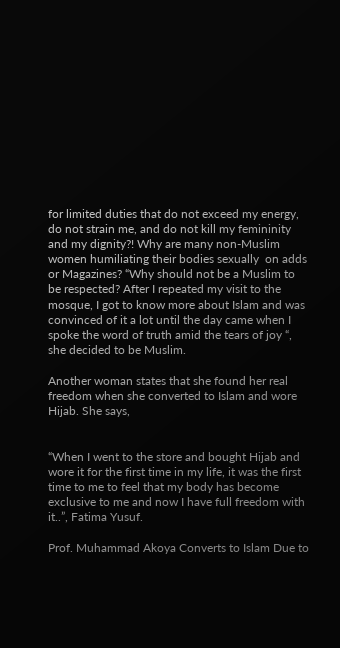for limited duties that do not exceed my energy, do not strain me, and do not kill my femininity and my dignity?! Why are many non-Muslim women humiliating their bodies sexually  on adds or Magazines? “Why should not be a Muslim to be respected? After I repeated my visit to the mosque, I got to know more about Islam and was convinced of it a lot until the day came when I spoke the word of truth amid the tears of joy “, she decided to be Muslim.

Another woman states that she found her real freedom when she converted to Islam and wore Hijab. She says,


“When I went to the store and bought Hijab and wore it for the first time in my life, it was the first time to me to feel that my body has become exclusive to me and now I have full freedom with it..”, Fatima Yusuf.

Prof. Muhammad Akoya Converts to Islam Due to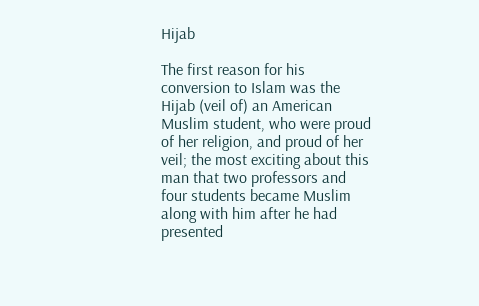Hijab

The first reason for his conversion to Islam was the Hijab (veil of) an American Muslim student, who were proud of her religion, and proud of her veil; the most exciting about this man that two professors and four students became Muslim along with him after he had presented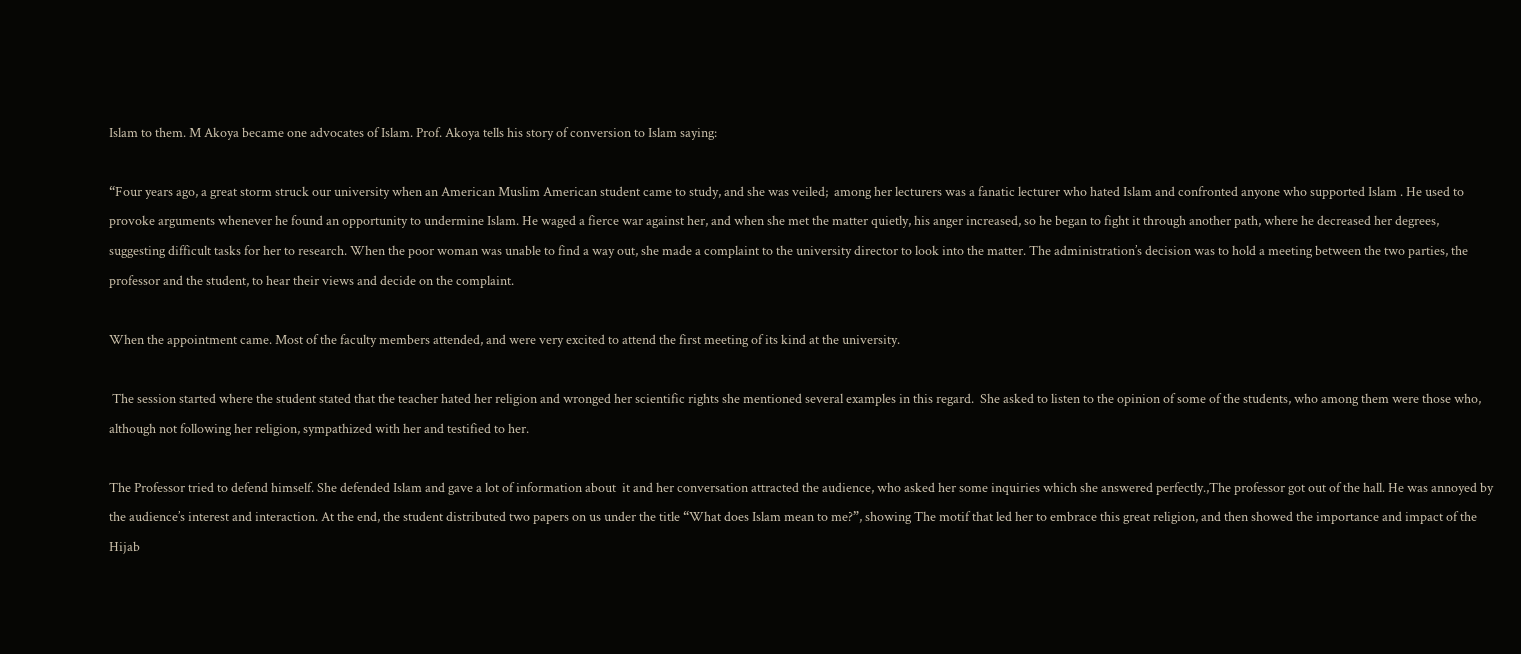Islam to them. M Akoya became one advocates of Islam. Prof. Akoya tells his story of conversion to Islam saying:

“Four years ago, a great storm struck our university when an American Muslim American student came to study, and she was veiled;  among her lecturers was a fanatic lecturer who hated Islam and confronted anyone who supported Islam . He used to provoke arguments whenever he found an opportunity to undermine Islam. He waged a fierce war against her, and when she met the matter quietly, his anger increased, so he began to fight it through another path, where he decreased her degrees, suggesting difficult tasks for her to research. When the poor woman was unable to find a way out, she made a complaint to the university director to look into the matter. The administration’s decision was to hold a meeting between the two parties, the professor and the student, to hear their views and decide on the complaint.

When the appointment came. Most of the faculty members attended, and were very excited to attend the first meeting of its kind at the university.

 The session started where the student stated that the teacher hated her religion and wronged her scientific rights she mentioned several examples in this regard.  She asked to listen to the opinion of some of the students, who among them were those who, although not following her religion, sympathized with her and testified to her.

The Professor tried to defend himself. She defended Islam and gave a lot of information about  it and her conversation attracted the audience, who asked her some inquiries which she answered perfectly.,The professor got out of the hall. He was annoyed by the audience’s interest and interaction. At the end, the student distributed two papers on us under the title “What does Islam mean to me?”, showing The motif that led her to embrace this great religion, and then showed the importance and impact of the Hijab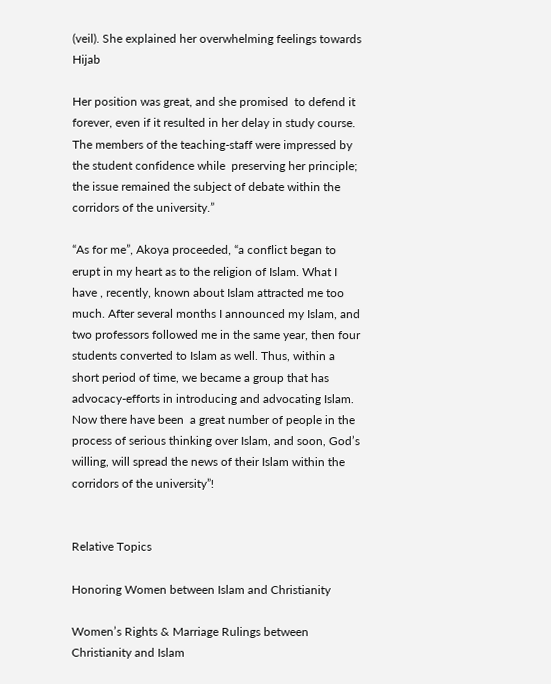(veil). She explained her overwhelming feelings towards  Hijab

Her position was great, and she promised  to defend it forever, even if it resulted in her delay in study course. The members of the teaching-staff were impressed by the student confidence while  preserving her principle; the issue remained the subject of debate within the corridors of the university.”

“As for me”, Akoya proceeded, “a conflict began to erupt in my heart as to the religion of Islam. What I have , recently, known about Islam attracted me too much. After several months I announced my Islam, and two professors followed me in the same year, then four students converted to Islam as well. Thus, within a short period of time, we became a group that has advocacy-efforts in introducing and advocating Islam. Now there have been  a great number of people in the process of serious thinking over Islam, and soon, God’s willing, will spread the news of their Islam within the corridors of the university”!


Relative Topics

Honoring Women between Islam and Christianity

Women’s Rights & Marriage Rulings between Christianity and Islam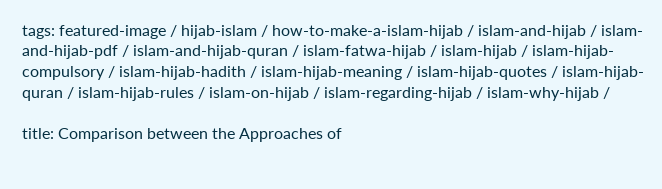tags: featured-image / hijab-islam / how-to-make-a-islam-hijab / islam-and-hijab / islam-and-hijab-pdf / islam-and-hijab-quran / islam-fatwa-hijab / islam-hijab / islam-hijab-compulsory / islam-hijab-hadith / islam-hijab-meaning / islam-hijab-quotes / islam-hijab-quran / islam-hijab-rules / islam-on-hijab / islam-regarding-hijab / islam-why-hijab /

title: Comparison between the Approaches of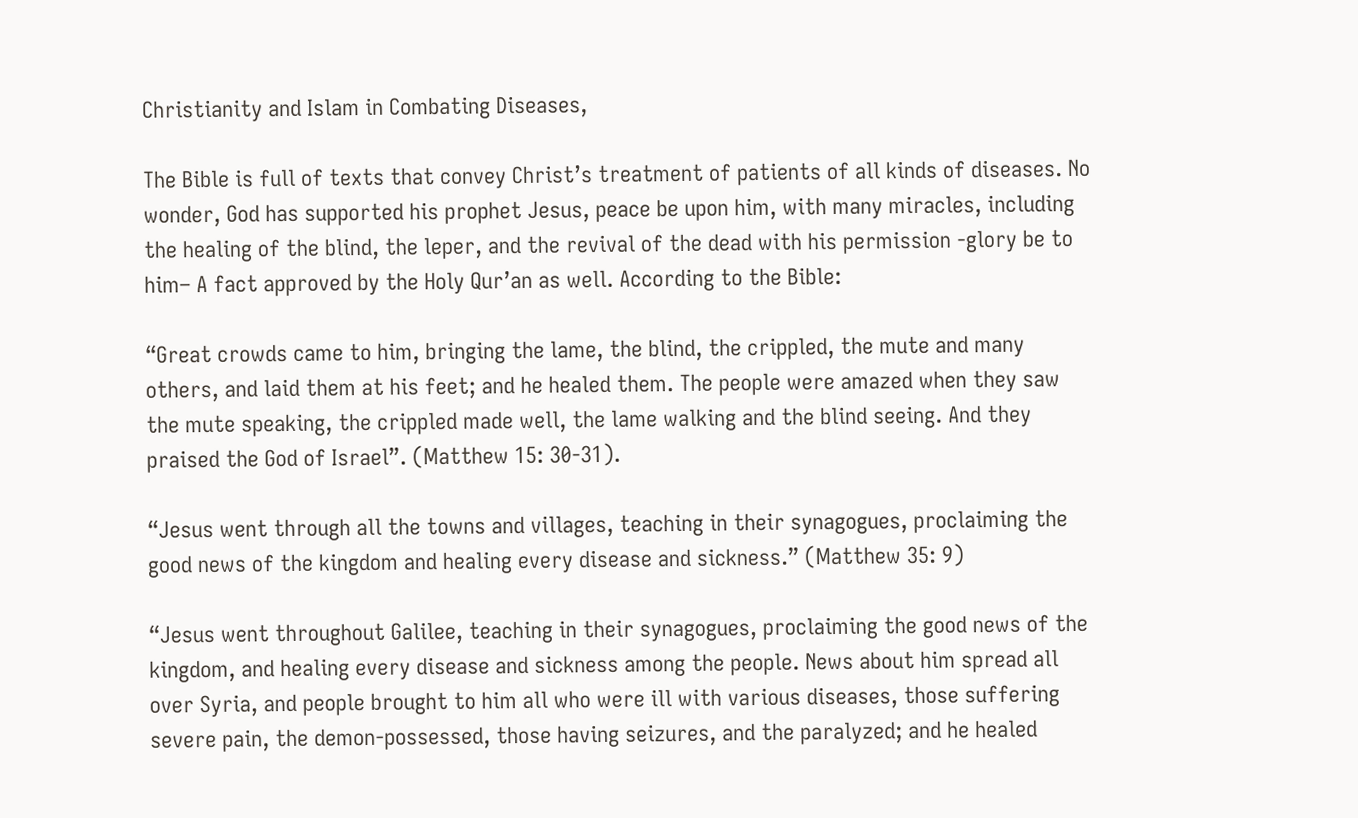Christianity and Islam in Combating Diseases,

The Bible is full of texts that convey Christ’s treatment of patients of all kinds of diseases. No wonder, God has supported his prophet Jesus, peace be upon him, with many miracles, including the healing of the blind, the leper, and the revival of the dead with his permission -glory be to him– A fact approved by the Holy Qur’an as well. According to the Bible:

“Great crowds came to him, bringing the lame, the blind, the crippled, the mute and many others, and laid them at his feet; and he healed them. The people were amazed when they saw the mute speaking, the crippled made well, the lame walking and the blind seeing. And they praised the God of Israel”. (Matthew 15: 30-31).

“Jesus went through all the towns and villages, teaching in their synagogues, proclaiming the good news of the kingdom and healing every disease and sickness.” (Matthew 35: 9)

“Jesus went throughout Galilee, teaching in their synagogues, proclaiming the good news of the kingdom, and healing every disease and sickness among the people. News about him spread all over Syria, and people brought to him all who were ill with various diseases, those suffering severe pain, the demon-possessed, those having seizures, and the paralyzed; and he healed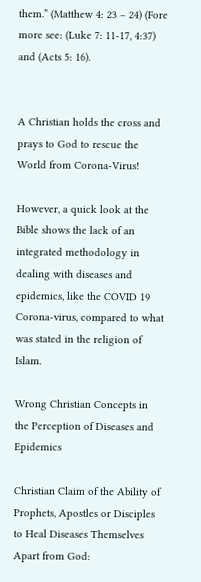them.” (Matthew 4: 23 – 24) (Fore more see: (Luke 7: 11-17, 4:37) and (Acts 5: 16).


A Christian holds the cross and prays to God to rescue the World from Corona-Virus!

However, a quick look at the Bible shows the lack of an integrated methodology in dealing with diseases and epidemics, like the COVID 19 Corona-virus, compared to what was stated in the religion of Islam.

Wrong Christian Concepts in the Perception of Diseases and Epidemics

Christian Claim of the Ability of Prophets, Apostles or Disciples to Heal Diseases Themselves Apart from God: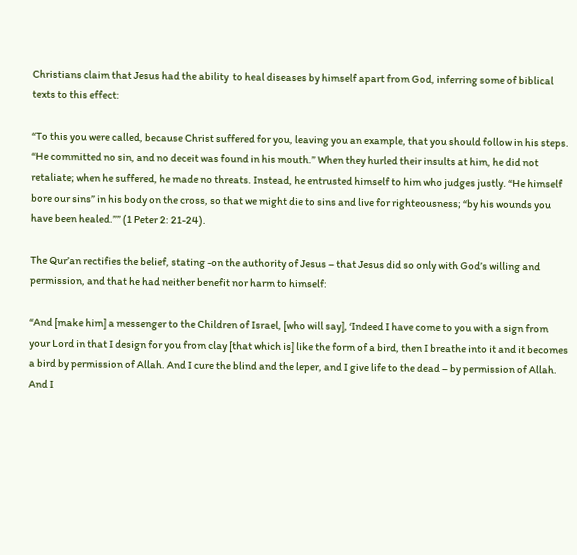Christians claim that Jesus had the ability  to heal diseases by himself apart from God, inferring some of biblical texts to this effect:

“To this you were called, because Christ suffered for you, leaving you an example, that you should follow in his steps. “He committed no sin, and no deceit was found in his mouth.” When they hurled their insults at him, he did not retaliate; when he suffered, he made no threats. Instead, he entrusted himself to him who judges justly. “He himself bore our sins” in his body on the cross, so that we might die to sins and live for righteousness; “by his wounds you have been healed.”” (1 Peter 2: 21-24).

The Qur’an rectifies the belief, stating -on the authority of Jesus – that Jesus did so only with God’s willing and permission, and that he had neither benefit nor harm to himself:

“And [make him] a messenger to the Children of Israel, [who will say], ‘Indeed I have come to you with a sign from your Lord in that I design for you from clay [that which is] like the form of a bird, then I breathe into it and it becomes a bird by permission of Allah. And I cure the blind and the leper, and I give life to the dead – by permission of Allah. And I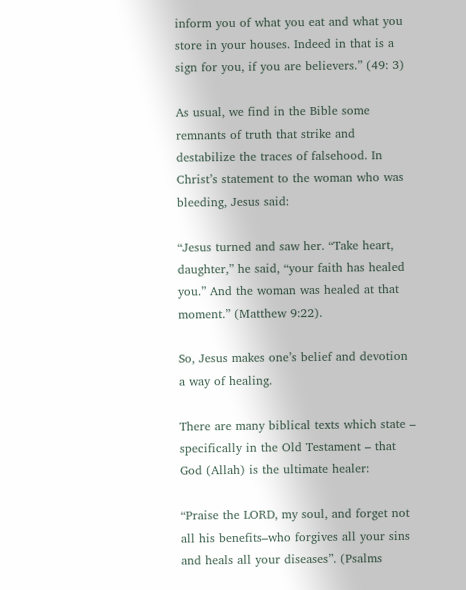inform you of what you eat and what you store in your houses. Indeed in that is a sign for you, if you are believers.” (49: 3)

As usual, we find in the Bible some remnants of truth that strike and destabilize the traces of falsehood. In Christ’s statement to the woman who was bleeding, Jesus said:

“Jesus turned and saw her. “Take heart, daughter,” he said, “your faith has healed you.” And the woman was healed at that moment.” (Matthew 9:22).

So, Jesus makes one’s belief and devotion a way of healing.

There are many biblical texts which state – specifically in the Old Testament – that God (Allah) is the ultimate healer:

“Praise the LORD, my soul, and forget not all his benefits–who forgives all your sins and heals all your diseases”. (Psalms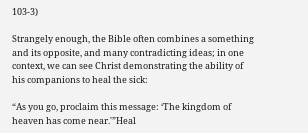103-3)

Strangely enough, the Bible often combines a something and its opposite, and many contradicting ideas; in one context, we can see Christ demonstrating the ability of his companions to heal the sick:

“As you go, proclaim this message: ‘The kingdom of heaven has come near.'”Heal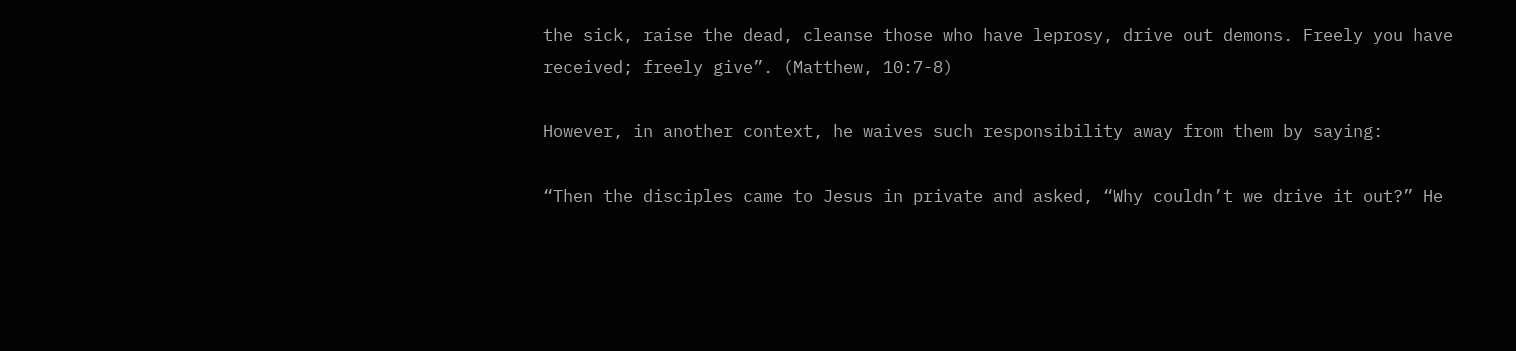the sick, raise the dead, cleanse those who have leprosy, drive out demons. Freely you have received; freely give”. (Matthew, 10:7-8)

However, in another context, he waives such responsibility away from them by saying:

“Then the disciples came to Jesus in private and asked, “Why couldn’t we drive it out?” He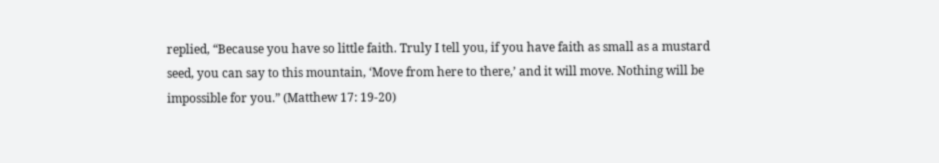replied, “Because you have so little faith. Truly I tell you, if you have faith as small as a mustard seed, you can say to this mountain, ‘Move from here to there,’ and it will move. Nothing will be impossible for you.” (Matthew 17: 19-20)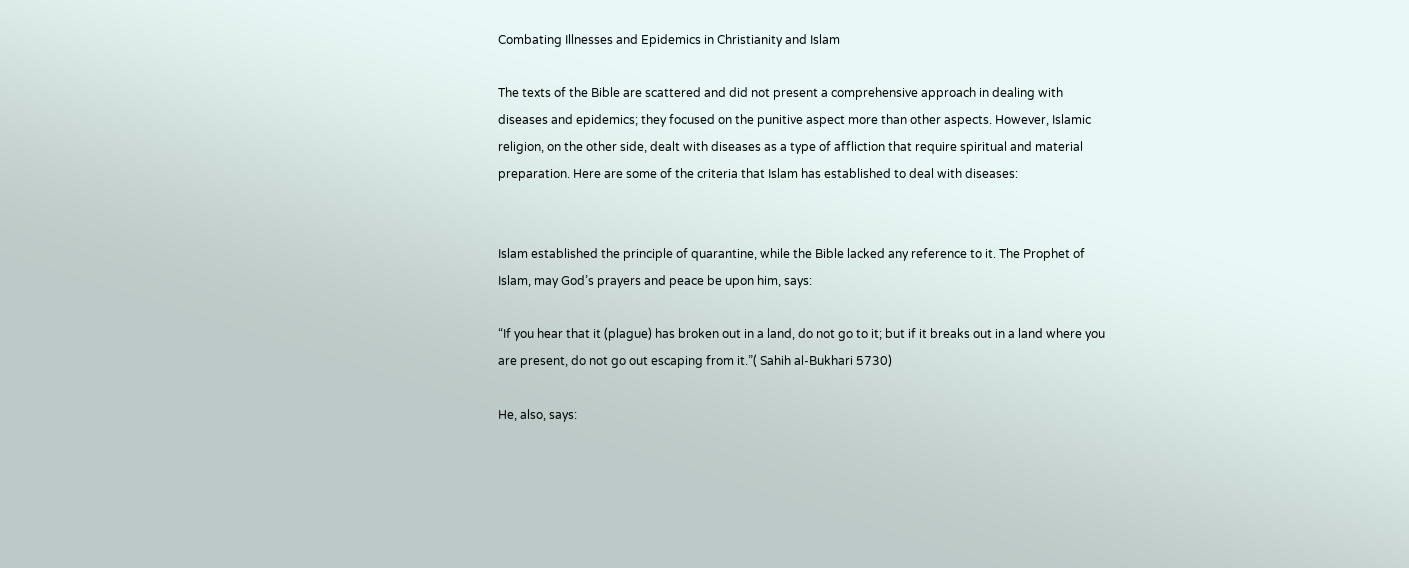Combating Illnesses and Epidemics in Christianity and Islam

The texts of the Bible are scattered and did not present a comprehensive approach in dealing with diseases and epidemics; they focused on the punitive aspect more than other aspects. However, Islamic religion, on the other side, dealt with diseases as a type of affliction that require spiritual and material preparation. Here are some of the criteria that Islam has established to deal with diseases:


Islam established the principle of quarantine, while the Bible lacked any reference to it. The Prophet of Islam, may God’s prayers and peace be upon him, says:

“If you hear that it (plague) has broken out in a land, do not go to it; but if it breaks out in a land where you are present, do not go out escaping from it.”( Sahih al-Bukhari 5730)

He, also, says: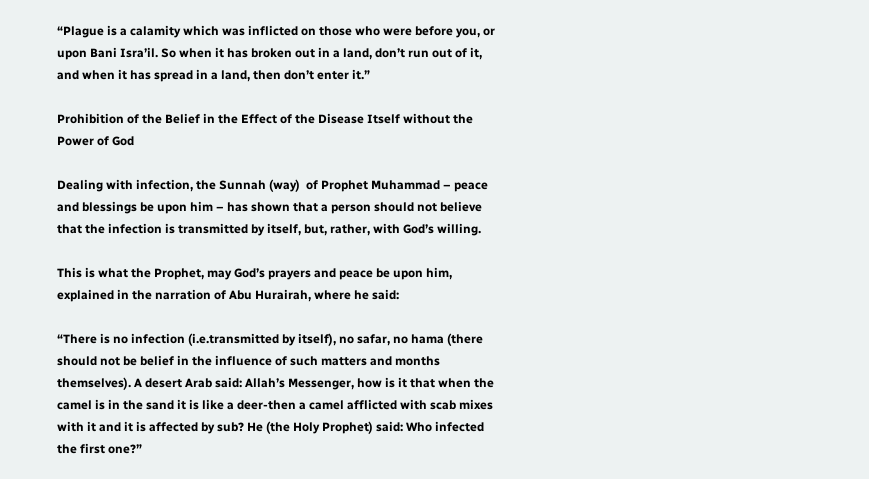“Plague is a calamity which was inflicted on those who were before you, or upon Bani Isra’il. So when it has broken out in a land, don’t run out of it, and when it has spread in a land, then don’t enter it.”

Prohibition of the Belief in the Effect of the Disease Itself without the Power of God

Dealing with infection, the Sunnah (way)  of Prophet Muhammad – peace and blessings be upon him – has shown that a person should not believe that the infection is transmitted by itself, but, rather, with God’s willing.

This is what the Prophet, may God’s prayers and peace be upon him, explained in the narration of Abu Hurairah, where he said:

“There is no infection (i.e.transmitted by itself), no safar, no hama (there should not be belief in the influence of such matters and months themselves). A desert Arab said: Allah’s Messenger, how is it that when the camel is in the sand it is like a deer-then a camel afflicted with scab mixes with it and it is affected by sub? He (the Holy Prophet) said: Who infected the first one?”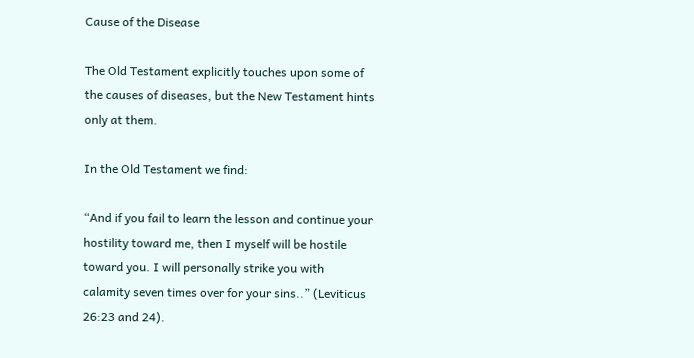Cause of the Disease

The Old Testament explicitly touches upon some of the causes of diseases, but the New Testament hints only at them.

In the Old Testament we find:

“And if you fail to learn the lesson and continue your hostility toward me, then I myself will be hostile toward you. I will personally strike you with calamity seven times over for your sins..” (Leviticus 26:23 and 24).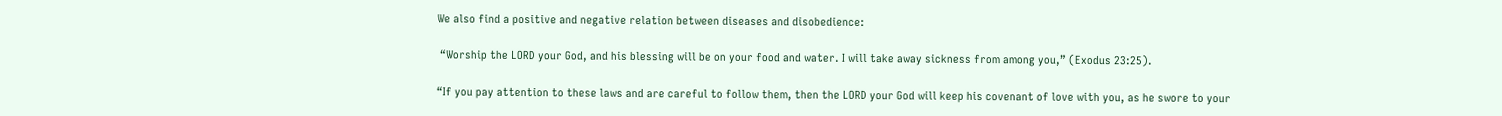We also find a positive and negative relation between diseases and disobedience:

 “Worship the LORD your God, and his blessing will be on your food and water. I will take away sickness from among you,” (Exodus 23:25).

“If you pay attention to these laws and are careful to follow them, then the LORD your God will keep his covenant of love with you, as he swore to your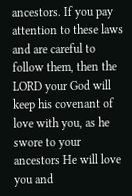ancestors. If you pay attention to these laws and are careful to follow them, then the LORD your God will keep his covenant of love with you, as he swore to your ancestors He will love you and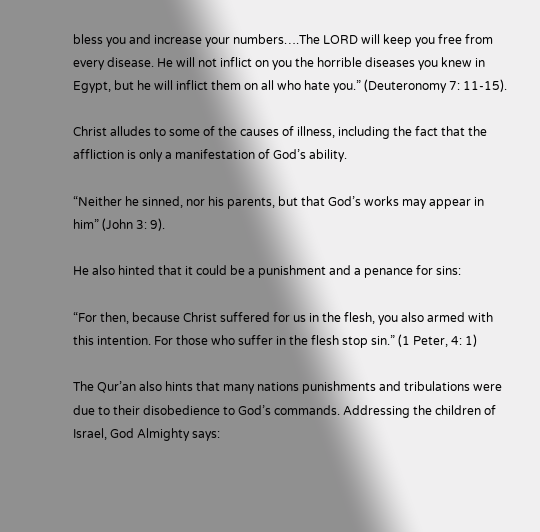bless you and increase your numbers….The LORD will keep you free from every disease. He will not inflict on you the horrible diseases you knew in Egypt, but he will inflict them on all who hate you.” (Deuteronomy 7: 11-15).

Christ alludes to some of the causes of illness, including the fact that the affliction is only a manifestation of God’s ability.

“Neither he sinned, nor his parents, but that God’s works may appear in him” (John 3: 9).

He also hinted that it could be a punishment and a penance for sins:

“For then, because Christ suffered for us in the flesh, you also armed with this intention. For those who suffer in the flesh stop sin.” (1 Peter, 4: 1)

The Qur’an also hints that many nations punishments and tribulations were due to their disobedience to God’s commands. Addressing the children of Israel, God Almighty says: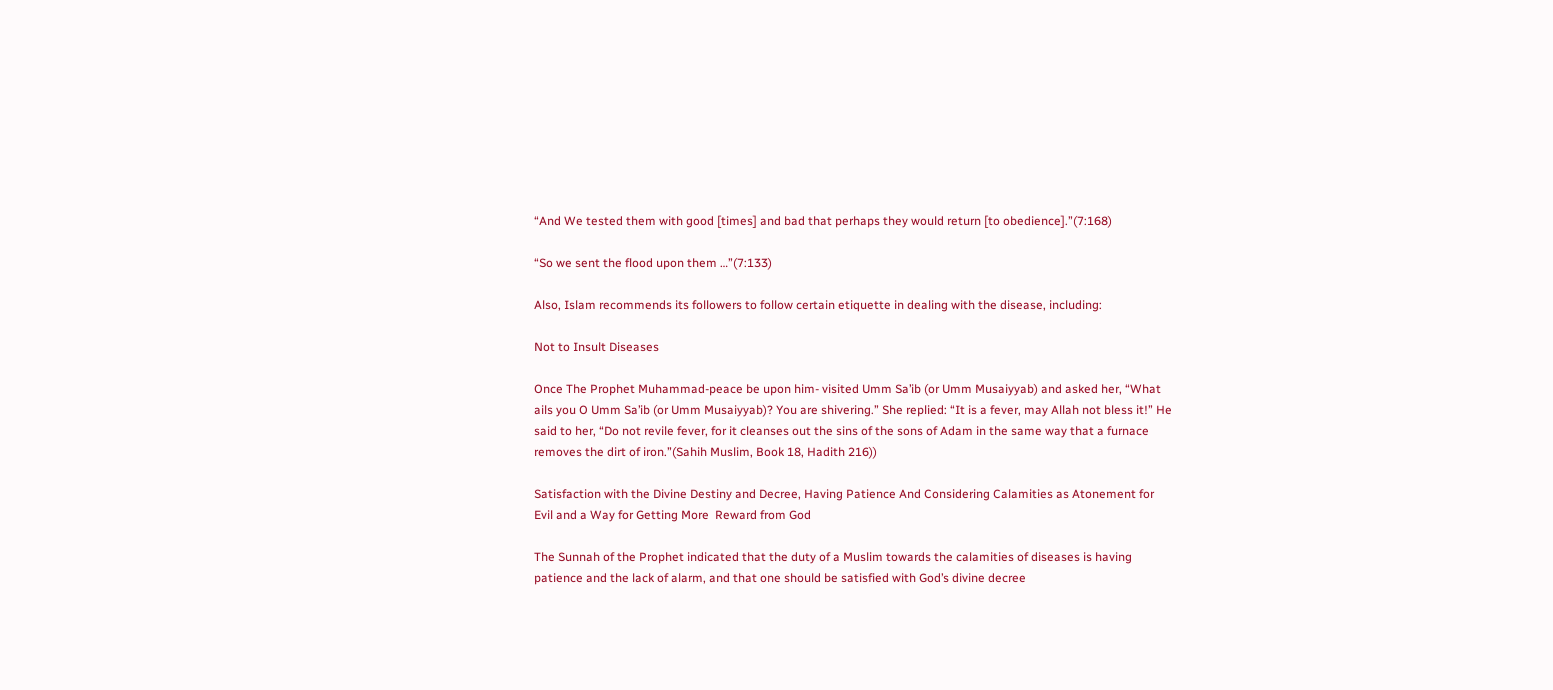“And We tested them with good [times] and bad that perhaps they would return [to obedience].”(7:168)

“So we sent the flood upon them …”(7:133)

Also, Islam recommends its followers to follow certain etiquette in dealing with the disease, including:

Not to Insult Diseases

Once The Prophet Muhammad-peace be upon him- visited Umm Sa’ib (or Umm Musaiyyab) and asked her, “What ails you O Umm Sa’ib (or Umm Musaiyyab)? You are shivering.” She replied: “It is a fever, may Allah not bless it!” He said to her, “Do not revile fever, for it cleanses out the sins of the sons of Adam in the same way that a furnace removes the dirt of iron.”(Sahih Muslim, Book 18, Hadith 216))

Satisfaction with the Divine Destiny and Decree, Having Patience And Considering Calamities as Atonement for Evil and a Way for Getting More  Reward from God

The Sunnah of the Prophet indicated that the duty of a Muslim towards the calamities of diseases is having patience and the lack of alarm, and that one should be satisfied with God’s divine decree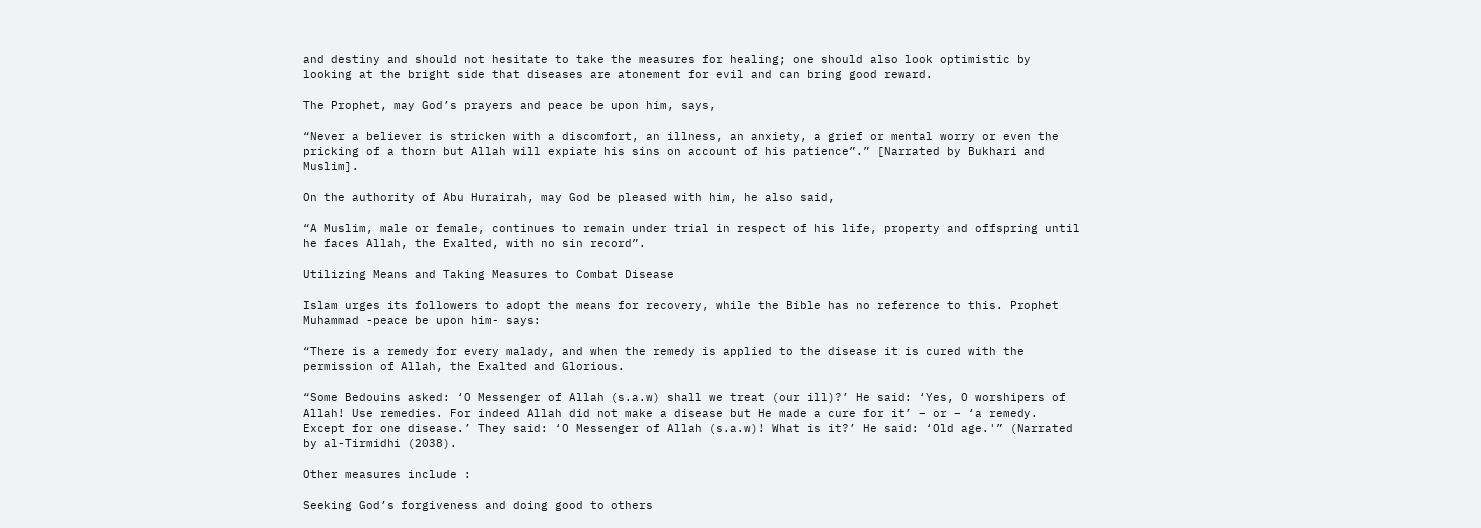and destiny and should not hesitate to take the measures for healing; one should also look optimistic by looking at the bright side that diseases are atonement for evil and can bring good reward.

The Prophet, may God’s prayers and peace be upon him, says,

“Never a believer is stricken with a discomfort, an illness, an anxiety, a grief or mental worry or even the pricking of a thorn but Allah will expiate his sins on account of his patience”.” [Narrated by Bukhari and Muslim].

On the authority of Abu Hurairah, may God be pleased with him, he also said,

“A Muslim, male or female, continues to remain under trial in respect of his life, property and offspring until he faces Allah, the Exalted, with no sin record”.

Utilizing Means and Taking Measures to Combat Disease

Islam urges its followers to adopt the means for recovery, while the Bible has no reference to this. Prophet Muhammad -peace be upon him- says:

“There is a remedy for every malady, and when the remedy is applied to the disease it is cured with the permission of Allah, the Exalted and Glorious.

“Some Bedouins asked: ‘O Messenger of Allah (s.a.w) shall we treat (our ill)?’ He said: ‘Yes, O worshipers of Allah! Use remedies. For indeed Allah did not make a disease but He made a cure for it’ – or – ‘a remedy. Except for one disease.’ They said: ‘O Messenger of Allah (s.a.w)! What is it?’ He said: ‘Old age.'” (Narrated by al-Tirmidhi (2038).

Other measures include :

Seeking God’s forgiveness and doing good to others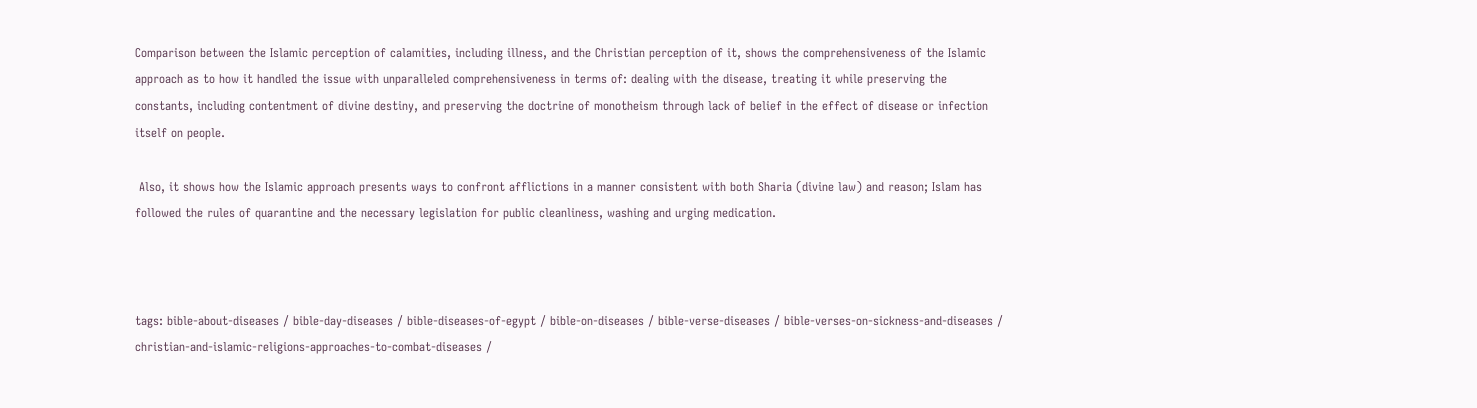Comparison between the Islamic perception of calamities, including illness, and the Christian perception of it, shows the comprehensiveness of the Islamic approach as to how it handled the issue with unparalleled comprehensiveness in terms of: dealing with the disease, treating it while preserving the constants, including contentment of divine destiny, and preserving the doctrine of monotheism through lack of belief in the effect of disease or infection itself on people.

 Also, it shows how the Islamic approach presents ways to confront afflictions in a manner consistent with both Sharia (divine law) and reason; Islam has followed the rules of quarantine and the necessary legislation for public cleanliness, washing and urging medication.



tags: bible-about-diseases / bible-day-diseases / bible-diseases-of-egypt / bible-on-diseases / bible-verse-diseases / bible-verses-on-sickness-and-diseases / christian-and-islamic-religions-approaches-to-combat-diseases /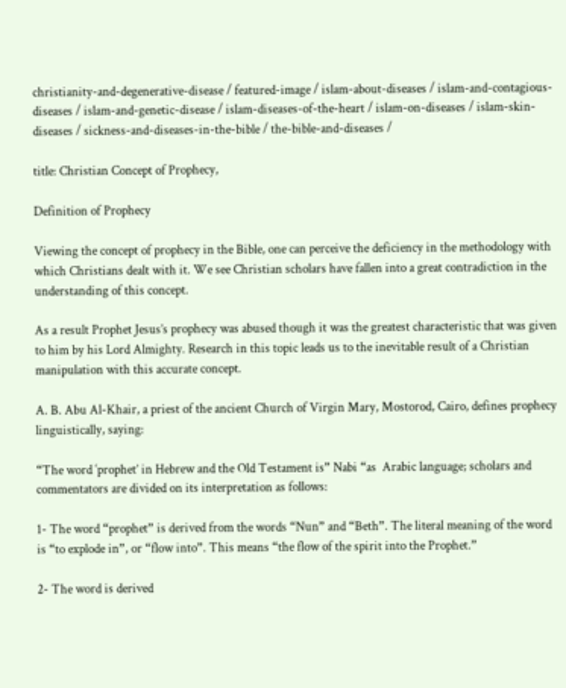christianity-and-degenerative-disease / featured-image / islam-about-diseases / islam-and-contagious-diseases / islam-and-genetic-disease / islam-diseases-of-the-heart / islam-on-diseases / islam-skin-diseases / sickness-and-diseases-in-the-bible / the-bible-and-diseases /

title: Christian Concept of Prophecy,

Definition of Prophecy

Viewing the concept of prophecy in the Bible, one can perceive the deficiency in the methodology with which Christians dealt with it. We see Christian scholars have fallen into a great contradiction in the understanding of this concept.

As a result Prophet Jesus’s prophecy was abused though it was the greatest characteristic that was given to him by his Lord Almighty. Research in this topic leads us to the inevitable result of a Christian manipulation with this accurate concept.

A. B. Abu Al-Khair, a priest of the ancient Church of Virgin Mary, Mostorod, Cairo, defines prophecy linguistically, saying:

“The word ‘prophet’ in Hebrew and the Old Testament is” Nabi “as  Arabic language; scholars and commentators are divided on its interpretation as follows:

1- The word “prophet” is derived from the words “Nun” and “Beth”. The literal meaning of the word is “to explode in”, or “flow into”. This means “the flow of the spirit into the Prophet.”

2- The word is derived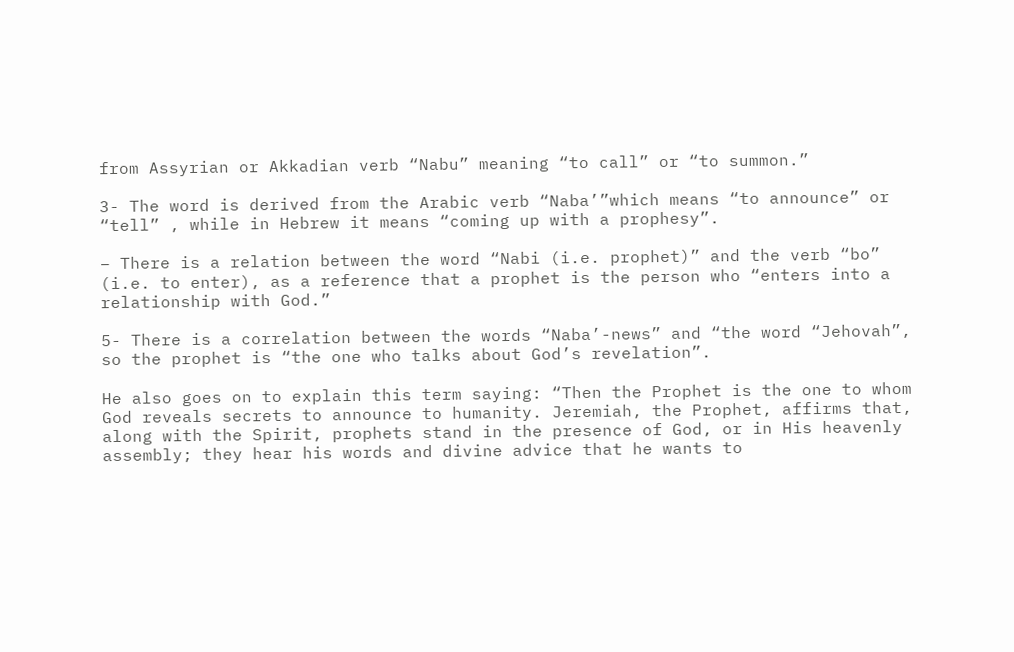from Assyrian or Akkadian verb “Nabu” meaning “to call” or “to summon.”

3- The word is derived from the Arabic verb “Naba’”which means “to announce” or “tell” , while in Hebrew it means “coming up with a prophesy”.

– There is a relation between the word “Nabi (i.e. prophet)” and the verb “bo” (i.e. to enter), as a reference that a prophet is the person who “enters into a relationship with God.”

5- There is a correlation between the words “Naba’-news” and “the word “Jehovah”, so the prophet is “the one who talks about God’s revelation”.

He also goes on to explain this term saying: “Then the Prophet is the one to whom God reveals secrets to announce to humanity. Jeremiah, the Prophet, affirms that, along with the Spirit, prophets stand in the presence of God, or in His heavenly assembly; they hear his words and divine advice that he wants to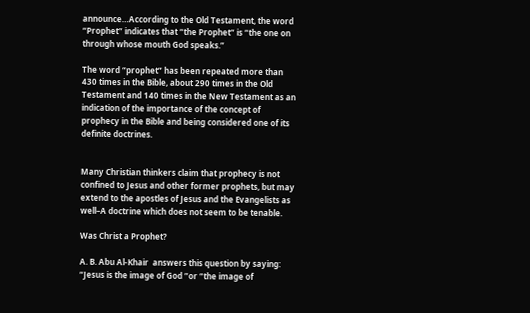announce…According to the Old Testament, the word “Prophet” indicates that “the Prophet” is “the one on through whose mouth God speaks.”

The word “prophet” has been repeated more than 430 times in the Bible, about 290 times in the Old Testament and 140 times in the New Testament as an indication of the importance of the concept of prophecy in the Bible and being considered one of its definite doctrines.


Many Christian thinkers claim that prophecy is not confined to Jesus and other former prophets, but may extend to the apostles of Jesus and the Evangelists as well–A doctrine which does not seem to be tenable.

Was Christ a Prophet?

A. B. Abu Al-Khair  answers this question by saying: “Jesus is the image of God ”or “the image of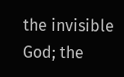the invisible God; the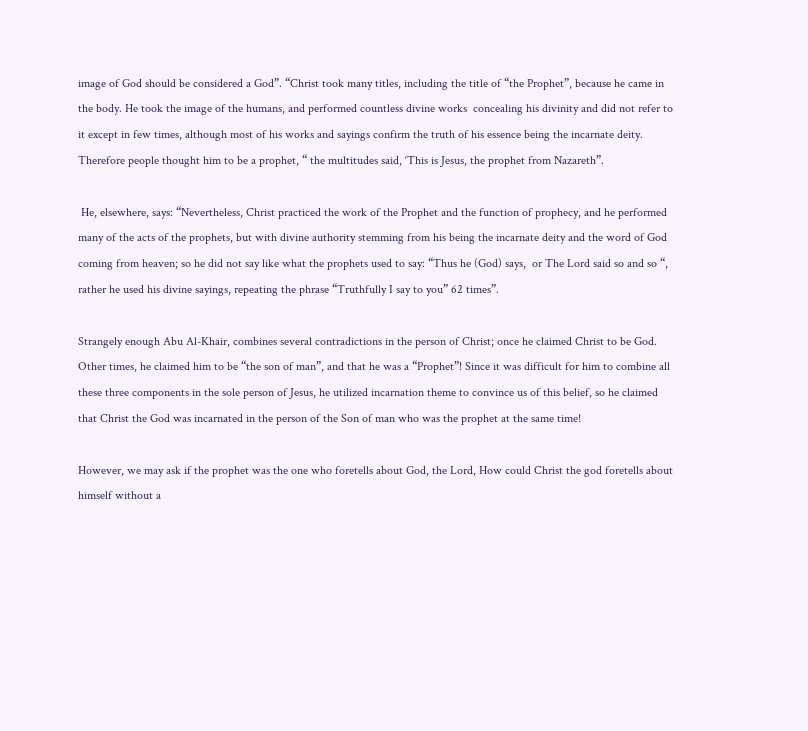image of God should be considered a God”. “Christ took many titles, including the title of “the Prophet”, because he came in the body. He took the image of the humans, and performed countless divine works  concealing his divinity and did not refer to it except in few times, although most of his works and sayings confirm the truth of his essence being the incarnate deity. Therefore people thought him to be a prophet, “ the multitudes said, ‘This is Jesus, the prophet from Nazareth”.

 He, elsewhere, says: “Nevertheless, Christ practiced the work of the Prophet and the function of prophecy, and he performed many of the acts of the prophets, but with divine authority stemming from his being the incarnate deity and the word of God coming from heaven; so he did not say like what the prophets used to say: “Thus he (God) says,  or The Lord said so and so “,  rather he used his divine sayings, repeating the phrase “Truthfully I say to you” 62 times”.

Strangely enough Abu Al-Khair, combines several contradictions in the person of Christ; once he claimed Christ to be God. Other times, he claimed him to be “the son of man”, and that he was a “Prophet”! Since it was difficult for him to combine all these three components in the sole person of Jesus, he utilized incarnation theme to convince us of this belief, so he claimed that Christ the God was incarnated in the person of the Son of man who was the prophet at the same time!

However, we may ask if the prophet was the one who foretells about God, the Lord, How could Christ the god foretells about himself without a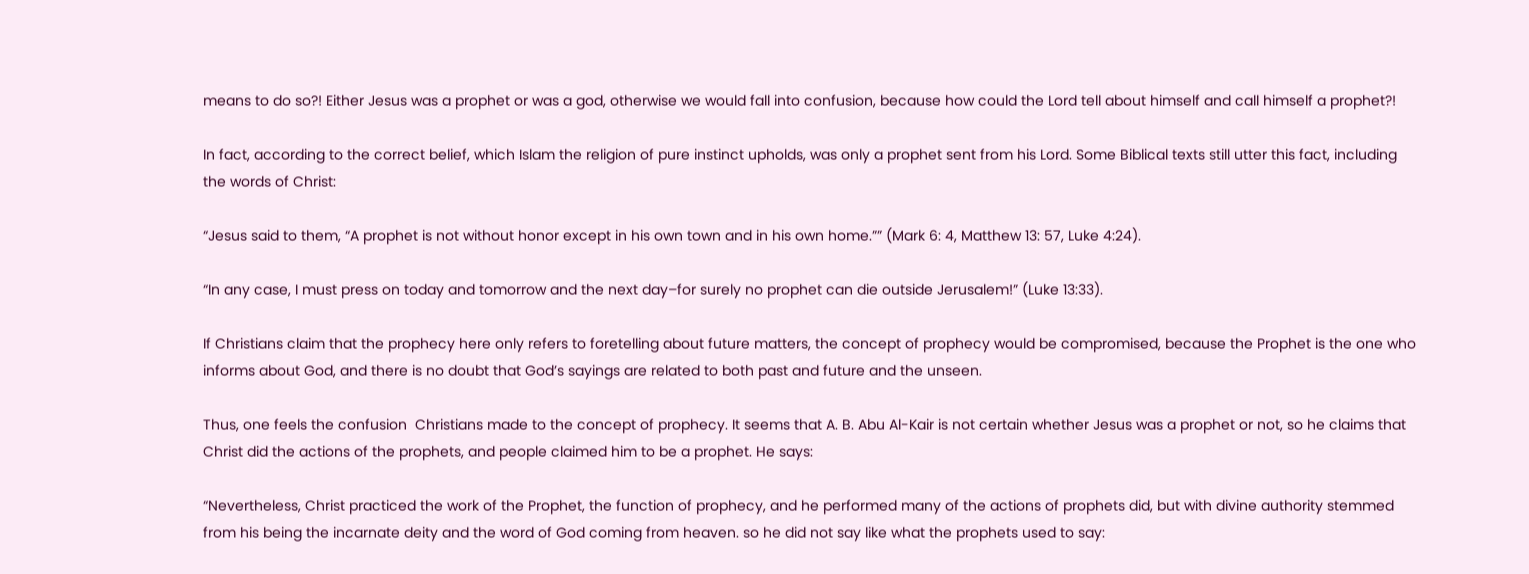means to do so?! Either Jesus was a prophet or was a god, otherwise we would fall into confusion, because how could the Lord tell about himself and call himself a prophet?!

In fact, according to the correct belief, which Islam the religion of pure instinct upholds, was only a prophet sent from his Lord. Some Biblical texts still utter this fact, including the words of Christ:

“Jesus said to them, “A prophet is not without honor except in his own town and in his own home.”” (Mark 6: 4, Matthew 13: 57, Luke 4:24).

“In any case, I must press on today and tomorrow and the next day–for surely no prophet can die outside Jerusalem!” (Luke 13:33).

If Christians claim that the prophecy here only refers to foretelling about future matters, the concept of prophecy would be compromised, because the Prophet is the one who informs about God, and there is no doubt that God’s sayings are related to both past and future and the unseen.

Thus, one feels the confusion  Christians made to the concept of prophecy. It seems that A. B. Abu Al-Kair is not certain whether Jesus was a prophet or not, so he claims that Christ did the actions of the prophets, and people claimed him to be a prophet. He says:

“Nevertheless, Christ practiced the work of the Prophet, the function of prophecy, and he performed many of the actions of prophets did, but with divine authority stemmed from his being the incarnate deity and the word of God coming from heaven. so he did not say like what the prophets used to say: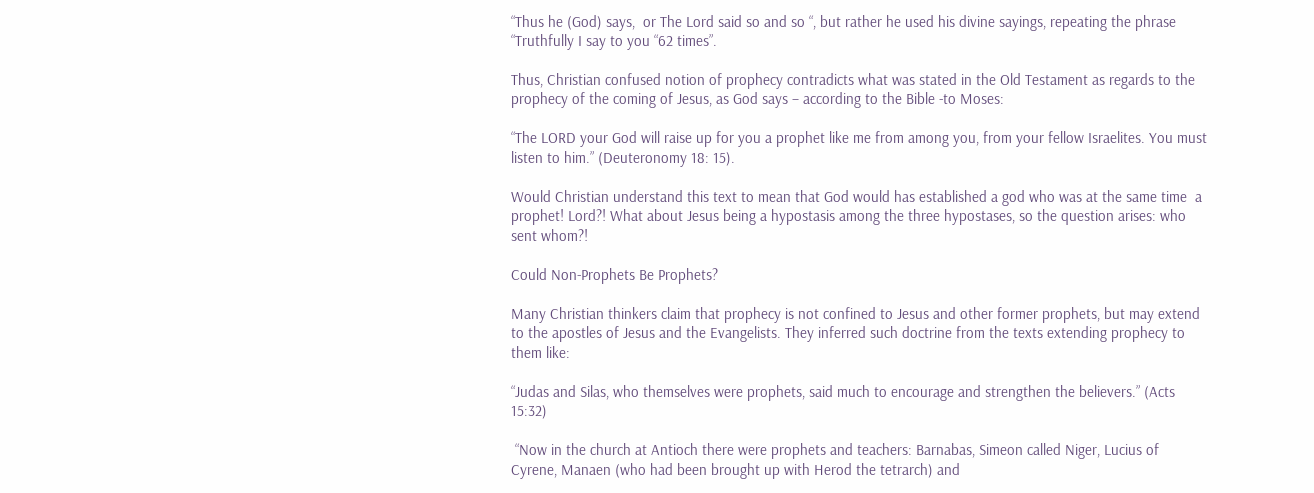“Thus he (God) says,  or The Lord said so and so “, but rather he used his divine sayings, repeating the phrase “Truthfully I say to you “62 times”.

Thus, Christian confused notion of prophecy contradicts what was stated in the Old Testament as regards to the prophecy of the coming of Jesus, as God says – according to the Bible -to Moses:

“The LORD your God will raise up for you a prophet like me from among you, from your fellow Israelites. You must listen to him.” (Deuteronomy 18: 15).

Would Christian understand this text to mean that God would has established a god who was at the same time  a prophet! Lord?! What about Jesus being a hypostasis among the three hypostases, so the question arises: who sent whom?!

Could Non-Prophets Be Prophets?

Many Christian thinkers claim that prophecy is not confined to Jesus and other former prophets, but may extend to the apostles of Jesus and the Evangelists. They inferred such doctrine from the texts extending prophecy to them like:

“Judas and Silas, who themselves were prophets, said much to encourage and strengthen the believers.” (Acts 15:32)

 “Now in the church at Antioch there were prophets and teachers: Barnabas, Simeon called Niger, Lucius of Cyrene, Manaen (who had been brought up with Herod the tetrarch) and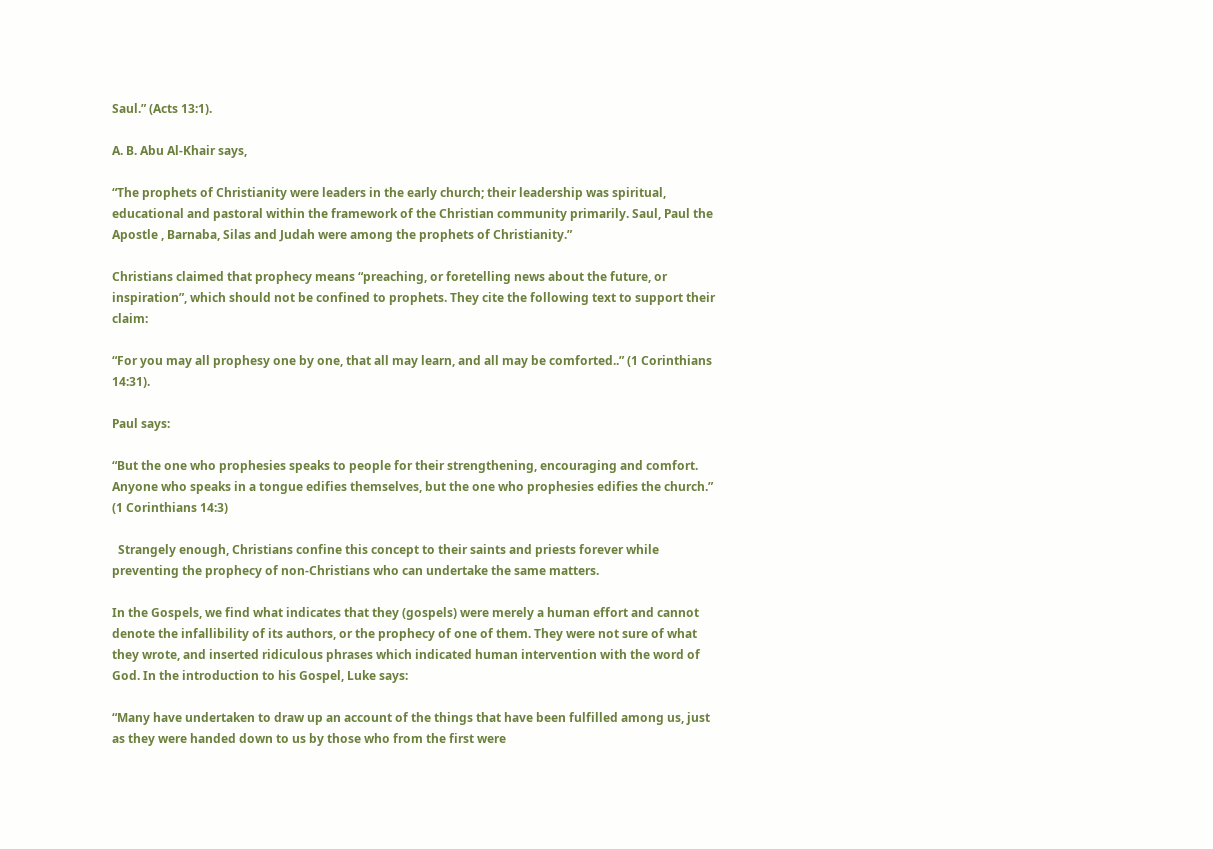Saul.” (Acts 13:1).

A. B. Abu Al-Khair says,

“The prophets of Christianity were leaders in the early church; their leadership was spiritual, educational and pastoral within the framework of the Christian community primarily. Saul, Paul the Apostle , Barnaba, Silas and Judah were among the prophets of Christianity.”

Christians claimed that prophecy means “preaching, or foretelling news about the future, or inspiration”, which should not be confined to prophets. They cite the following text to support their claim:

“For you may all prophesy one by one, that all may learn, and all may be comforted..” (1 Corinthians 14:31).

Paul says:

“But the one who prophesies speaks to people for their strengthening, encouraging and comfort. Anyone who speaks in a tongue edifies themselves, but the one who prophesies edifies the church.” (1 Corinthians 14:3)

  Strangely enough, Christians confine this concept to their saints and priests forever while preventing the prophecy of non-Christians who can undertake the same matters.

In the Gospels, we find what indicates that they (gospels) were merely a human effort and cannot denote the infallibility of its authors, or the prophecy of one of them. They were not sure of what they wrote, and inserted ridiculous phrases which indicated human intervention with the word of God. In the introduction to his Gospel, Luke says:

“Many have undertaken to draw up an account of the things that have been fulfilled among us, just as they were handed down to us by those who from the first were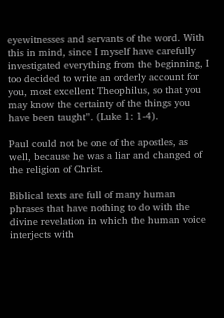eyewitnesses and servants of the word. With this in mind, since I myself have carefully investigated everything from the beginning, I too decided to write an orderly account for you, most excellent Theophilus, so that you may know the certainty of the things you have been taught”. (Luke 1: 1-4).

Paul could not be one of the apostles, as well, because he was a liar and changed of the religion of Christ.

Biblical texts are full of many human phrases that have nothing to do with the divine revelation in which the human voice interjects with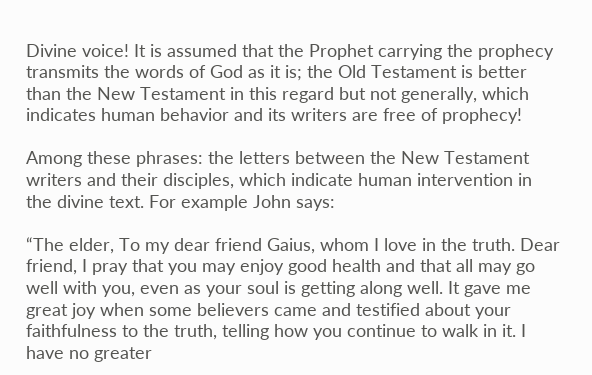Divine voice! It is assumed that the Prophet carrying the prophecy transmits the words of God as it is; the Old Testament is better than the New Testament in this regard but not generally, which indicates human behavior and its writers are free of prophecy!

Among these phrases: the letters between the New Testament writers and their disciples, which indicate human intervention in the divine text. For example John says:

“The elder, To my dear friend Gaius, whom I love in the truth. Dear friend, I pray that you may enjoy good health and that all may go well with you, even as your soul is getting along well. It gave me great joy when some believers came and testified about your faithfulness to the truth, telling how you continue to walk in it. I have no greater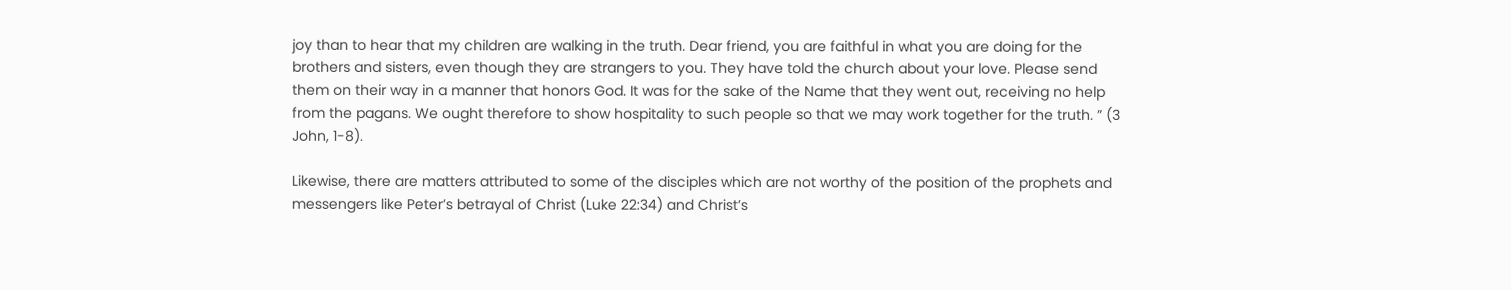joy than to hear that my children are walking in the truth. Dear friend, you are faithful in what you are doing for the brothers and sisters, even though they are strangers to you. They have told the church about your love. Please send them on their way in a manner that honors God. It was for the sake of the Name that they went out, receiving no help from the pagans. We ought therefore to show hospitality to such people so that we may work together for the truth. ” (3 John, 1-8).

Likewise, there are matters attributed to some of the disciples which are not worthy of the position of the prophets and messengers like Peter’s betrayal of Christ (Luke 22:34) and Christ’s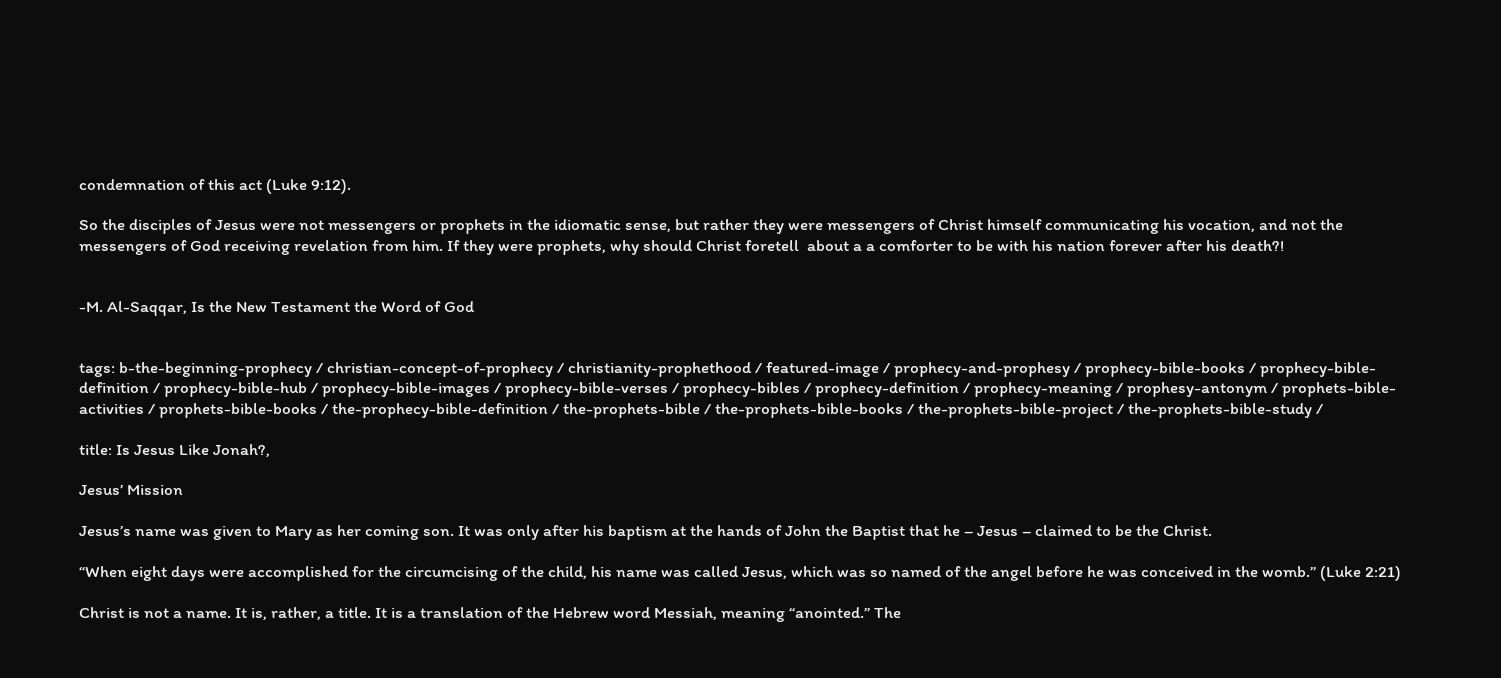condemnation of this act (Luke 9:12).

So the disciples of Jesus were not messengers or prophets in the idiomatic sense, but rather they were messengers of Christ himself communicating his vocation, and not the messengers of God receiving revelation from him. If they were prophets, why should Christ foretell  about a a comforter to be with his nation forever after his death?!


-M. Al-Saqqar, Is the New Testament the Word of God


tags: b-the-beginning-prophecy / christian-concept-of-prophecy / christianity-prophethood / featured-image / prophecy-and-prophesy / prophecy-bible-books / prophecy-bible-definition / prophecy-bible-hub / prophecy-bible-images / prophecy-bible-verses / prophecy-bibles / prophecy-definition / prophecy-meaning / prophesy-antonym / prophets-bible-activities / prophets-bible-books / the-prophecy-bible-definition / the-prophets-bible / the-prophets-bible-books / the-prophets-bible-project / the-prophets-bible-study /

title: Is Jesus Like Jonah?,

Jesus’ Mission

Jesus’s name was given to Mary as her coming son. It was only after his baptism at the hands of John the Baptist that he – Jesus – claimed to be the Christ.

“When eight days were accomplished for the circumcising of the child, his name was called Jesus, which was so named of the angel before he was conceived in the womb.” (Luke 2:21)

Christ is not a name. It is, rather, a title. It is a translation of the Hebrew word Messiah, meaning “anointed.” The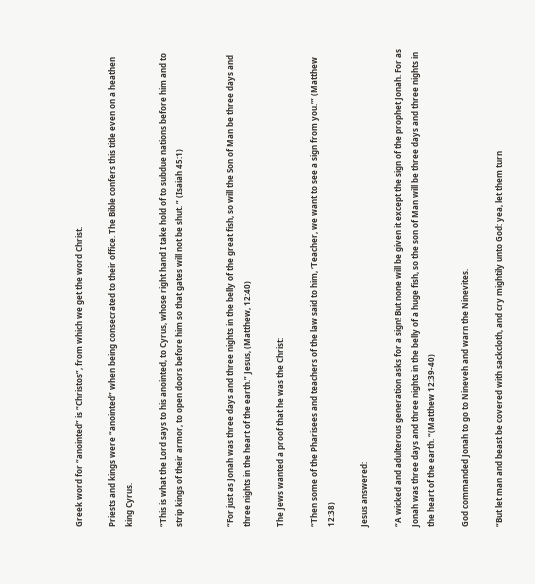Greek word for “anointed” is “Christos”, from which we get the word Christ.

Priests and kings were “anointed” when being consecrated to their office. The Bible confers this title even on a heathen king Cyrus.

“This is what the Lord says to his anointed, to Cyrus, whose right hand I take hold of to subdue nations before him and to strip kings of their armor, to open doors before him so that gates will not be shut. ” (Isaiah 45:1)


“For just as Jonah was three days and three nights in the belly of the great fish, so will the Son of Man be three days and three nights in the heart of the earth.” Jesus, (Matthew, 12:40)

The Jews wanted a proof that he was the Christ:

“Then some of the Pharisees and teachers of the law said to him, ‘Teacher, we want to see a sign from you.’” (Matthew 12:38)

Jesus answered:

“A wicked and adulterous generation asks for a sign! But none will be given it except the sign of the prophet Jonah. For as Jonah was three days and three nights in the belly of a huge fish, so the son of Man will be three days and three nights in the heart of the earth. “(Matthew 12:39-40)

God commanded Jonah to go to Nineveh and warn the Ninevites.

“But let man and beast be covered with sackcloth, and cry mightily unto God: yea, let them turn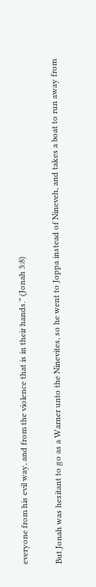everyone from his evil way, and from the violence that is in their hands.” (Jonah 3:8)

But Jonah was hesitant to go as a Warner unto the Ninevites, so he went to Joppa instead of Nineveh, and takes a boat to run away from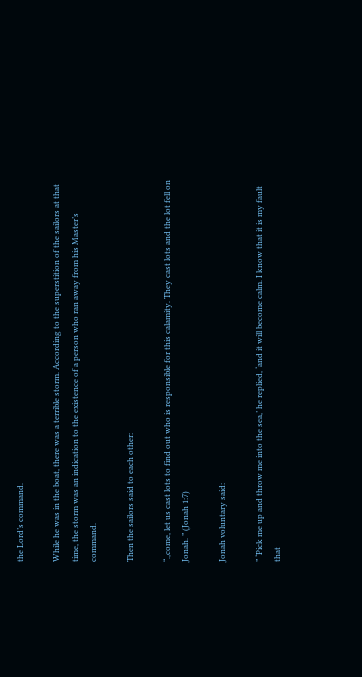the Lord’s command.

While he was in the boat, there was a terrible storm. According to the superstition of the sailors at that time, the storm was an indication to the existence of a person who ran away from his Master’s command.

Then the sailors said to each other:

“.,come, let us cast lots to find out who is responsible for this calamity. They cast lots and the lot fell on Jonah. ” (Jonah 1:7)

Jonah voluntary said:

” ‘Pick me up and throw me into the sea,’ he replied, ‘and it will become calm. I know that it is my fault that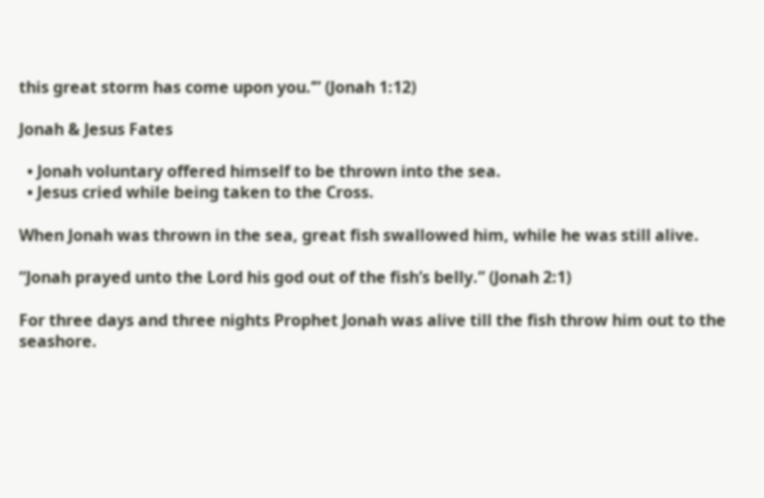this great storm has come upon you.’” (Jonah 1:12)

Jonah & Jesus Fates

  • Jonah voluntary offered himself to be thrown into the sea.
  • Jesus cried while being taken to the Cross.

When Jonah was thrown in the sea, great fish swallowed him, while he was still alive.

“Jonah prayed unto the Lord his god out of the fish’s belly.” (Jonah 2:1)

For three days and three nights Prophet Jonah was alive till the fish throw him out to the seashore.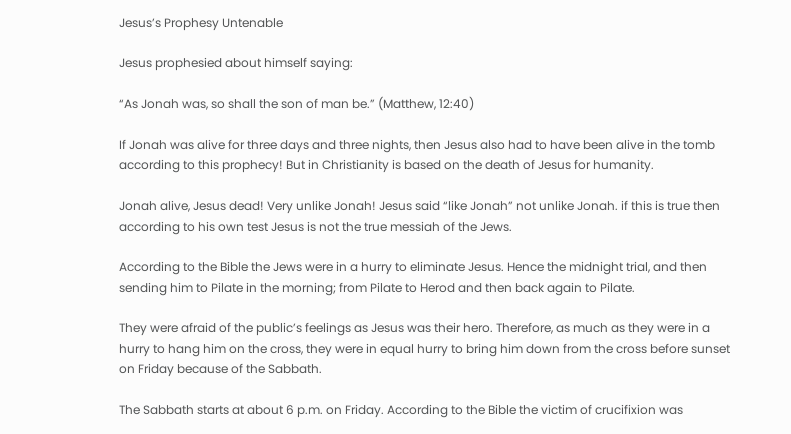Jesus’s Prophesy Untenable

Jesus prophesied about himself saying:

“As Jonah was, so shall the son of man be.” (Matthew, 12:40)

If Jonah was alive for three days and three nights, then Jesus also had to have been alive in the tomb according to this prophecy! But in Christianity is based on the death of Jesus for humanity.

Jonah alive, Jesus dead! Very unlike Jonah! Jesus said “like Jonah” not unlike Jonah. if this is true then according to his own test Jesus is not the true messiah of the Jews.

According to the Bible the Jews were in a hurry to eliminate Jesus. Hence the midnight trial, and then sending him to Pilate in the morning; from Pilate to Herod and then back again to Pilate.

They were afraid of the public’s feelings as Jesus was their hero. Therefore, as much as they were in a hurry to hang him on the cross, they were in equal hurry to bring him down from the cross before sunset on Friday because of the Sabbath.

The Sabbath starts at about 6 p.m. on Friday. According to the Bible the victim of crucifixion was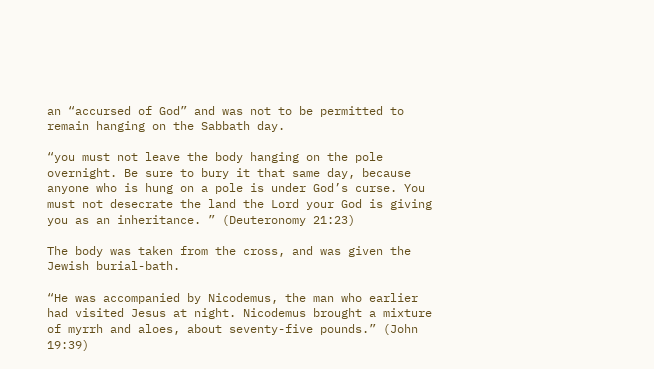an “accursed of God” and was not to be permitted to remain hanging on the Sabbath day.

“you must not leave the body hanging on the pole overnight. Be sure to bury it that same day, because anyone who is hung on a pole is under God’s curse. You must not desecrate the land the Lord your God is giving you as an inheritance. ” (Deuteronomy 21:23)

The body was taken from the cross, and was given the Jewish burial-bath.

“He was accompanied by Nicodemus, the man who earlier had visited Jesus at night. Nicodemus brought a mixture of myrrh and aloes, about seventy-five pounds.” (John 19:39)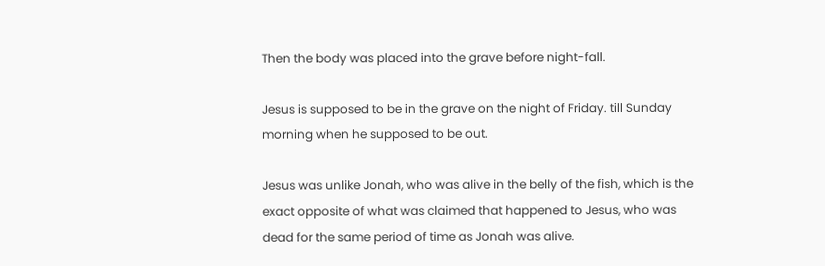Then the body was placed into the grave before night-fall.

Jesus is supposed to be in the grave on the night of Friday. till Sunday morning when he supposed to be out.

Jesus was unlike Jonah, who was alive in the belly of the fish, which is the exact opposite of what was claimed that happened to Jesus, who was dead for the same period of time as Jonah was alive.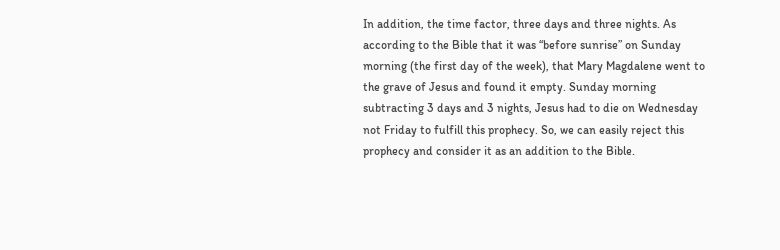In addition, the time factor, three days and three nights. As according to the Bible that it was “before sunrise” on Sunday morning (the first day of the week), that Mary Magdalene went to the grave of Jesus and found it empty. Sunday morning subtracting 3 days and 3 nights, Jesus had to die on Wednesday not Friday to fulfill this prophecy. So, we can easily reject this prophecy and consider it as an addition to the Bible.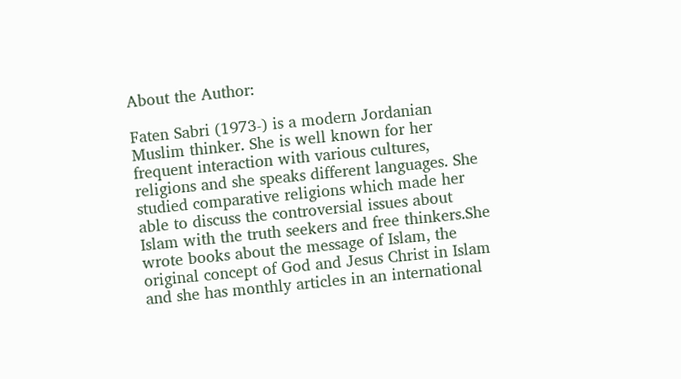About the Author:

Faten Sabri (1973-) is a modern Jordanian Muslim thinker. She is well known for her frequent interaction with various cultures, religions and she speaks different languages. She studied comparative religions which made her able to discuss the controversial issues about Islam with the truth seekers and free thinkers.She wrote books about the message of Islam, the original concept of God and Jesus Christ in Islam and she has monthly articles in an international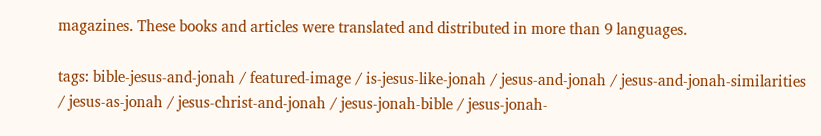magazines. These books and articles were translated and distributed in more than 9 languages.

tags: bible-jesus-and-jonah / featured-image / is-jesus-like-jonah / jesus-and-jonah / jesus-and-jonah-similarities / jesus-as-jonah / jesus-christ-and-jonah / jesus-jonah-bible / jesus-jonah-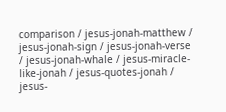comparison / jesus-jonah-matthew / jesus-jonah-sign / jesus-jonah-verse / jesus-jonah-whale / jesus-miracle-like-jonah / jesus-quotes-jonah / jesus-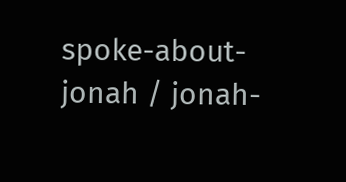spoke-about-jonah / jonah-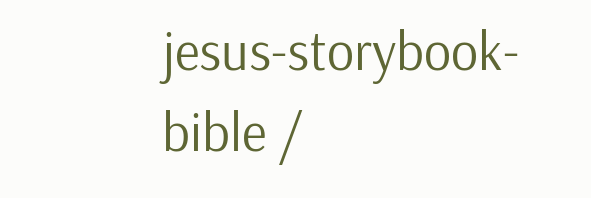jesus-storybook-bible /